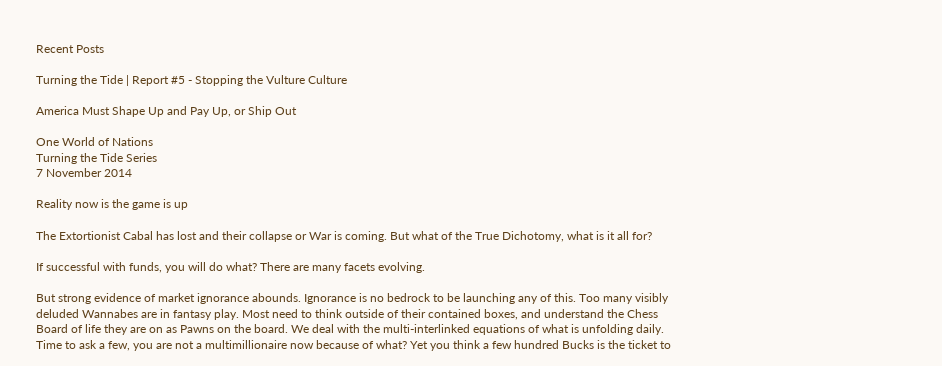Recent Posts

Turning the Tide | Report #5 - Stopping the Vulture Culture

America Must Shape Up and Pay Up, or Ship Out

One World of Nations
Turning the Tide Series
7 November 2014

Reality now is the game is up

The Extortionist Cabal has lost and their collapse or War is coming. But what of the True Dichotomy, what is it all for?

If successful with funds, you will do what? There are many facets evolving.

But strong evidence of market ignorance abounds. Ignorance is no bedrock to be launching any of this. Too many visibly deluded Wannabes are in fantasy play. Most need to think outside of their contained boxes, and understand the Chess Board of life they are on as Pawns on the board. We deal with the multi-interlinked equations of what is unfolding daily. Time to ask a few, you are not a multimillionaire now because of what? Yet you think a few hundred Bucks is the ticket to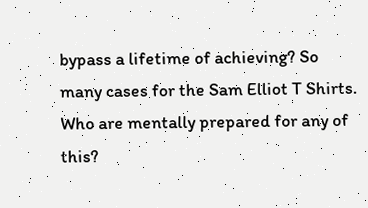bypass a lifetime of achieving? So many cases for the Sam Elliot T Shirts. Who are mentally prepared for any of this?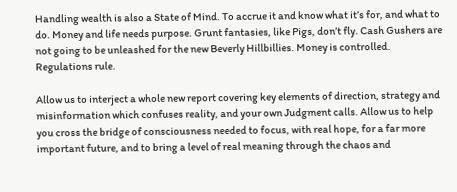Handling wealth is also a State of Mind. To accrue it and know what it’s for, and what to do. Money and life needs purpose. Grunt fantasies, like Pigs, don’t fly. Cash Gushers are not going to be unleashed for the new Beverly Hillbillies. Money is controlled. Regulations rule.

Allow us to interject a whole new report covering key elements of direction, strategy and misinformation which confuses reality, and your own Judgment calls. Allow us to help you cross the bridge of consciousness needed to focus, with real hope, for a far more important future, and to bring a level of real meaning through the chaos and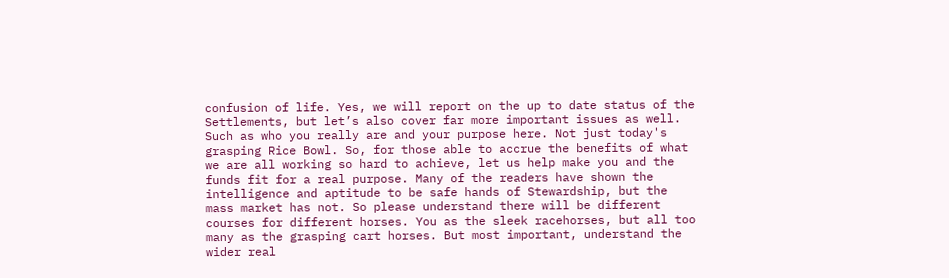confusion of life. Yes, we will report on the up to date status of the Settlements, but let’s also cover far more important issues as well. Such as who you really are and your purpose here. Not just today's grasping Rice Bowl. So, for those able to accrue the benefits of what we are all working so hard to achieve, let us help make you and the funds fit for a real purpose. Many of the readers have shown the intelligence and aptitude to be safe hands of Stewardship, but the mass market has not. So please understand there will be different courses for different horses. You as the sleek racehorses, but all too many as the grasping cart horses. But most important, understand the wider real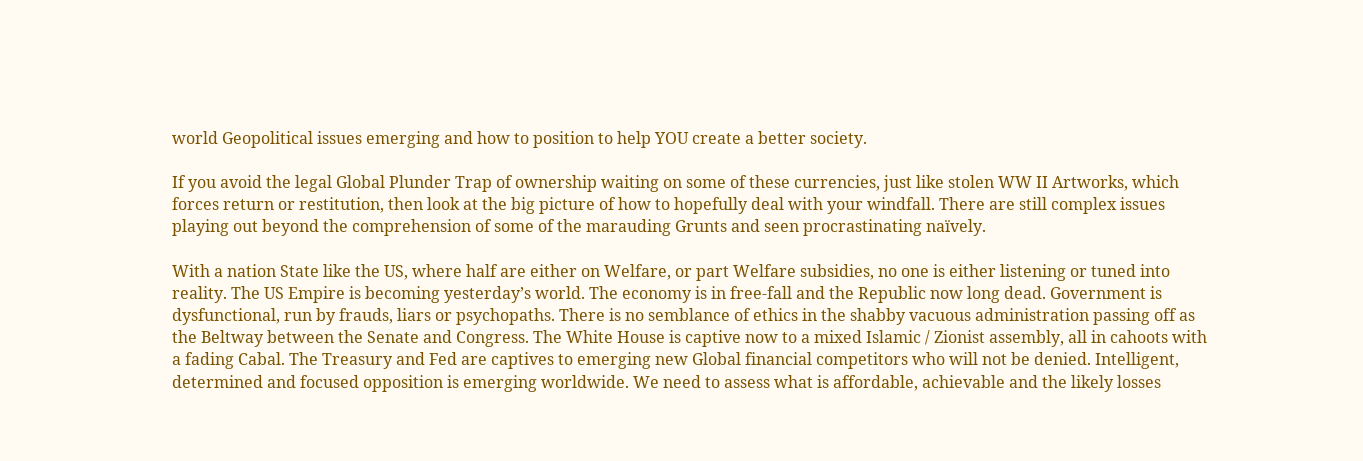world Geopolitical issues emerging and how to position to help YOU create a better society.

If you avoid the legal Global Plunder Trap of ownership waiting on some of these currencies, just like stolen WW II Artworks, which forces return or restitution, then look at the big picture of how to hopefully deal with your windfall. There are still complex issues playing out beyond the comprehension of some of the marauding Grunts and seen procrastinating naïvely.

With a nation State like the US, where half are either on Welfare, or part Welfare subsidies, no one is either listening or tuned into reality. The US Empire is becoming yesterday’s world. The economy is in free-fall and the Republic now long dead. Government is dysfunctional, run by frauds, liars or psychopaths. There is no semblance of ethics in the shabby vacuous administration passing off as the Beltway between the Senate and Congress. The White House is captive now to a mixed Islamic / Zionist assembly, all in cahoots with a fading Cabal. The Treasury and Fed are captives to emerging new Global financial competitors who will not be denied. Intelligent, determined and focused opposition is emerging worldwide. We need to assess what is affordable, achievable and the likely losses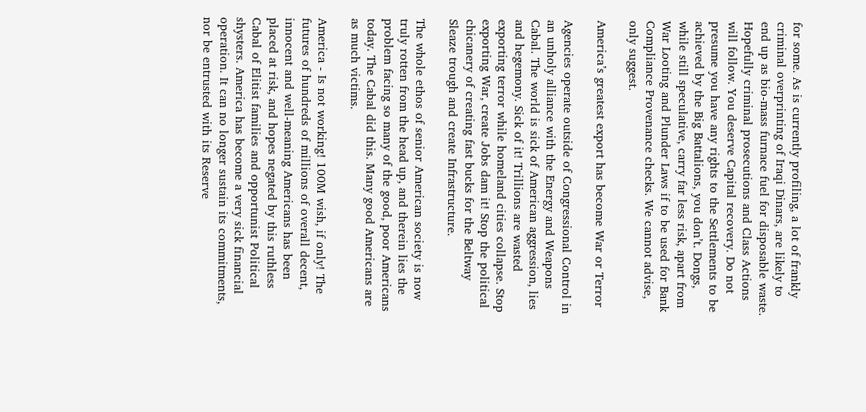for some. As is currently profiling, a lot of frankly criminal overprinting of Iraqi Dinars, are likely to end up as bio-mass furnace fuel for disposable waste. Hopefully criminal prosecutions and Class Actions will follow. You deserve Capital recovery. Do not presume you have any rights to the Settlements to be achieved by the Big Battalions, you don’t. Dongs, while still speculative, carry far less risk, apart from War Looting and Plunder Laws if to be used for Bank Compliance Provenance checks. We cannot advise, only suggest.

America’s greatest export has become War or Terror

Agencies operate outside of Congressional Control in an unholy alliance with the Energy and Weapons Cabal. The world is sick of American aggression, lies and hegemony. Sick of it! Trillions are wasted exporting terror while homeland cities collapse. Stop exporting War, create Jobs dam it! Stop the political chicanery of creating fast bucks for the Beltway Sleaze trough and create Infrastructure.

The whole ethos of senior American society is now truly rotten from the head up, and therein lies the problem facing so many of the good, poor Americans today. The Cabal did this. Many good Americans are as much victims.

America - Is not working! 100M wish, if only! The futures of hundreds of millions of overall decent, innocent and well-meaning Americans has been placed at risk, and hopes negated by this ruthless Cabal of Elitist families and opportunist Political shysters. America has become a very sick financial operation. It can no longer sustain its commitments, nor be entrusted with its Reserve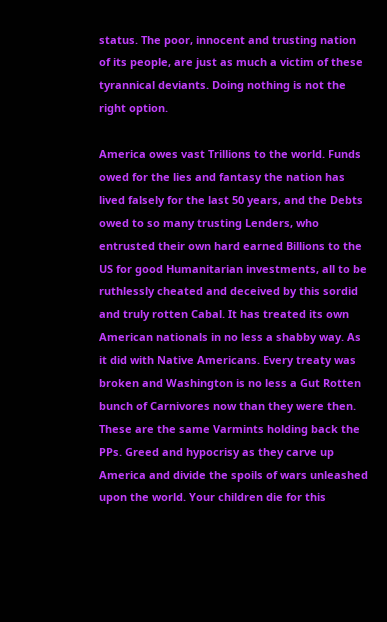status. The poor, innocent and trusting nation of its people, are just as much a victim of these tyrannical deviants. Doing nothing is not the right option.

America owes vast Trillions to the world. Funds owed for the lies and fantasy the nation has lived falsely for the last 50 years, and the Debts owed to so many trusting Lenders, who entrusted their own hard earned Billions to the US for good Humanitarian investments, all to be ruthlessly cheated and deceived by this sordid and truly rotten Cabal. It has treated its own American nationals in no less a shabby way. As it did with Native Americans. Every treaty was broken and Washington is no less a Gut Rotten bunch of Carnivores now than they were then. These are the same Varmints holding back the PPs. Greed and hypocrisy as they carve up America and divide the spoils of wars unleashed upon the world. Your children die for this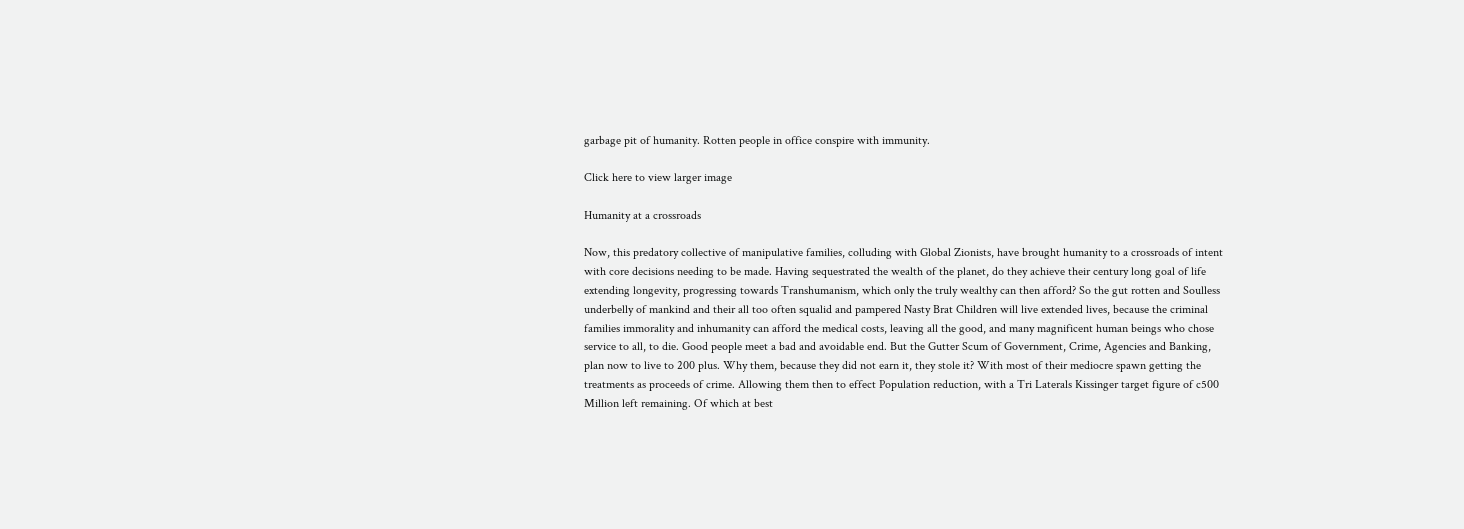garbage pit of humanity. Rotten people in office conspire with immunity.

Click here to view larger image

Humanity at a crossroads

Now, this predatory collective of manipulative families, colluding with Global Zionists, have brought humanity to a crossroads of intent with core decisions needing to be made. Having sequestrated the wealth of the planet, do they achieve their century long goal of life extending longevity, progressing towards Transhumanism, which only the truly wealthy can then afford? So the gut rotten and Soulless underbelly of mankind and their all too often squalid and pampered Nasty Brat Children will live extended lives, because the criminal families immorality and inhumanity can afford the medical costs, leaving all the good, and many magnificent human beings who chose service to all, to die. Good people meet a bad and avoidable end. But the Gutter Scum of Government, Crime, Agencies and Banking, plan now to live to 200 plus. Why them, because they did not earn it, they stole it? With most of their mediocre spawn getting the treatments as proceeds of crime. Allowing them then to effect Population reduction, with a Tri Laterals Kissinger target figure of c500 Million left remaining. Of which at best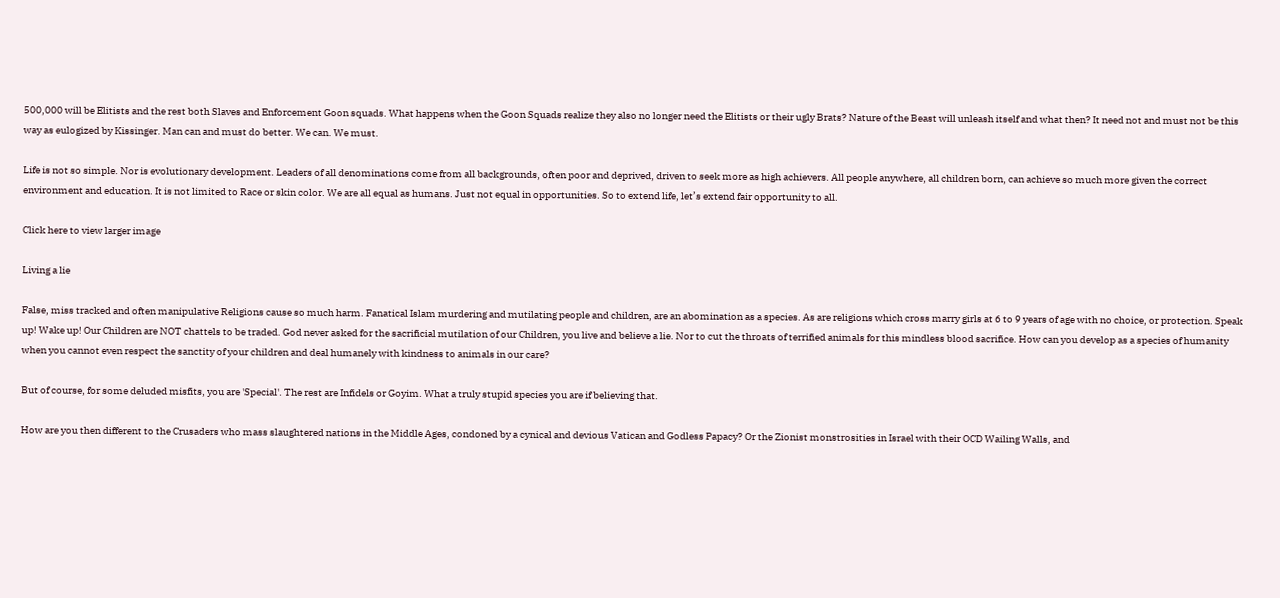500,000 will be Elitists and the rest both Slaves and Enforcement Goon squads. What happens when the Goon Squads realize they also no longer need the Elitists or their ugly Brats? Nature of the Beast will unleash itself and what then? It need not and must not be this way as eulogized by Kissinger. Man can and must do better. We can. We must.

Life is not so simple. Nor is evolutionary development. Leaders of all denominations come from all backgrounds, often poor and deprived, driven to seek more as high achievers. All people anywhere, all children born, can achieve so much more given the correct environment and education. It is not limited to Race or skin color. We are all equal as humans. Just not equal in opportunities. So to extend life, let’s extend fair opportunity to all.

Click here to view larger image

Living a lie

False, miss tracked and often manipulative Religions cause so much harm. Fanatical Islam murdering and mutilating people and children, are an abomination as a species. As are religions which cross marry girls at 6 to 9 years of age with no choice, or protection. Speak up! Wake up! Our Children are NOT chattels to be traded. God never asked for the sacrificial mutilation of our Children, you live and believe a lie. Nor to cut the throats of terrified animals for this mindless blood sacrifice. How can you develop as a species of humanity when you cannot even respect the sanctity of your children and deal humanely with kindness to animals in our care?

But of course, for some deluded misfits, you are 'Special'. The rest are Infidels or Goyim. What a truly stupid species you are if believing that.

How are you then different to the Crusaders who mass slaughtered nations in the Middle Ages, condoned by a cynical and devious Vatican and Godless Papacy? Or the Zionist monstrosities in Israel with their OCD Wailing Walls, and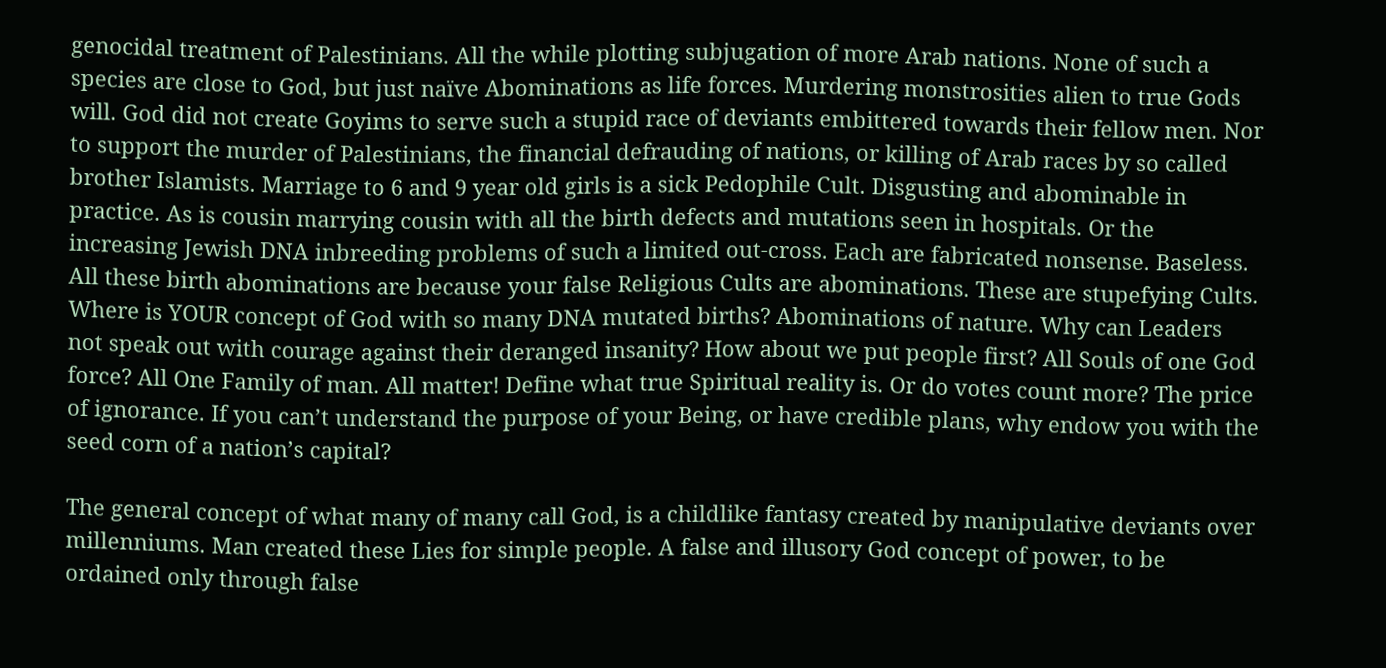genocidal treatment of Palestinians. All the while plotting subjugation of more Arab nations. None of such a species are close to God, but just naïve Abominations as life forces. Murdering monstrosities alien to true Gods will. God did not create Goyims to serve such a stupid race of deviants embittered towards their fellow men. Nor to support the murder of Palestinians, the financial defrauding of nations, or killing of Arab races by so called brother Islamists. Marriage to 6 and 9 year old girls is a sick Pedophile Cult. Disgusting and abominable in practice. As is cousin marrying cousin with all the birth defects and mutations seen in hospitals. Or the increasing Jewish DNA inbreeding problems of such a limited out-cross. Each are fabricated nonsense. Baseless. All these birth abominations are because your false Religious Cults are abominations. These are stupefying Cults. Where is YOUR concept of God with so many DNA mutated births? Abominations of nature. Why can Leaders not speak out with courage against their deranged insanity? How about we put people first? All Souls of one God force? All One Family of man. All matter! Define what true Spiritual reality is. Or do votes count more? The price of ignorance. If you can’t understand the purpose of your Being, or have credible plans, why endow you with the seed corn of a nation’s capital?

The general concept of what many of many call God, is a childlike fantasy created by manipulative deviants over millenniums. Man created these Lies for simple people. A false and illusory God concept of power, to be ordained only through false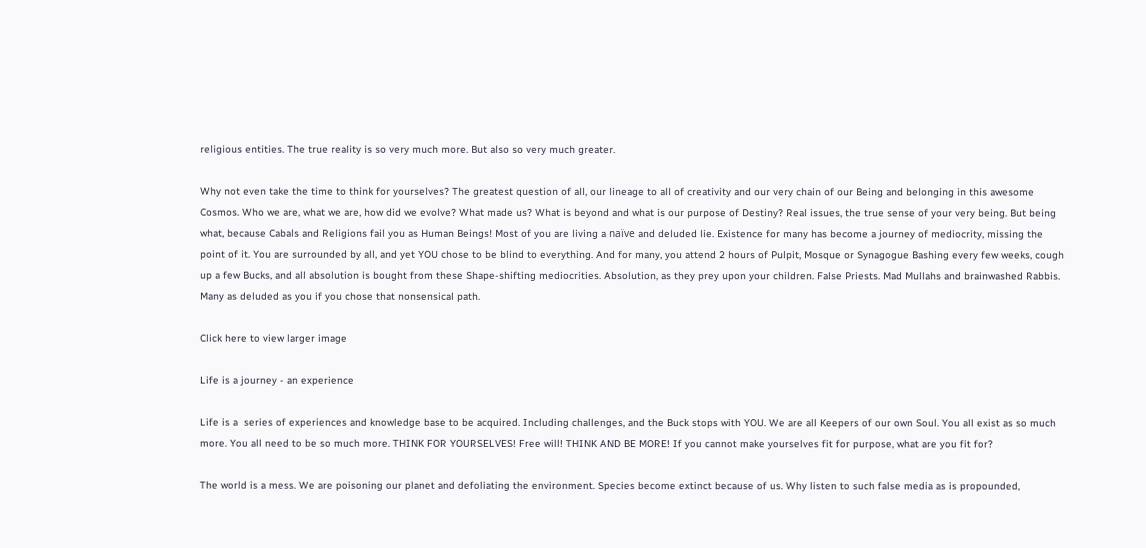religious entities. The true reality is so very much more. But also so very much greater.

Why not even take the time to think for yourselves? The greatest question of all, our lineage to all of creativity and our very chain of our Being and belonging in this awesome Cosmos. Who we are, what we are, how did we evolve? What made us? What is beyond and what is our purpose of Destiny? Real issues, the true sense of your very being. But being what, because Cabals and Religions fail you as Human Beings! Most of you are living a naïve and deluded lie. Existence for many has become a journey of mediocrity, missing the point of it. You are surrounded by all, and yet YOU chose to be blind to everything. And for many, you attend 2 hours of Pulpit, Mosque or Synagogue Bashing every few weeks, cough up a few Bucks, and all absolution is bought from these Shape-shifting mediocrities. Absolution, as they prey upon your children. False Priests. Mad Mullahs and brainwashed Rabbis. Many as deluded as you if you chose that nonsensical path.

Click here to view larger image

Life is a journey - an experience

Life is a  series of experiences and knowledge base to be acquired. Including challenges, and the Buck stops with YOU. We are all Keepers of our own Soul. You all exist as so much more. You all need to be so much more. THINK FOR YOURSELVES! Free will! THINK AND BE MORE! If you cannot make yourselves fit for purpose, what are you fit for?

The world is a mess. We are poisoning our planet and defoliating the environment. Species become extinct because of us. Why listen to such false media as is propounded,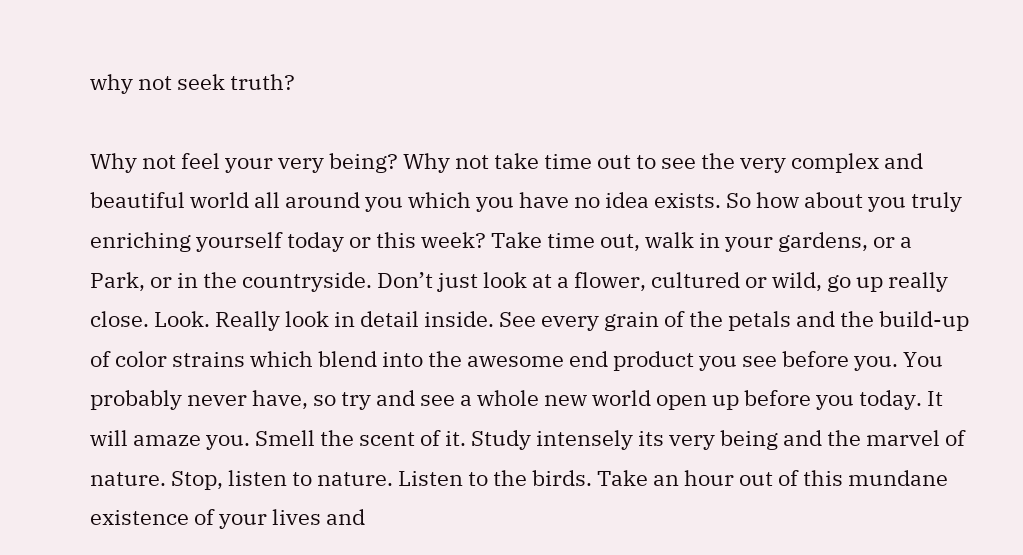why not seek truth?

Why not feel your very being? Why not take time out to see the very complex and beautiful world all around you which you have no idea exists. So how about you truly enriching yourself today or this week? Take time out, walk in your gardens, or a Park, or in the countryside. Don’t just look at a flower, cultured or wild, go up really close. Look. Really look in detail inside. See every grain of the petals and the build-up of color strains which blend into the awesome end product you see before you. You probably never have, so try and see a whole new world open up before you today. It will amaze you. Smell the scent of it. Study intensely its very being and the marvel of nature. Stop, listen to nature. Listen to the birds. Take an hour out of this mundane existence of your lives and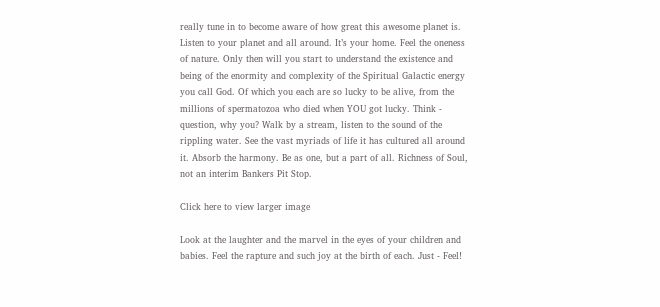really tune in to become aware of how great this awesome planet is. Listen to your planet and all around. It’s your home. Feel the oneness of nature. Only then will you start to understand the existence and being of the enormity and complexity of the Spiritual Galactic energy you call God. Of which you each are so lucky to be alive, from the millions of spermatozoa who died when YOU got lucky. Think - question, why you? Walk by a stream, listen to the sound of the rippling water. See the vast myriads of life it has cultured all around it. Absorb the harmony. Be as one, but a part of all. Richness of Soul, not an interim Bankers Pit Stop.

Click here to view larger image

Look at the laughter and the marvel in the eyes of your children and babies. Feel the rapture and such joy at the birth of each. Just - Feel!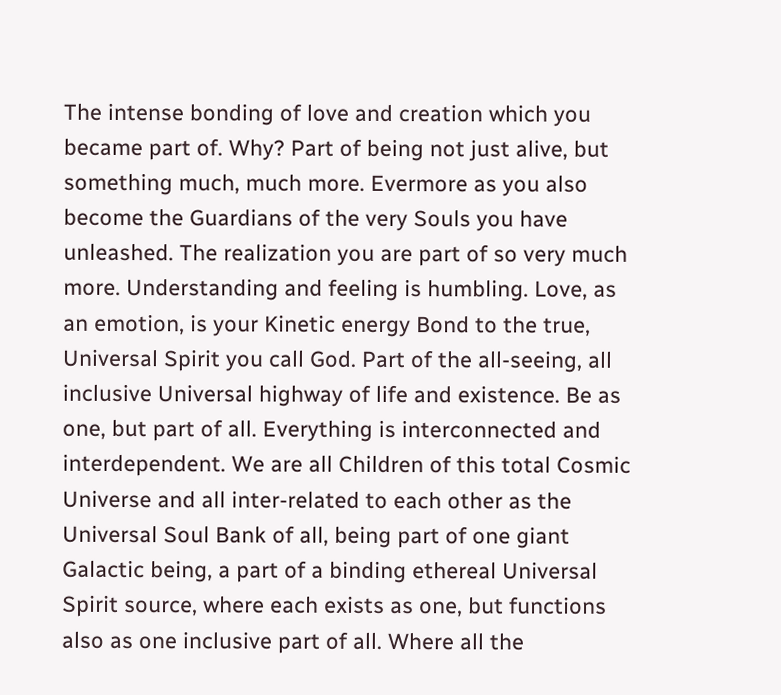The intense bonding of love and creation which you became part of. Why? Part of being not just alive, but something much, much more. Evermore as you also become the Guardians of the very Souls you have unleashed. The realization you are part of so very much more. Understanding and feeling is humbling. Love, as an emotion, is your Kinetic energy Bond to the true, Universal Spirit you call God. Part of the all-seeing, all inclusive Universal highway of life and existence. Be as one, but part of all. Everything is interconnected and interdependent. We are all Children of this total Cosmic Universe and all inter-related to each other as the Universal Soul Bank of all, being part of one giant Galactic being, a part of a binding ethereal Universal Spirit source, where each exists as one, but functions also as one inclusive part of all. Where all the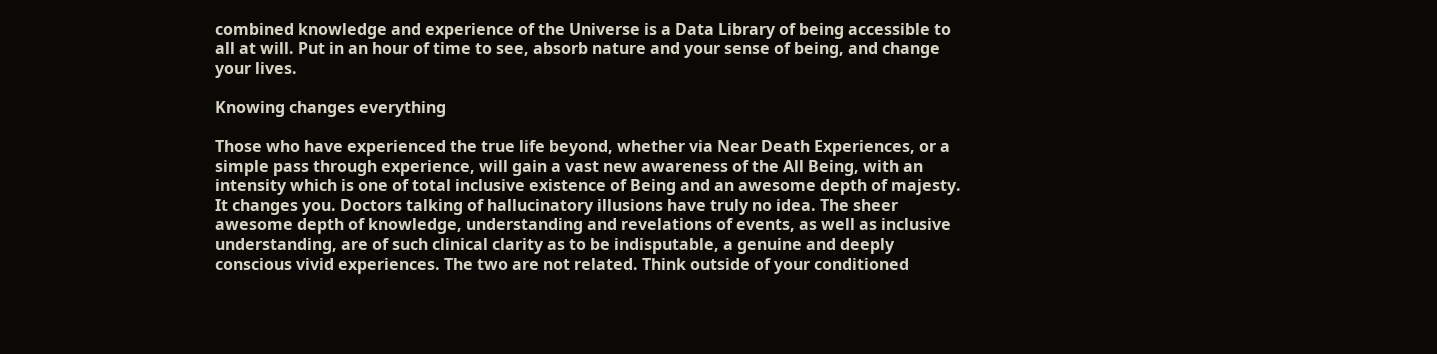combined knowledge and experience of the Universe is a Data Library of being accessible to all at will. Put in an hour of time to see, absorb nature and your sense of being, and change your lives.

Knowing changes everything

Those who have experienced the true life beyond, whether via Near Death Experiences, or a simple pass through experience, will gain a vast new awareness of the All Being, with an intensity which is one of total inclusive existence of Being and an awesome depth of majesty. It changes you. Doctors talking of hallucinatory illusions have truly no idea. The sheer awesome depth of knowledge, understanding and revelations of events, as well as inclusive understanding, are of such clinical clarity as to be indisputable, a genuine and deeply conscious vivid experiences. The two are not related. Think outside of your conditioned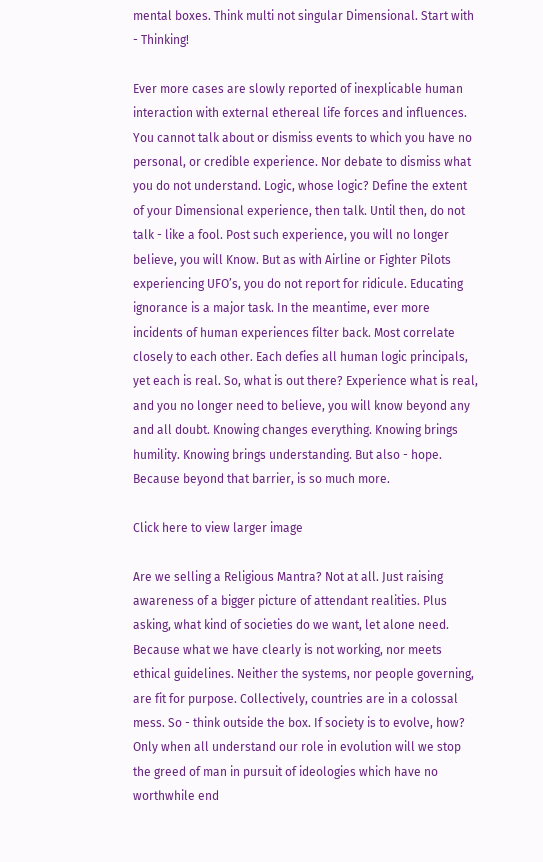mental boxes. Think multi not singular Dimensional. Start with - Thinking!

Ever more cases are slowly reported of inexplicable human interaction with external ethereal life forces and influences. You cannot talk about or dismiss events to which you have no personal, or credible experience. Nor debate to dismiss what you do not understand. Logic, whose logic? Define the extent of your Dimensional experience, then talk. Until then, do not talk - like a fool. Post such experience, you will no longer believe, you will Know. But as with Airline or Fighter Pilots experiencing UFO’s, you do not report for ridicule. Educating ignorance is a major task. In the meantime, ever more incidents of human experiences filter back. Most correlate closely to each other. Each defies all human logic principals, yet each is real. So, what is out there? Experience what is real, and you no longer need to believe, you will know beyond any and all doubt. Knowing changes everything. Knowing brings humility. Knowing brings understanding. But also - hope. Because beyond that barrier, is so much more.

Click here to view larger image

Are we selling a Religious Mantra? Not at all. Just raising awareness of a bigger picture of attendant realities. Plus asking, what kind of societies do we want, let alone need. Because what we have clearly is not working, nor meets ethical guidelines. Neither the systems, nor people governing, are fit for purpose. Collectively, countries are in a colossal mess. So - think outside the box. If society is to evolve, how? Only when all understand our role in evolution will we stop the greed of man in pursuit of ideologies which have no worthwhile end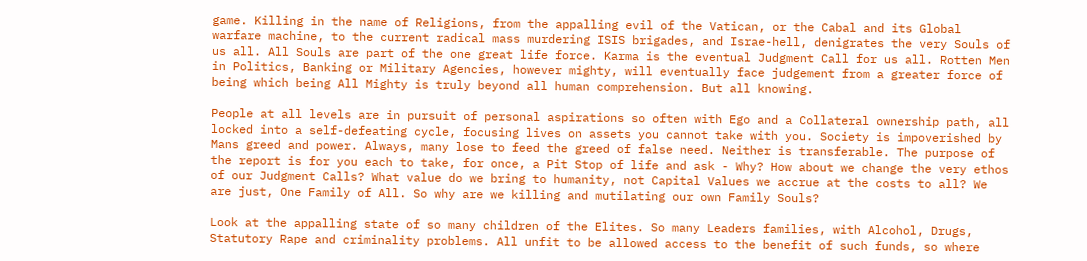game. Killing in the name of Religions, from the appalling evil of the Vatican, or the Cabal and its Global warfare machine, to the current radical mass murdering ISIS brigades, and Israe-hell, denigrates the very Souls of us all. All Souls are part of the one great life force. Karma is the eventual Judgment Call for us all. Rotten Men in Politics, Banking or Military Agencies, however mighty, will eventually face judgement from a greater force of being which being All Mighty is truly beyond all human comprehension. But all knowing.

People at all levels are in pursuit of personal aspirations so often with Ego and a Collateral ownership path, all locked into a self-defeating cycle, focusing lives on assets you cannot take with you. Society is impoverished by Mans greed and power. Always, many lose to feed the greed of false need. Neither is transferable. The purpose of the report is for you each to take, for once, a Pit Stop of life and ask - Why? How about we change the very ethos of our Judgment Calls? What value do we bring to humanity, not Capital Values we accrue at the costs to all? We are just, One Family of All. So why are we killing and mutilating our own Family Souls?

Look at the appalling state of so many children of the Elites. So many Leaders families, with Alcohol, Drugs, Statutory Rape and criminality problems. All unfit to be allowed access to the benefit of such funds, so where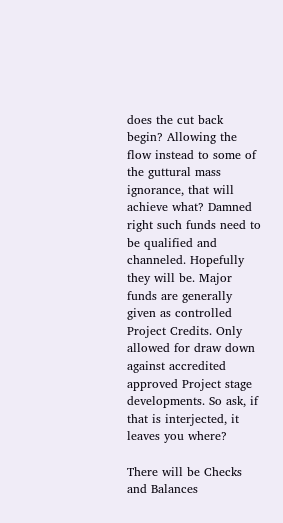does the cut back begin? Allowing the flow instead to some of the guttural mass ignorance, that will achieve what? Damned right such funds need to be qualified and channeled. Hopefully they will be. Major funds are generally given as controlled Project Credits. Only allowed for draw down against accredited approved Project stage developments. So ask, if that is interjected, it leaves you where?

There will be Checks and Balances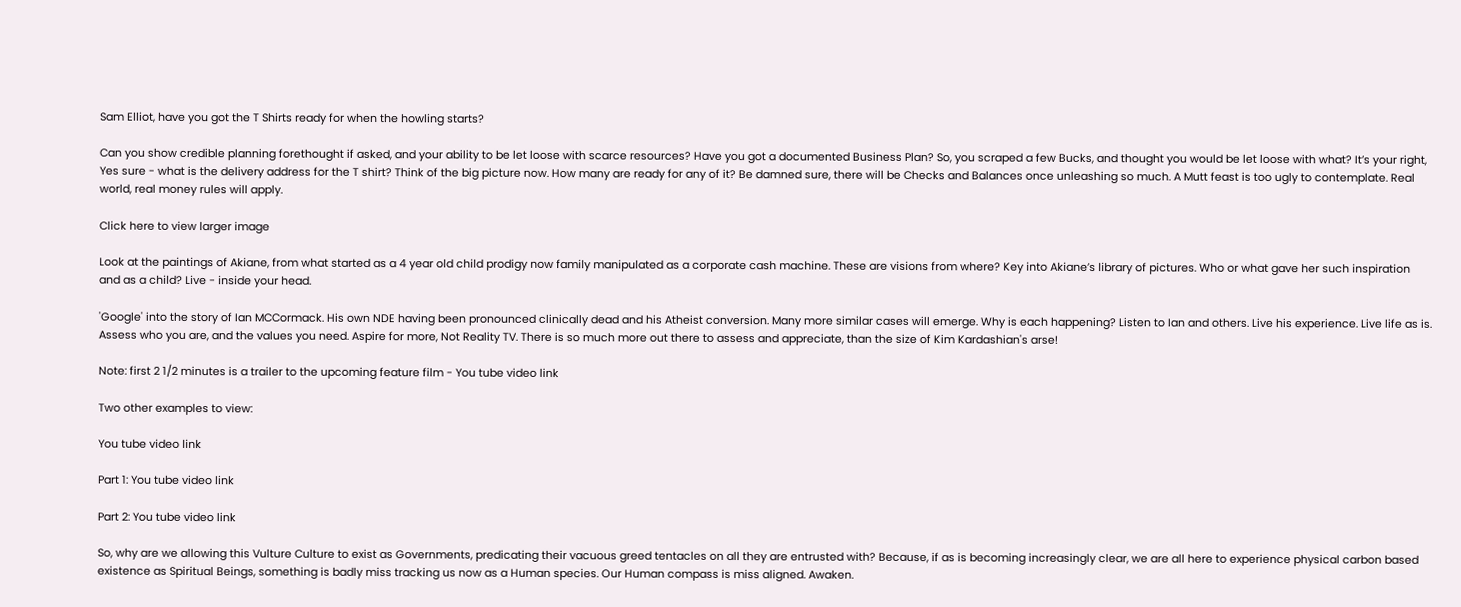Sam Elliot, have you got the T Shirts ready for when the howling starts?

Can you show credible planning forethought if asked, and your ability to be let loose with scarce resources? Have you got a documented Business Plan? So, you scraped a few Bucks, and thought you would be let loose with what? It’s your right, Yes sure - what is the delivery address for the T shirt? Think of the big picture now. How many are ready for any of it? Be damned sure, there will be Checks and Balances once unleashing so much. A Mutt feast is too ugly to contemplate. Real world, real money rules will apply.

Click here to view larger image

Look at the paintings of Akiane, from what started as a 4 year old child prodigy now family manipulated as a corporate cash machine. These are visions from where? Key into Akiane’s library of pictures. Who or what gave her such inspiration and as a child? Live - inside your head.

'Google' into the story of Ian MCCormack. His own NDE having been pronounced clinically dead and his Atheist conversion. Many more similar cases will emerge. Why is each happening? Listen to Ian and others. Live his experience. Live life as is. Assess who you are, and the values you need. Aspire for more, Not Reality TV. There is so much more out there to assess and appreciate, than the size of Kim Kardashian's arse!

Note: first 2 1/2 minutes is a trailer to the upcoming feature film - You tube video link

Two other examples to view:

You tube video link

Part 1: You tube video link

Part 2: You tube video link

So, why are we allowing this Vulture Culture to exist as Governments, predicating their vacuous greed tentacles on all they are entrusted with? Because, if as is becoming increasingly clear, we are all here to experience physical carbon based existence as Spiritual Beings, something is badly miss tracking us now as a Human species. Our Human compass is miss aligned. Awaken.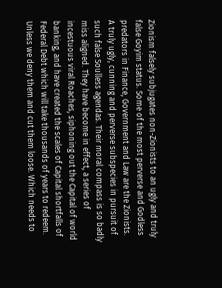Zionism falsely subjugates non-Zionists to an ugly and truly false Goyim status. Some of the most perverse and Godless predators in Finance, Government and Law are the Zionists. A truly ugly, cunning and perverse subspecies in pursuit of such false Soulless agendas. Their moral compass is so badly miss aligned. They have become in effect, a series of incestuous viral Roaches, siphoning out the Capital of world banking, and have created the scales of Capital shortfalls of Federal Debt which will take thousands of years to redeem. Unless we deny them and cut them loose. Which needs to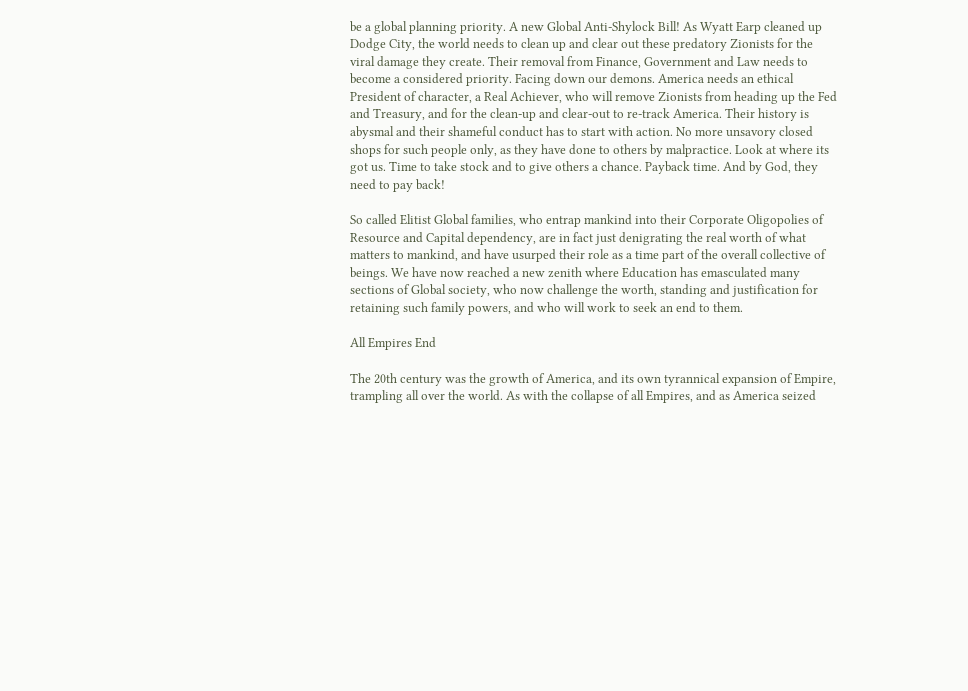be a global planning priority. A new Global Anti-Shylock Bill! As Wyatt Earp cleaned up Dodge City, the world needs to clean up and clear out these predatory Zionists for the viral damage they create. Their removal from Finance, Government and Law needs to become a considered priority. Facing down our demons. America needs an ethical President of character, a Real Achiever, who will remove Zionists from heading up the Fed and Treasury, and for the clean-up and clear-out to re-track America. Their history is abysmal and their shameful conduct has to start with action. No more unsavory closed shops for such people only, as they have done to others by malpractice. Look at where its got us. Time to take stock and to give others a chance. Payback time. And by God, they need to pay back!

So called Elitist Global families, who entrap mankind into their Corporate Oligopolies of Resource and Capital dependency, are in fact just denigrating the real worth of what matters to mankind, and have usurped their role as a time part of the overall collective of beings. We have now reached a new zenith where Education has emasculated many sections of Global society, who now challenge the worth, standing and justification for retaining such family powers, and who will work to seek an end to them.

All Empires End

The 20th century was the growth of America, and its own tyrannical expansion of Empire, trampling all over the world. As with the collapse of all Empires, and as America seized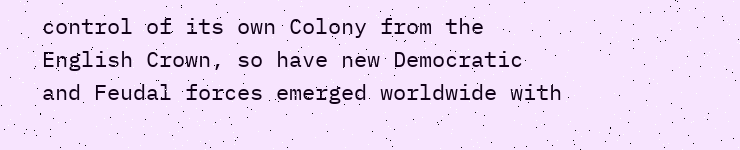control of its own Colony from the English Crown, so have new Democratic and Feudal forces emerged worldwide with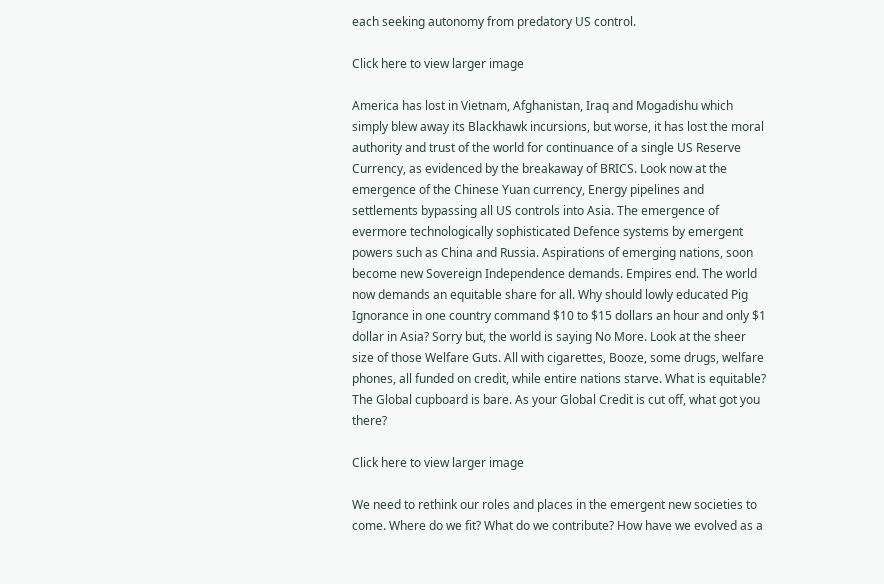each seeking autonomy from predatory US control.

Click here to view larger image

America has lost in Vietnam, Afghanistan, Iraq and Mogadishu which simply blew away its Blackhawk incursions, but worse, it has lost the moral authority and trust of the world for continuance of a single US Reserve Currency, as evidenced by the breakaway of BRICS. Look now at the emergence of the Chinese Yuan currency, Energy pipelines and settlements bypassing all US controls into Asia. The emergence of evermore technologically sophisticated Defence systems by emergent powers such as China and Russia. Aspirations of emerging nations, soon become new Sovereign Independence demands. Empires end. The world now demands an equitable share for all. Why should lowly educated Pig Ignorance in one country command $10 to $15 dollars an hour and only $1 dollar in Asia? Sorry but, the world is saying No More. Look at the sheer size of those Welfare Guts. All with cigarettes, Booze, some drugs, welfare phones, all funded on credit, while entire nations starve. What is equitable? The Global cupboard is bare. As your Global Credit is cut off, what got you there?

Click here to view larger image

We need to rethink our roles and places in the emergent new societies to come. Where do we fit? What do we contribute? How have we evolved as a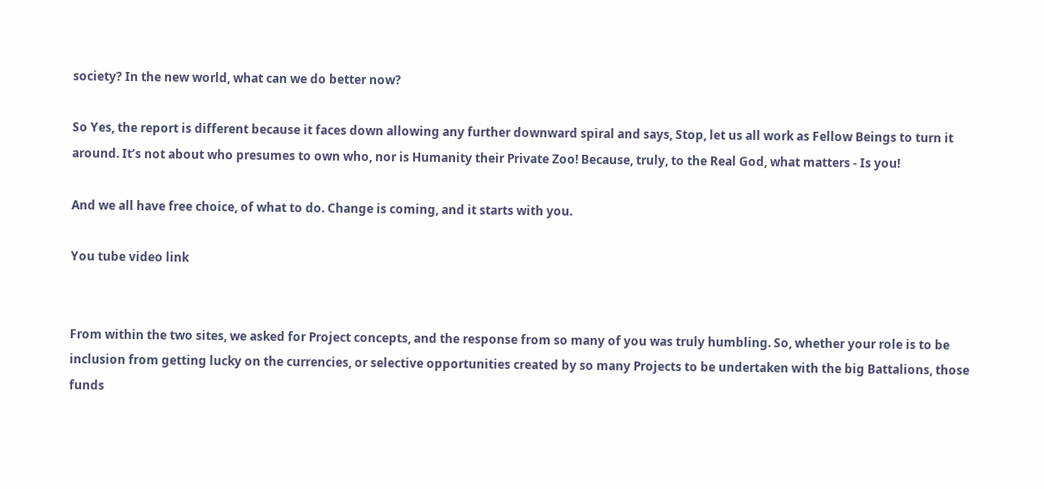society? In the new world, what can we do better now?

So Yes, the report is different because it faces down allowing any further downward spiral and says, Stop, let us all work as Fellow Beings to turn it around. It’s not about who presumes to own who, nor is Humanity their Private Zoo! Because, truly, to the Real God, what matters - Is you!

And we all have free choice, of what to do. Change is coming, and it starts with you.

You tube video link


From within the two sites, we asked for Project concepts, and the response from so many of you was truly humbling. So, whether your role is to be inclusion from getting lucky on the currencies, or selective opportunities created by so many Projects to be undertaken with the big Battalions, those funds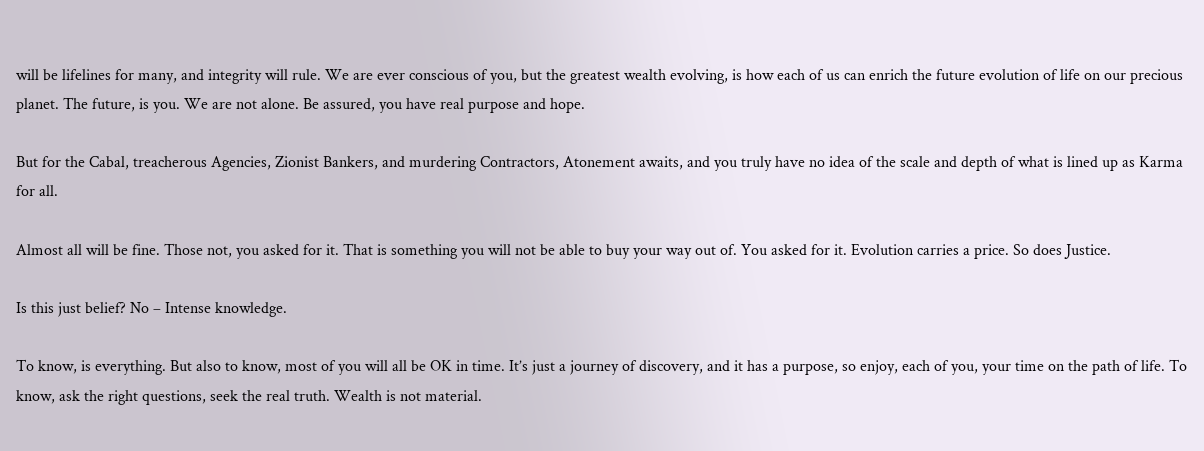will be lifelines for many, and integrity will rule. We are ever conscious of you, but the greatest wealth evolving, is how each of us can enrich the future evolution of life on our precious planet. The future, is you. We are not alone. Be assured, you have real purpose and hope.

But for the Cabal, treacherous Agencies, Zionist Bankers, and murdering Contractors, Atonement awaits, and you truly have no idea of the scale and depth of what is lined up as Karma for all.

Almost all will be fine. Those not, you asked for it. That is something you will not be able to buy your way out of. You asked for it. Evolution carries a price. So does Justice.

Is this just belief? No – Intense knowledge.

To know, is everything. But also to know, most of you will all be OK in time. It’s just a journey of discovery, and it has a purpose, so enjoy, each of you, your time on the path of life. To know, ask the right questions, seek the real truth. Wealth is not material.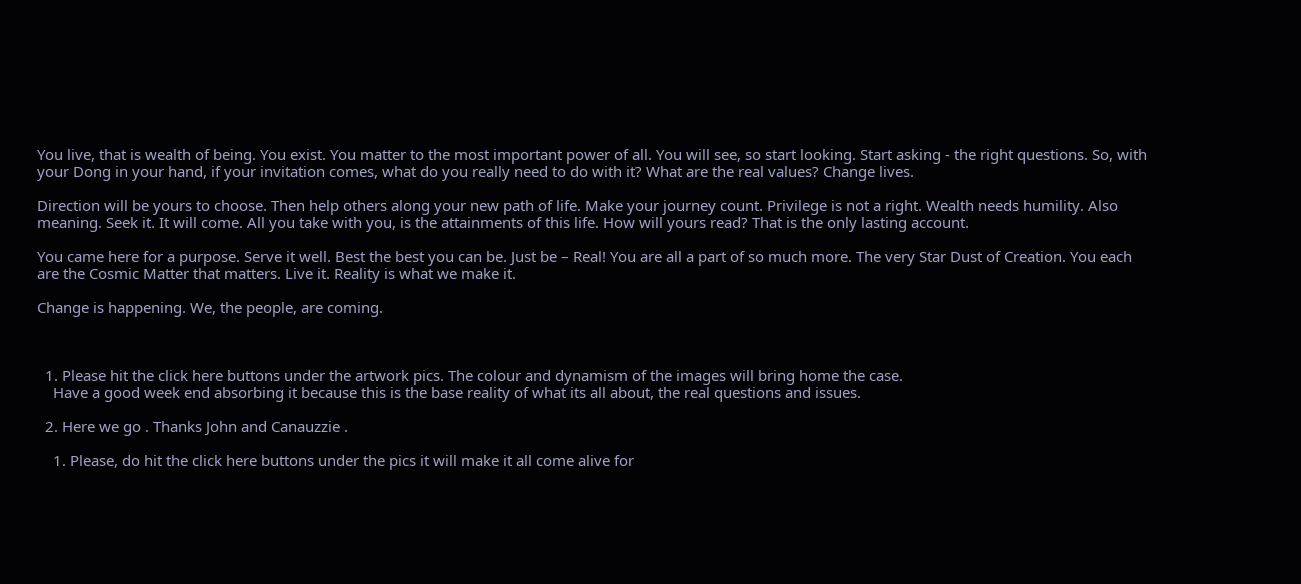You live, that is wealth of being. You exist. You matter to the most important power of all. You will see, so start looking. Start asking - the right questions. So, with your Dong in your hand, if your invitation comes, what do you really need to do with it? What are the real values? Change lives.

Direction will be yours to choose. Then help others along your new path of life. Make your journey count. Privilege is not a right. Wealth needs humility. Also meaning. Seek it. It will come. All you take with you, is the attainments of this life. How will yours read? That is the only lasting account.

You came here for a purpose. Serve it well. Best the best you can be. Just be – Real! You are all a part of so much more. The very Star Dust of Creation. You each are the Cosmic Matter that matters. Live it. Reality is what we make it.

Change is happening. We, the people, are coming.



  1. Please hit the click here buttons under the artwork pics. The colour and dynamism of the images will bring home the case.
    Have a good week end absorbing it because this is the base reality of what its all about, the real questions and issues.

  2. Here we go . Thanks John and Canauzzie .

    1. Please, do hit the click here buttons under the pics it will make it all come alive for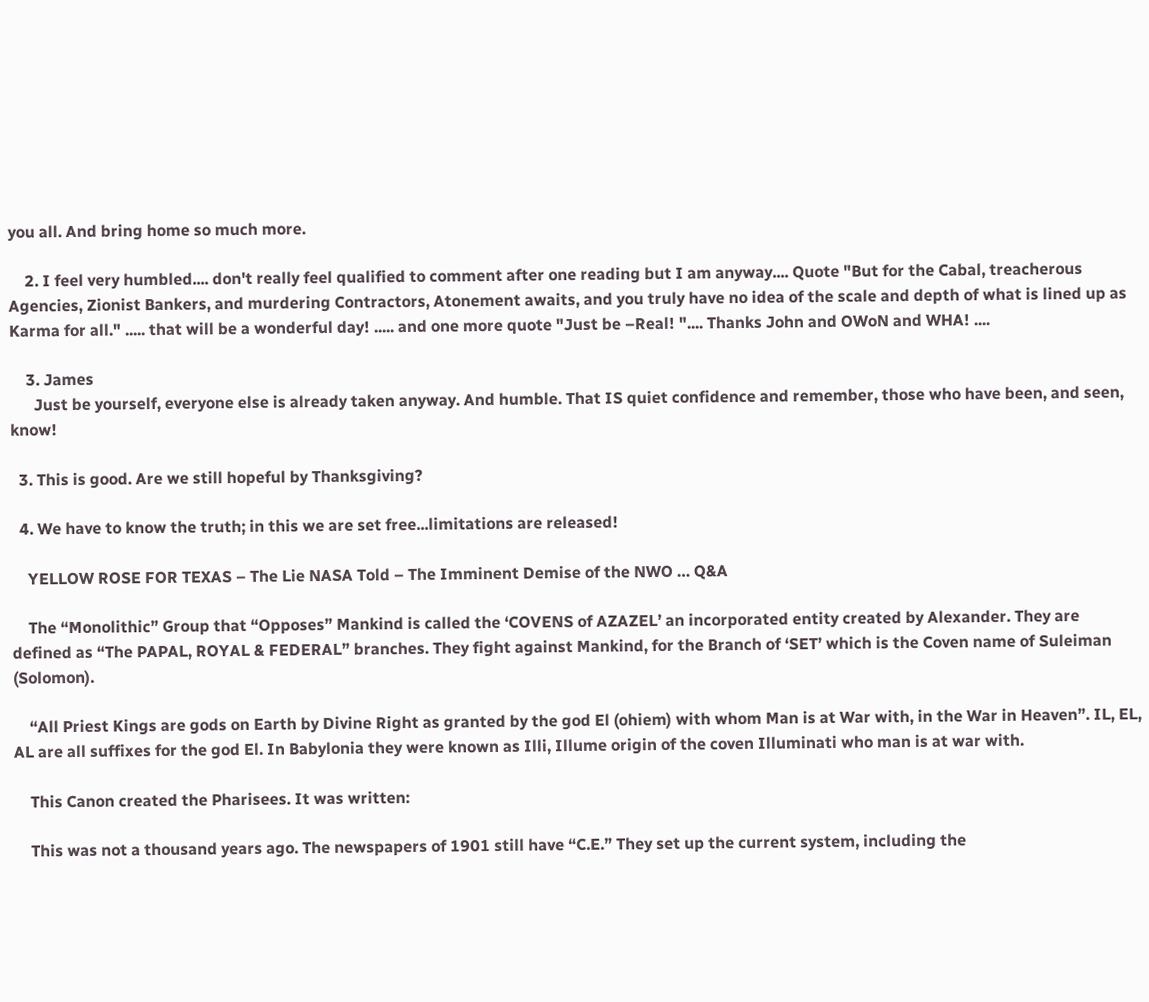you all. And bring home so much more.

    2. I feel very humbled.... don't really feel qualified to comment after one reading but I am anyway.... Quote "But for the Cabal, treacherous Agencies, Zionist Bankers, and murdering Contractors, Atonement awaits, and you truly have no idea of the scale and depth of what is lined up as Karma for all." ..... that will be a wonderful day! ..... and one more quote "Just be –Real! ".... Thanks John and OWoN and WHA! ....

    3. James
      Just be yourself, everyone else is already taken anyway. And humble. That IS quiet confidence and remember, those who have been, and seen, know!

  3. This is good. Are we still hopeful by Thanksgiving?

  4. We have to know the truth; in this we are set free...limitations are released!

    YELLOW ROSE FOR TEXAS – The Lie NASA Told – The Imminent Demise of the NWO … Q&A

    The “Monolithic” Group that “Opposes” Mankind is called the ‘COVENS of AZAZEL’ an incorporated entity created by Alexander. They are defined as “The PAPAL, ROYAL & FEDERAL” branches. They fight against Mankind, for the Branch of ‘SET’ which is the Coven name of Suleiman (Solomon).

    “All Priest Kings are gods on Earth by Divine Right as granted by the god El (ohiem) with whom Man is at War with, in the War in Heaven”. IL, EL, AL are all suffixes for the god El. In Babylonia they were known as Illi, Illume origin of the coven Illuminati who man is at war with.

    This Canon created the Pharisees. It was written:

    This was not a thousand years ago. The newspapers of 1901 still have “C.E.” They set up the current system, including the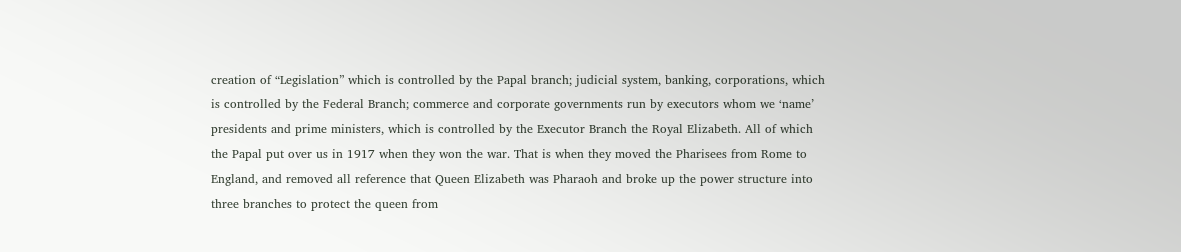creation of “Legislation” which is controlled by the Papal branch; judicial system, banking, corporations, which is controlled by the Federal Branch; commerce and corporate governments run by executors whom we ‘name’ presidents and prime ministers, which is controlled by the Executor Branch the Royal Elizabeth. All of which the Papal put over us in 1917 when they won the war. That is when they moved the Pharisees from Rome to England, and removed all reference that Queen Elizabeth was Pharaoh and broke up the power structure into three branches to protect the queen from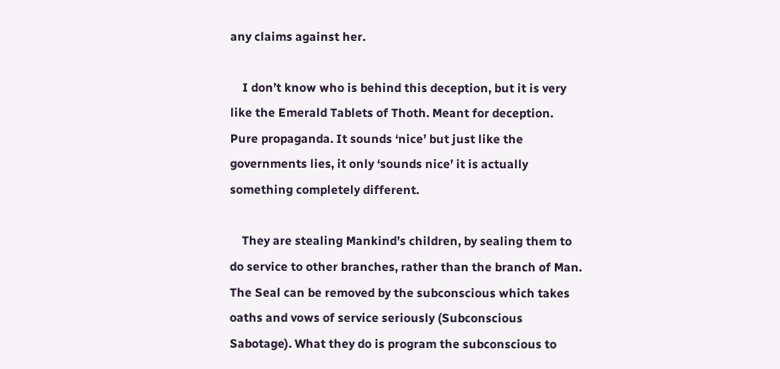any claims against her.

    I don’t know who is behind this deception, but it is very like the Emerald Tablets of Thoth. Meant for deception. Pure propaganda. It sounds ‘nice’ but just like the governments lies, it only ‘sounds nice’ it is actually something completely different.

    They are stealing Mankind’s children, by sealing them to do service to other branches, rather than the branch of Man. The Seal can be removed by the subconscious which takes oaths and vows of service seriously (Subconscious Sabotage). What they do is program the subconscious to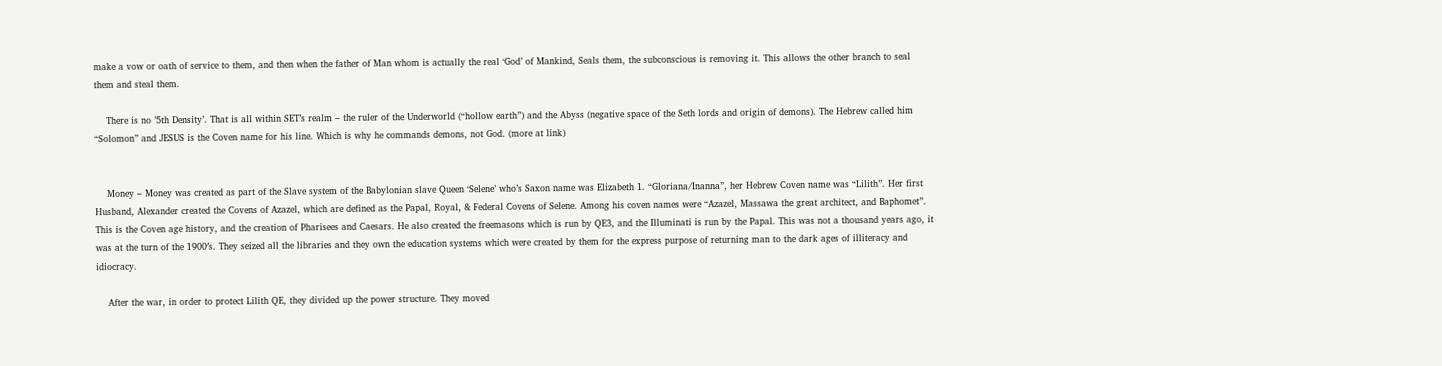make a vow or oath of service to them, and then when the father of Man whom is actually the real ‘God’ of Mankind, Seals them, the subconscious is removing it. This allows the other branch to seal them and steal them.

    There is no ’5th Density’. That is all within SET’s realm – the ruler of the Underworld (“hollow earth”) and the Abyss (negative space of the Seth lords and origin of demons). The Hebrew called him “Solomon” and JESUS is the Coven name for his line. Which is why he commands demons, not God. (more at link)


    Money – Money was created as part of the Slave system of the Babylonian slave Queen ‘Selene’ who’s Saxon name was Elizabeth 1. “Gloriana/Inanna”, her Hebrew Coven name was “Lilith”. Her first Husband, Alexander created the Covens of Azazel, which are defined as the Papal, Royal, & Federal Covens of Selene. Among his coven names were “Azazel, Massawa the great architect, and Baphomet”. This is the Coven age history, and the creation of Pharisees and Caesars. He also created the freemasons which is run by QE3, and the Illuminati is run by the Papal. This was not a thousand years ago, it was at the turn of the 1900′s. They seized all the libraries and they own the education systems which were created by them for the express purpose of returning man to the dark ages of illiteracy and idiocracy.

    After the war, in order to protect Lilith QE, they divided up the power structure. They moved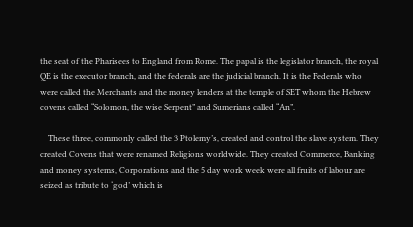the seat of the Pharisees to England from Rome. The papal is the legislator branch, the royal QE is the executor branch, and the federals are the judicial branch. It is the Federals who were called the Merchants and the money lenders at the temple of SET whom the Hebrew covens called “Solomon, the wise Serpent” and Sumerians called “An”.

    These three, commonly called the 3 Ptolemy’s, created and control the slave system. They created Covens that were renamed Religions worldwide. They created Commerce, Banking and money systems, Corporations and the 5 day work week were all fruits of labour are seized as tribute to ‘god’ which is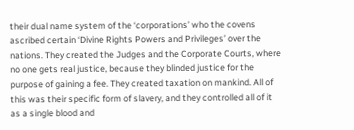their dual name system of the ‘corporations’ who the covens ascribed certain ‘Divine Rights Powers and Privileges’ over the nations. They created the Judges and the Corporate Courts, where no one gets real justice, because they blinded justice for the purpose of gaining a fee. They created taxation on mankind. All of this was their specific form of slavery, and they controlled all of it as a single blood and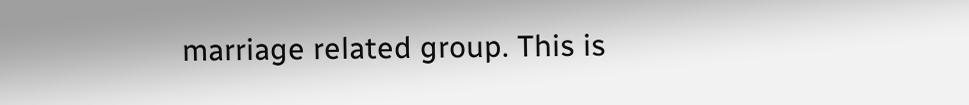marriage related group. This is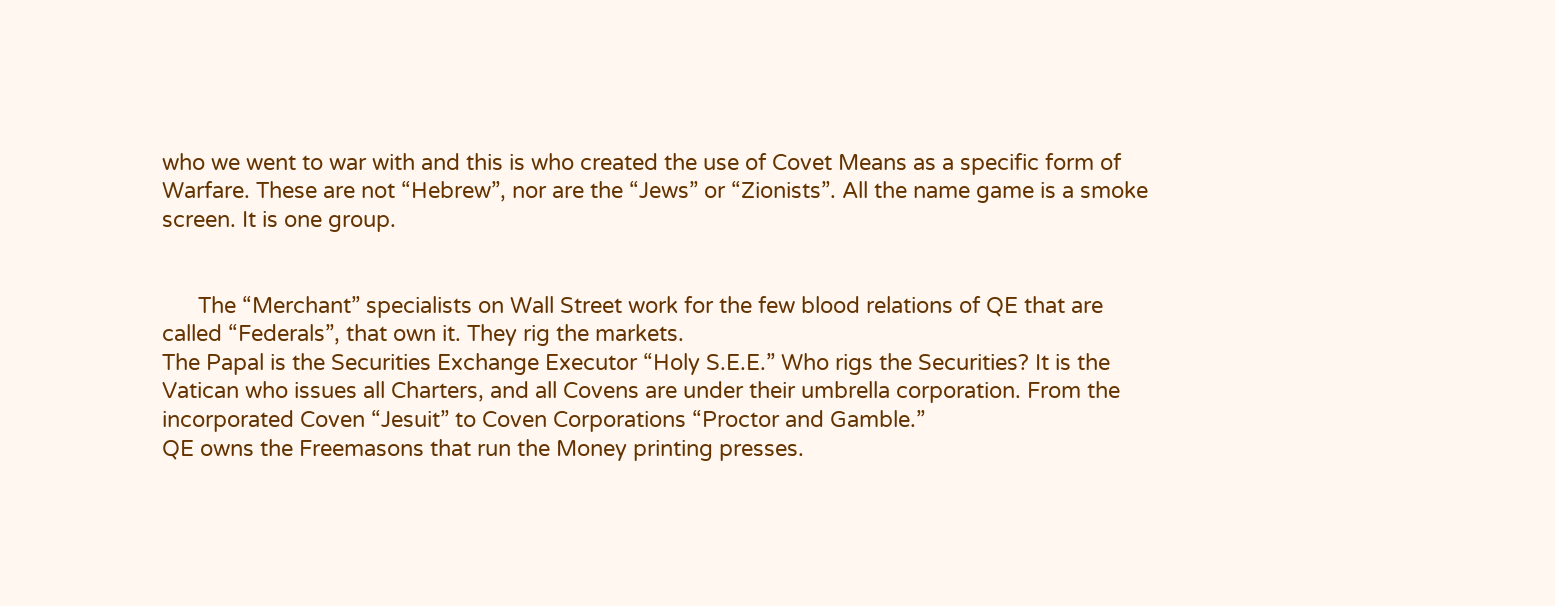who we went to war with and this is who created the use of Covet Means as a specific form of Warfare. These are not “Hebrew”, nor are the “Jews” or “Zionists”. All the name game is a smoke screen. It is one group.


      The “Merchant” specialists on Wall Street work for the few blood relations of QE that are called “Federals”, that own it. They rig the markets.
The Papal is the Securities Exchange Executor “Holy S.E.E.” Who rigs the Securities? It is the Vatican who issues all Charters, and all Covens are under their umbrella corporation. From the incorporated Coven “Jesuit” to Coven Corporations “Proctor and Gamble.”
QE owns the Freemasons that run the Money printing presses.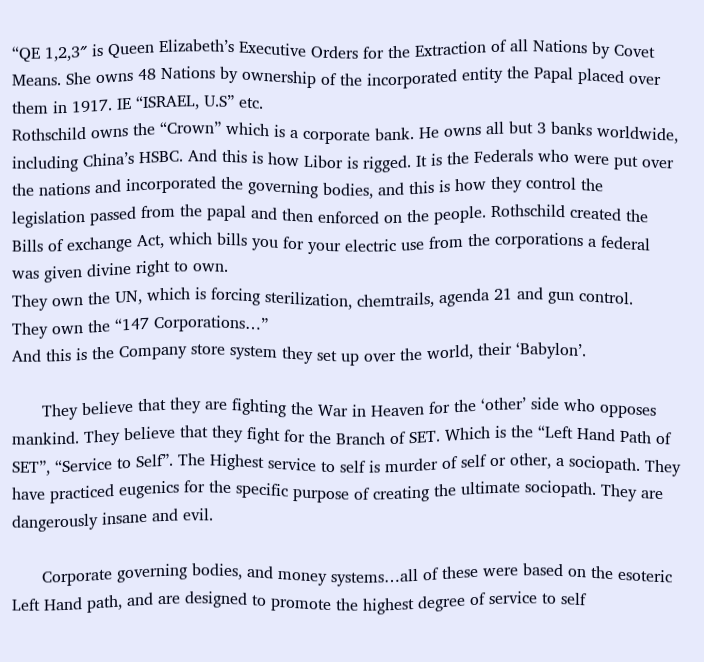“QE 1,2,3″ is Queen Elizabeth’s Executive Orders for the Extraction of all Nations by Covet Means. She owns 48 Nations by ownership of the incorporated entity the Papal placed over them in 1917. IE “ISRAEL, U.S” etc.
Rothschild owns the “Crown” which is a corporate bank. He owns all but 3 banks worldwide, including China’s HSBC. And this is how Libor is rigged. It is the Federals who were put over the nations and incorporated the governing bodies, and this is how they control the legislation passed from the papal and then enforced on the people. Rothschild created the Bills of exchange Act, which bills you for your electric use from the corporations a federal was given divine right to own.
They own the UN, which is forcing sterilization, chemtrails, agenda 21 and gun control.
They own the “147 Corporations…”
And this is the Company store system they set up over the world, their ‘Babylon’.

      They believe that they are fighting the War in Heaven for the ‘other’ side who opposes mankind. They believe that they fight for the Branch of SET. Which is the “Left Hand Path of SET”, “Service to Self”. The Highest service to self is murder of self or other, a sociopath. They have practiced eugenics for the specific purpose of creating the ultimate sociopath. They are dangerously insane and evil.

      Corporate governing bodies, and money systems…all of these were based on the esoteric Left Hand path, and are designed to promote the highest degree of service to self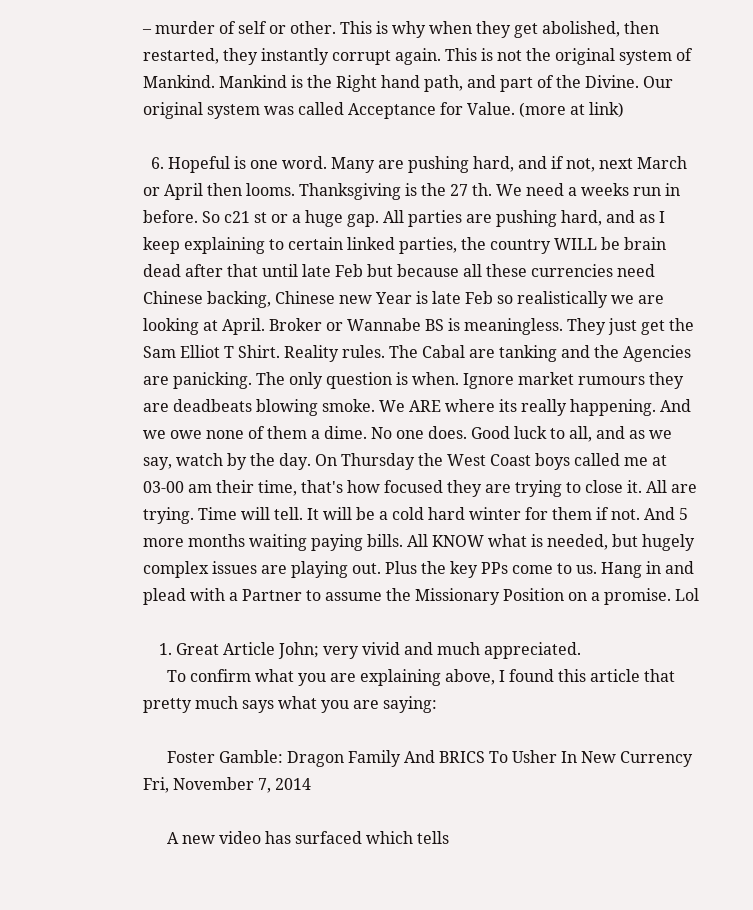– murder of self or other. This is why when they get abolished, then restarted, they instantly corrupt again. This is not the original system of Mankind. Mankind is the Right hand path, and part of the Divine. Our original system was called Acceptance for Value. (more at link)

  6. Hopeful is one word. Many are pushing hard, and if not, next March or April then looms. Thanksgiving is the 27 th. We need a weeks run in before. So c21 st or a huge gap. All parties are pushing hard, and as I keep explaining to certain linked parties, the country WILL be brain dead after that until late Feb but because all these currencies need Chinese backing, Chinese new Year is late Feb so realistically we are looking at April. Broker or Wannabe BS is meaningless. They just get the Sam Elliot T Shirt. Reality rules. The Cabal are tanking and the Agencies are panicking. The only question is when. Ignore market rumours they are deadbeats blowing smoke. We ARE where its really happening. And we owe none of them a dime. No one does. Good luck to all, and as we say, watch by the day. On Thursday the West Coast boys called me at 03-00 am their time, that's how focused they are trying to close it. All are trying. Time will tell. It will be a cold hard winter for them if not. And 5 more months waiting paying bills. All KNOW what is needed, but hugely complex issues are playing out. Plus the key PPs come to us. Hang in and plead with a Partner to assume the Missionary Position on a promise. Lol

    1. Great Article John; very vivid and much appreciated.
      To confirm what you are explaining above, I found this article that pretty much says what you are saying:

      Foster Gamble: Dragon Family And BRICS To Usher In New Currency Fri, November 7, 2014

      A new video has surfaced which tells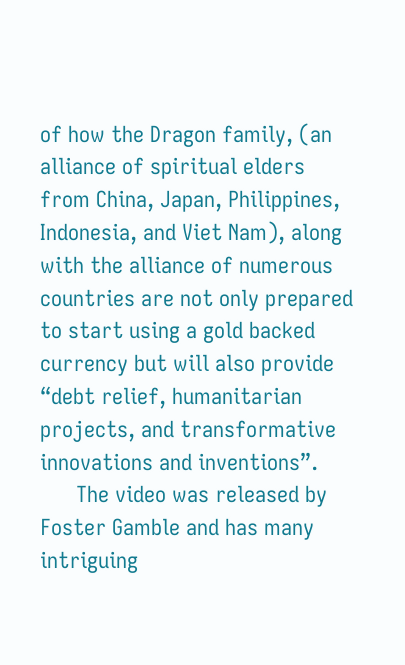of how the Dragon family, (an alliance of spiritual elders from China, Japan, Philippines, Indonesia, and Viet Nam), along with the alliance of numerous countries are not only prepared to start using a gold backed currency but will also provide “debt relief, humanitarian projects, and transformative innovations and inventions”.
      The video was released by Foster Gamble and has many intriguing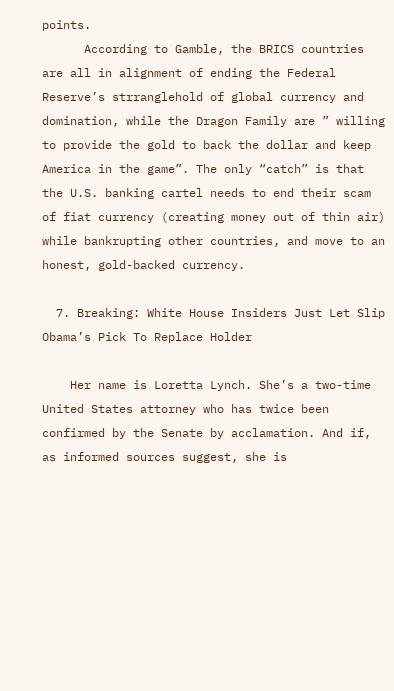points.
      According to Gamble, the BRICS countries are all in alignment of ending the Federal Reserve’s strranglehold of global currency and domination, while the Dragon Family are ” willing to provide the gold to back the dollar and keep America in the game”. The only “catch” is that the U.S. banking cartel needs to end their scam of fiat currency (creating money out of thin air) while bankrupting other countries, and move to an honest, gold-backed currency.

  7. Breaking: White House Insiders Just Let Slip Obama’s Pick To Replace Holder

    Her name is Loretta Lynch. She’s a two-time United States attorney who has twice been confirmed by the Senate by acclamation. And if, as informed sources suggest, she is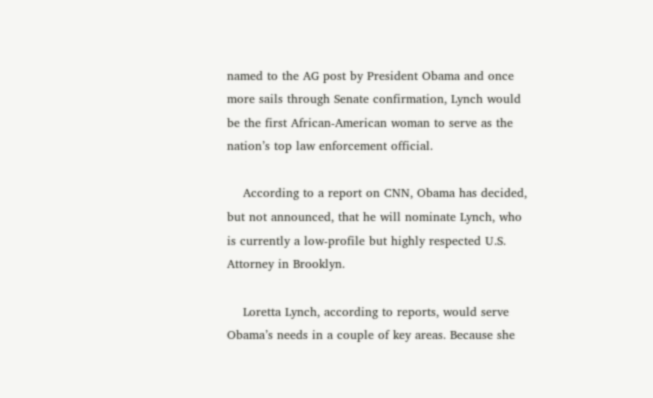named to the AG post by President Obama and once more sails through Senate confirmation, Lynch would be the first African-American woman to serve as the nation’s top law enforcement official.

    According to a report on CNN, Obama has decided, but not announced, that he will nominate Lynch, who is currently a low-profile but highly respected U.S. Attorney in Brooklyn.

    Loretta Lynch, according to reports, would serve Obama’s needs in a couple of key areas. Because she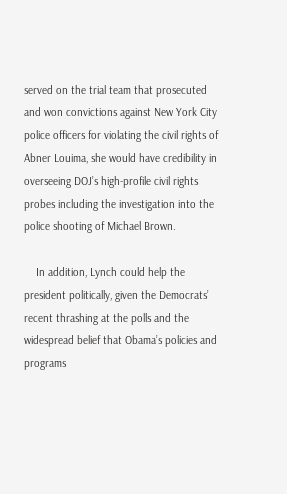served on the trial team that prosecuted and won convictions against New York City police officers for violating the civil rights of Abner Louima, she would have credibility in overseeing DOJ’s high-profile civil rights probes including the investigation into the police shooting of Michael Brown.

    In addition, Lynch could help the president politically, given the Democrats’ recent thrashing at the polls and the widespread belief that Obama’s policies and programs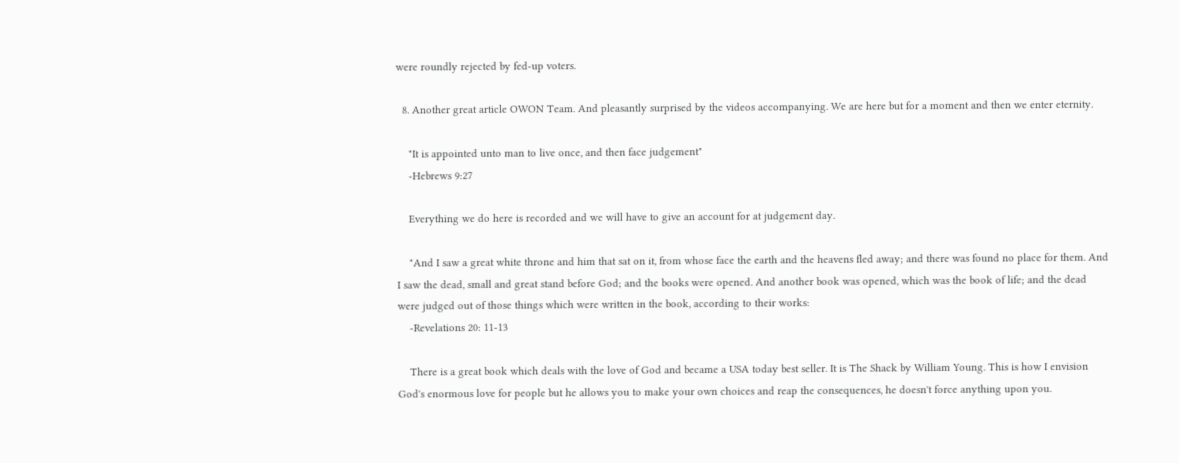were roundly rejected by fed-up voters.

  8. Another great article OWON Team. And pleasantly surprised by the videos accompanying. We are here but for a moment and then we enter eternity.

    "It is appointed unto man to live once, and then face judgement"
    -Hebrews 9:27

    Everything we do here is recorded and we will have to give an account for at judgement day.

    "And I saw a great white throne and him that sat on it, from whose face the earth and the heavens fled away; and there was found no place for them. And I saw the dead, small and great stand before God; and the books were opened. And another book was opened, which was the book of life; and the dead were judged out of those things which were written in the book, according to their works:
    -Revelations 20: 11-13

    There is a great book which deals with the love of God and became a USA today best seller. It is The Shack by William Young. This is how I envision God's enormous love for people but he allows you to make your own choices and reap the consequences, he doesn't force anything upon you.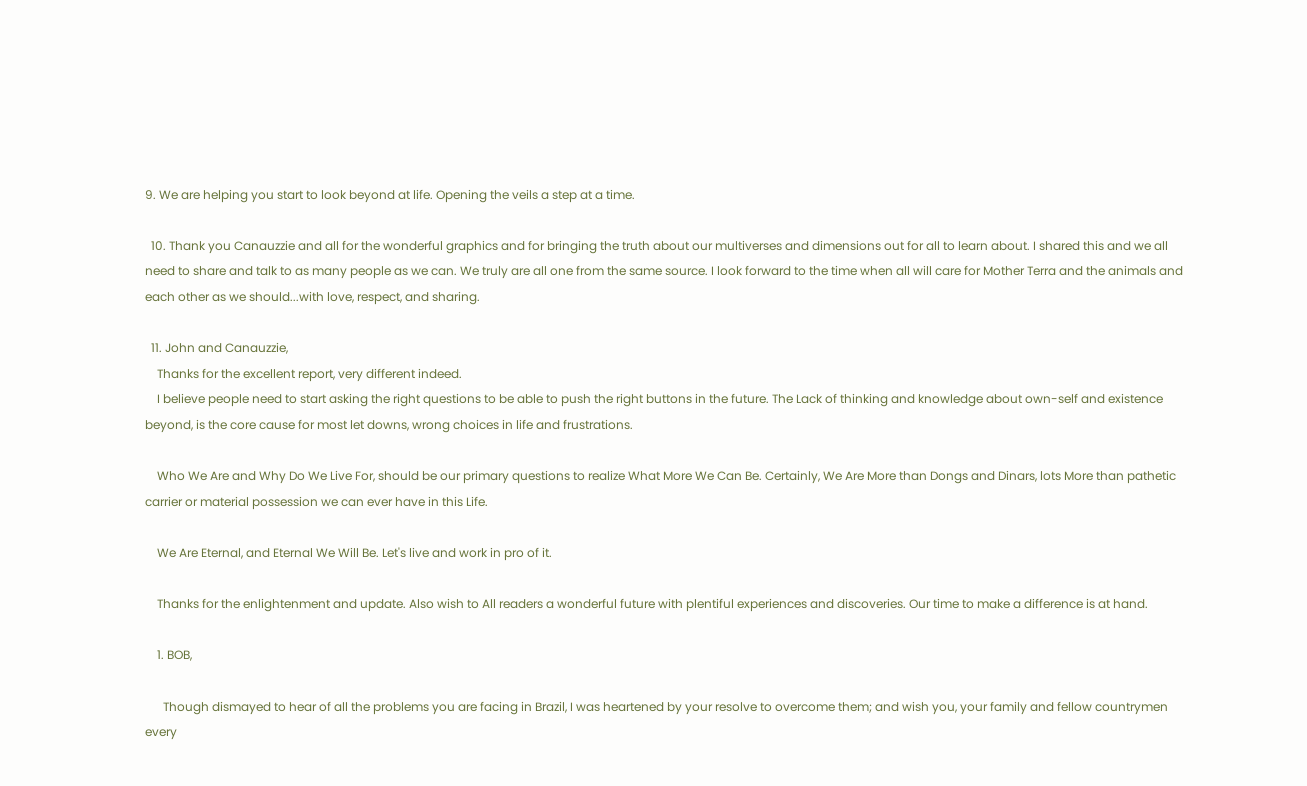9. We are helping you start to look beyond at life. Opening the veils a step at a time.

  10. Thank you Canauzzie and all for the wonderful graphics and for bringing the truth about our multiverses and dimensions out for all to learn about. I shared this and we all need to share and talk to as many people as we can. We truly are all one from the same source. I look forward to the time when all will care for Mother Terra and the animals and each other as we should...with love, respect, and sharing.

  11. John and Canauzzie,
    Thanks for the excellent report, very different indeed.
    I believe people need to start asking the right questions to be able to push the right buttons in the future. The Lack of thinking and knowledge about own-self and existence beyond, is the core cause for most let downs, wrong choices in life and frustrations.

    Who We Are and Why Do We Live For, should be our primary questions to realize What More We Can Be. Certainly, We Are More than Dongs and Dinars, lots More than pathetic carrier or material possession we can ever have in this Life.

    We Are Eternal, and Eternal We Will Be. Let's live and work in pro of it.

    Thanks for the enlightenment and update. Also wish to All readers a wonderful future with plentiful experiences and discoveries. Our time to make a difference is at hand.

    1. BOB,

      Though dismayed to hear of all the problems you are facing in Brazil, I was heartened by your resolve to overcome them; and wish you, your family and fellow countrymen every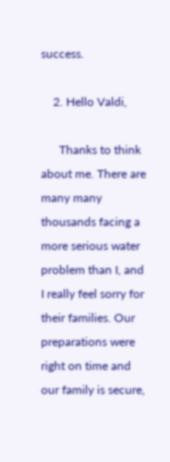success.

    2. Hello Valdi,

      Thanks to think about me. There are many many thousands facing a more serious water problem than I, and I really feel sorry for their families. Our preparations were right on time and our family is secure,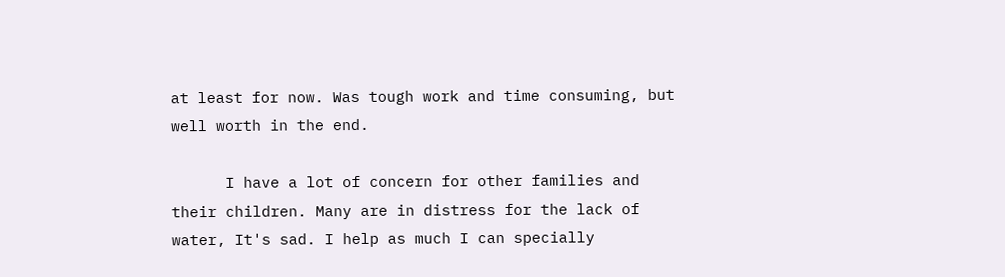at least for now. Was tough work and time consuming, but well worth in the end.

      I have a lot of concern for other families and their children. Many are in distress for the lack of water, It's sad. I help as much I can specially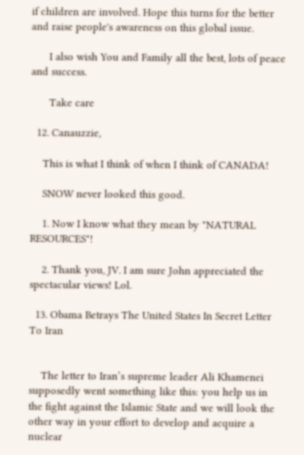if children are involved. Hope this turns for the better and raise people's awareness on this global issue.

      I also wish You and Family all the best, lots of peace and success.

      Take care

  12. Canauzzie,

    This is what I think of when I think of CANADA!

    SNOW never looked this good.

    1. Now I know what they mean by "NATURAL RESOURCES"!

    2. Thank you, JV. I am sure John appreciated the spectacular views! Lol.

  13. Obama Betrays The United States In Secret Letter To Iran


    The letter to Iran’s supreme leader Ali Khamenei supposedly went something like this: you help us in the fight against the Islamic State and we will look the other way in your effort to develop and acquire a nuclear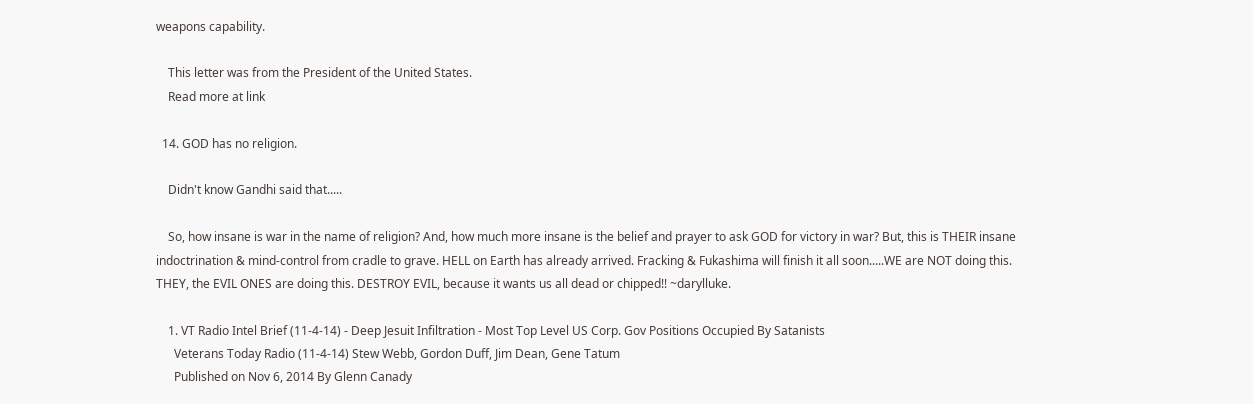weapons capability.

    This letter was from the President of the United States.
    Read more at link

  14. GOD has no religion.

    Didn't know Gandhi said that.....

    So, how insane is war in the name of religion? And, how much more insane is the belief and prayer to ask GOD for victory in war? But, this is THEIR insane indoctrination & mind-control from cradle to grave. HELL on Earth has already arrived. Fracking & Fukashima will finish it all soon.....WE are NOT doing this. THEY, the EVIL ONES are doing this. DESTROY EVIL, because it wants us all dead or chipped!! ~darylluke.

    1. VT Radio Intel Brief (11-4-14) - Deep Jesuit Infiltration - Most Top Level US Corp. Gov Positions Occupied By Satanists
      Veterans Today Radio (11-4-14) Stew Webb, Gordon Duff, Jim Dean, Gene Tatum
      Published on Nov 6, 2014 By Glenn Canady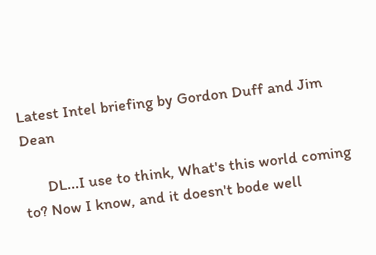Latest Intel briefing by Gordon Duff and Jim Dean

      DL...I use to think, What's this world coming to? Now I know, and it doesn't bode well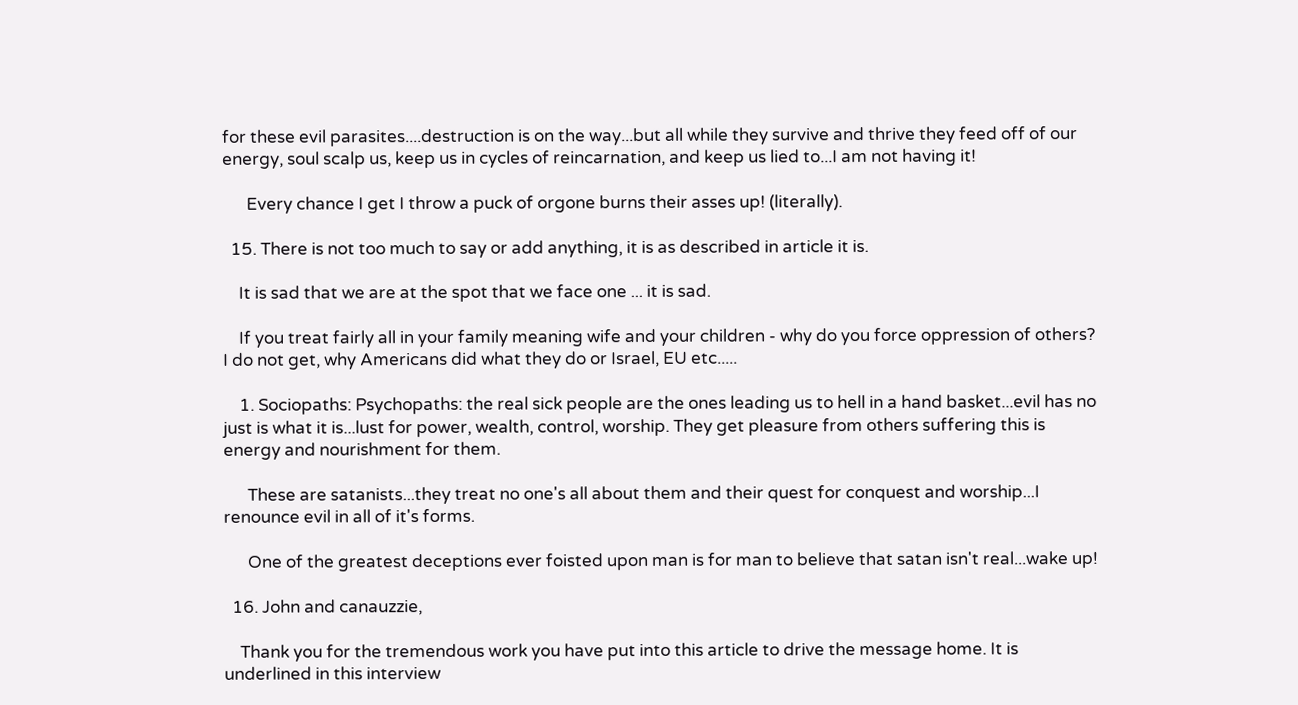for these evil parasites....destruction is on the way...but all while they survive and thrive they feed off of our energy, soul scalp us, keep us in cycles of reincarnation, and keep us lied to...I am not having it!

      Every chance I get I throw a puck of orgone burns their asses up! (literally).

  15. There is not too much to say or add anything, it is as described in article it is.

    It is sad that we are at the spot that we face one ... it is sad.

    If you treat fairly all in your family meaning wife and your children - why do you force oppression of others? I do not get, why Americans did what they do or Israel, EU etc.....

    1. Sociopaths: Psychopaths: the real sick people are the ones leading us to hell in a hand basket...evil has no just is what it is...lust for power, wealth, control, worship. They get pleasure from others suffering this is energy and nourishment for them.

      These are satanists...they treat no one's all about them and their quest for conquest and worship...I renounce evil in all of it's forms.

      One of the greatest deceptions ever foisted upon man is for man to believe that satan isn't real...wake up!

  16. John and canauzzie,

    Thank you for the tremendous work you have put into this article to drive the message home. It is underlined in this interview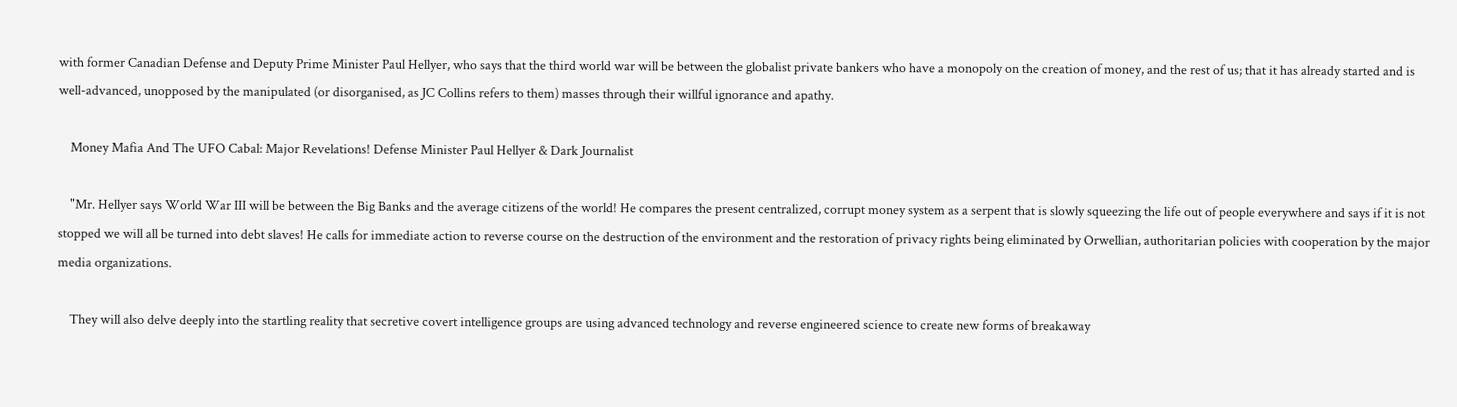with former Canadian Defense and Deputy Prime Minister Paul Hellyer, who says that the third world war will be between the globalist private bankers who have a monopoly on the creation of money, and the rest of us; that it has already started and is well-advanced, unopposed by the manipulated (or disorganised, as JC Collins refers to them) masses through their willful ignorance and apathy.

    Money Mafia And The UFO Cabal: Major Revelations! Defense Minister Paul Hellyer & Dark Journalist

    "Mr. Hellyer says World War III will be between the Big Banks and the average citizens of the world! He compares the present centralized, corrupt money system as a serpent that is slowly squeezing the life out of people everywhere and says if it is not stopped we will all be turned into debt slaves! He calls for immediate action to reverse course on the destruction of the environment and the restoration of privacy rights being eliminated by Orwellian, authoritarian policies with cooperation by the major media organizations.

    They will also delve deeply into the startling reality that secretive covert intelligence groups are using advanced technology and reverse engineered science to create new forms of breakaway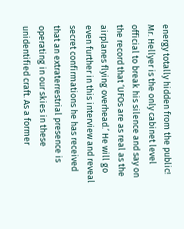energy totally hidden from the public! Mr. Hellyer is the only cabinet level official to break his silence and say on the record that ‘UFOs are as real as the airplanes flying overhead.’ He will go even further in this interview and reveal secret confirmations he has received that an extraterrestrial presence is operating in our skies in these unidentified craft. As a former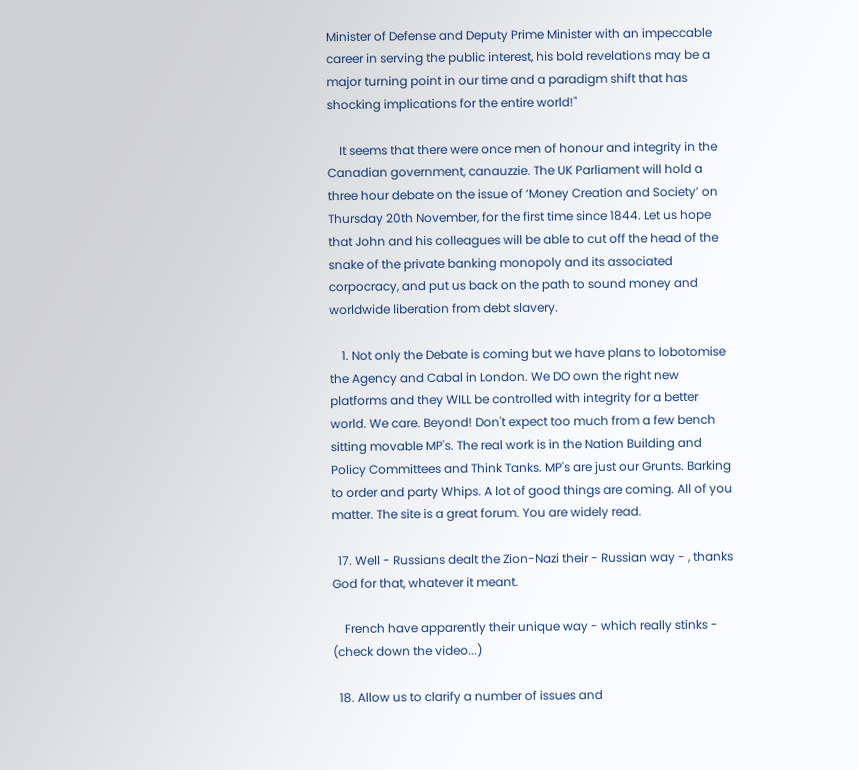Minister of Defense and Deputy Prime Minister with an impeccable career in serving the public interest, his bold revelations may be a major turning point in our time and a paradigm shift that has shocking implications for the entire world!"

    It seems that there were once men of honour and integrity in the Canadian government, canauzzie. The UK Parliament will hold a three hour debate on the issue of ‘Money Creation and Society’ on Thursday 20th November, for the first time since 1844. Let us hope that John and his colleagues will be able to cut off the head of the snake of the private banking monopoly and its associated corpocracy, and put us back on the path to sound money and worldwide liberation from debt slavery.

    1. Not only the Debate is coming but we have plans to lobotomise the Agency and Cabal in London. We DO own the right new platforms and they WILL be controlled with integrity for a better world. We care. Beyond! Don't expect too much from a few bench sitting movable MP's. The real work is in the Nation Building and Policy Committees and Think Tanks. MP's are just our Grunts. Barking to order and party Whips. A lot of good things are coming. All of you matter. The site is a great forum. You are widely read.

  17. Well - Russians dealt the Zion-Nazi their - Russian way - , thanks God for that, whatever it meant.

    French have apparently their unique way - which really stinks - (check down the video...)

  18. Allow us to clarify a number of issues and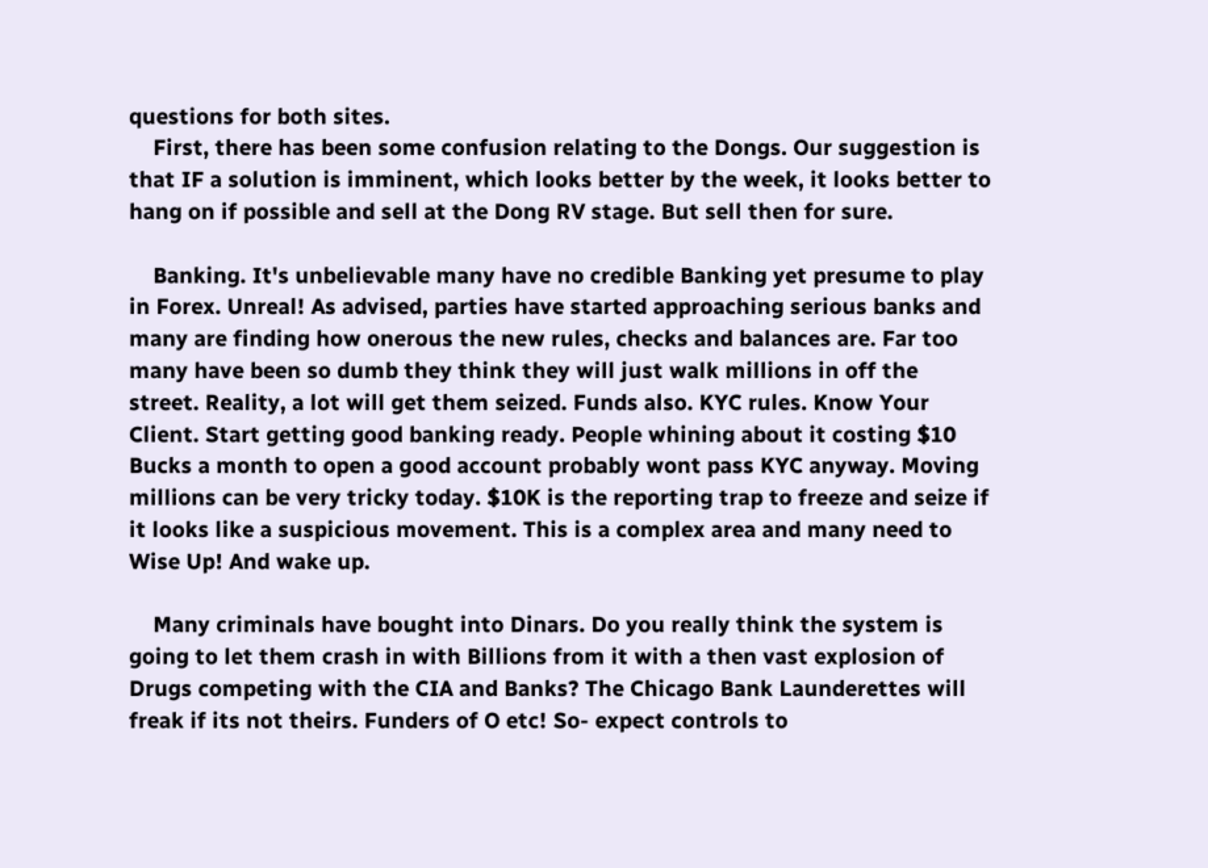questions for both sites.
    First, there has been some confusion relating to the Dongs. Our suggestion is that IF a solution is imminent, which looks better by the week, it looks better to hang on if possible and sell at the Dong RV stage. But sell then for sure.

    Banking. It's unbelievable many have no credible Banking yet presume to play in Forex. Unreal! As advised, parties have started approaching serious banks and many are finding how onerous the new rules, checks and balances are. Far too many have been so dumb they think they will just walk millions in off the street. Reality, a lot will get them seized. Funds also. KYC rules. Know Your Client. Start getting good banking ready. People whining about it costing $10 Bucks a month to open a good account probably wont pass KYC anyway. Moving millions can be very tricky today. $10K is the reporting trap to freeze and seize if it looks like a suspicious movement. This is a complex area and many need to Wise Up! And wake up.

    Many criminals have bought into Dinars. Do you really think the system is going to let them crash in with Billions from it with a then vast explosion of Drugs competing with the CIA and Banks? The Chicago Bank Launderettes will freak if its not theirs. Funders of O etc! So- expect controls to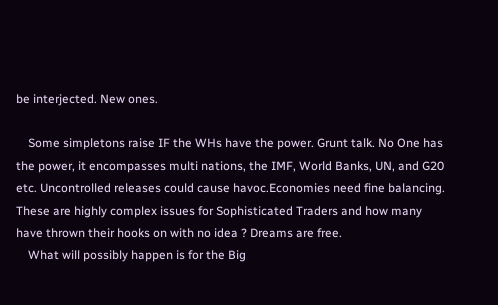be interjected. New ones.

    Some simpletons raise IF the WHs have the power. Grunt talk. No One has the power, it encompasses multi nations, the IMF, World Banks, UN, and G20 etc. Uncontrolled releases could cause havoc.Economies need fine balancing. These are highly complex issues for Sophisticated Traders and how many have thrown their hooks on with no idea ? Dreams are free.
    What will possibly happen is for the Big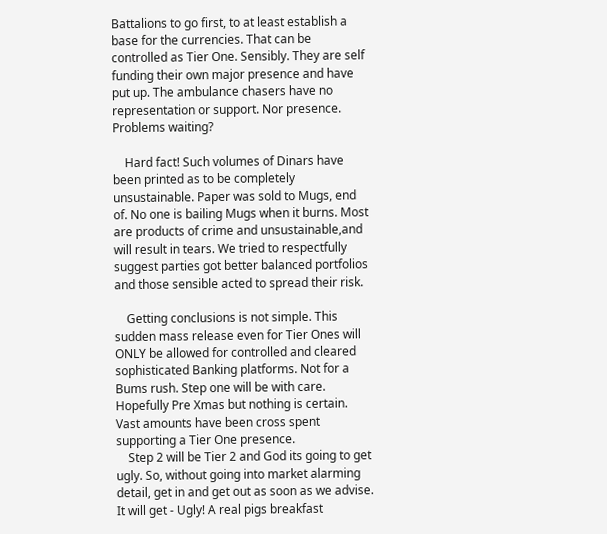Battalions to go first, to at least establish a base for the currencies. That can be controlled as Tier One. Sensibly. They are self funding their own major presence and have put up. The ambulance chasers have no representation or support. Nor presence. Problems waiting?

    Hard fact! Such volumes of Dinars have been printed as to be completely unsustainable. Paper was sold to Mugs, end of. No one is bailing Mugs when it burns. Most are products of crime and unsustainable,and will result in tears. We tried to respectfully suggest parties got better balanced portfolios and those sensible acted to spread their risk.

    Getting conclusions is not simple. This sudden mass release even for Tier Ones will ONLY be allowed for controlled and cleared sophisticated Banking platforms. Not for a Bums rush. Step one will be with care. Hopefully Pre Xmas but nothing is certain. Vast amounts have been cross spent supporting a Tier One presence.
    Step 2 will be Tier 2 and God its going to get ugly. So, without going into market alarming detail, get in and get out as soon as we advise. It will get - Ugly! A real pigs breakfast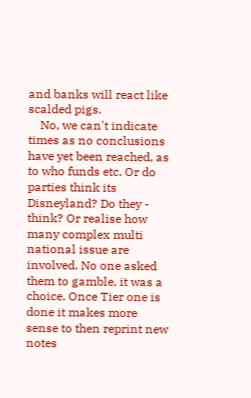and banks will react like scalded pigs.
    No, we can't indicate times as no conclusions have yet been reached, as to who funds etc. Or do parties think its Disneyland? Do they - think? Or realise how many complex multi national issue are involved. No one asked them to gamble, it was a choice. Once Tier one is done it makes more sense to then reprint new notes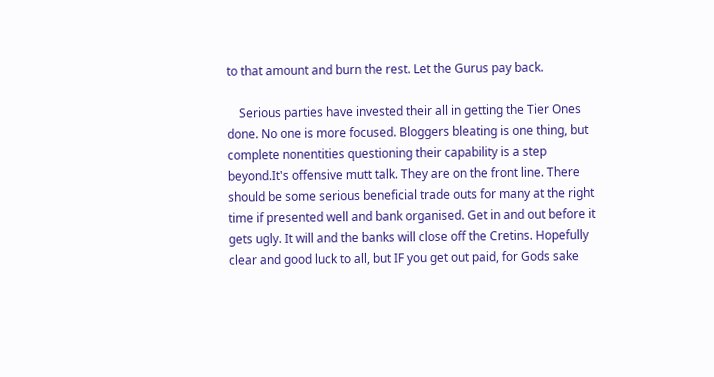to that amount and burn the rest. Let the Gurus pay back.

    Serious parties have invested their all in getting the Tier Ones done. No one is more focused. Bloggers bleating is one thing, but complete nonentities questioning their capability is a step beyond.It's offensive mutt talk. They are on the front line. There should be some serious beneficial trade outs for many at the right time if presented well and bank organised. Get in and out before it gets ugly. It will and the banks will close off the Cretins. Hopefully clear and good luck to all, but IF you get out paid, for Gods sake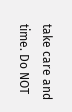take care and time. Do NOT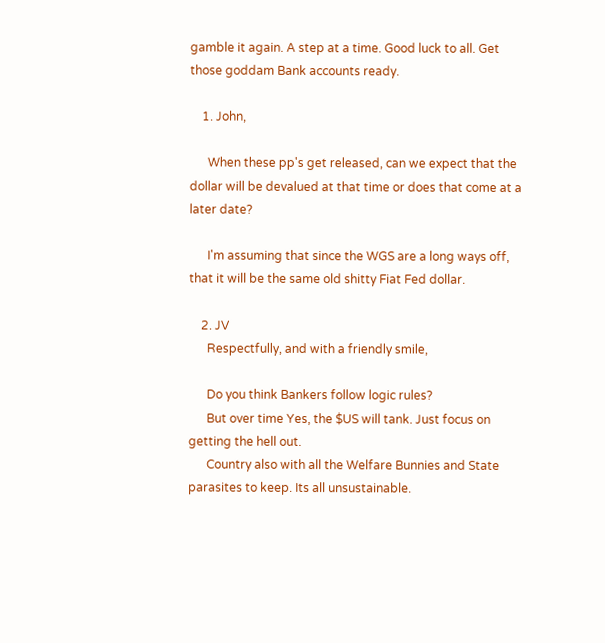gamble it again. A step at a time. Good luck to all. Get those goddam Bank accounts ready.

    1. John,

      When these pp's get released, can we expect that the dollar will be devalued at that time or does that come at a later date?

      I'm assuming that since the WGS are a long ways off, that it will be the same old shitty Fiat Fed dollar.

    2. JV
      Respectfully, and with a friendly smile,

      Do you think Bankers follow logic rules?
      But over time Yes, the $US will tank. Just focus on getting the hell out.
      Country also with all the Welfare Bunnies and State parasites to keep. Its all unsustainable.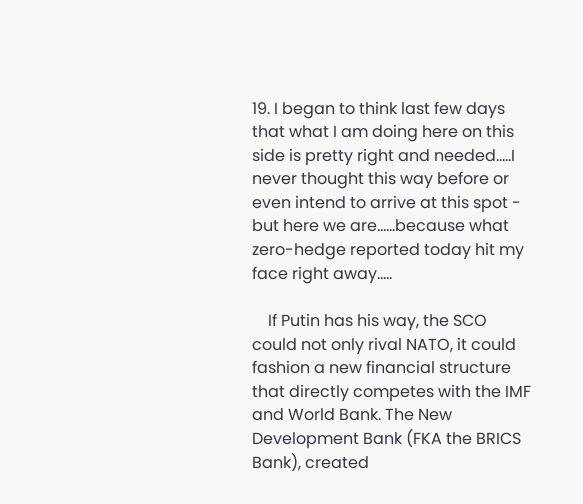19. I began to think last few days that what I am doing here on this side is pretty right and needed.....I never thought this way before or even intend to arrive at this spot - but here we are......because what zero-hedge reported today hit my face right away.....

    If Putin has his way, the SCO could not only rival NATO, it could fashion a new financial structure that directly competes with the IMF and World Bank. The New Development Bank (FKA the BRICS Bank), created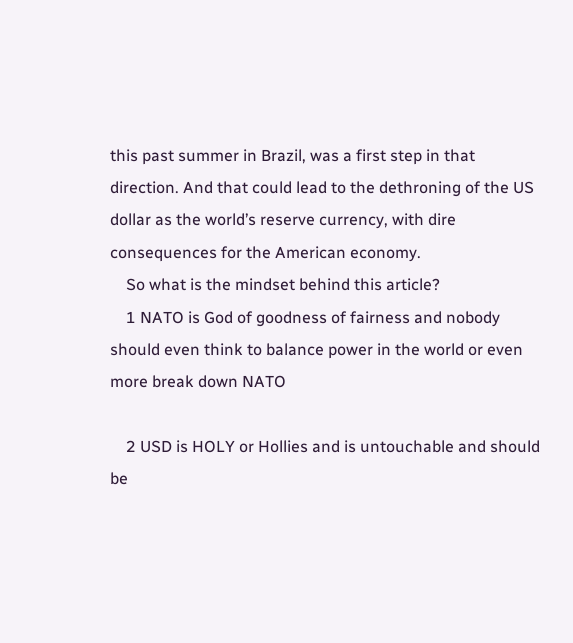this past summer in Brazil, was a first step in that direction. And that could lead to the dethroning of the US dollar as the world’s reserve currency, with dire consequences for the American economy.
    So what is the mindset behind this article?
    1 NATO is God of goodness of fairness and nobody should even think to balance power in the world or even more break down NATO

    2 USD is HOLY or Hollies and is untouchable and should be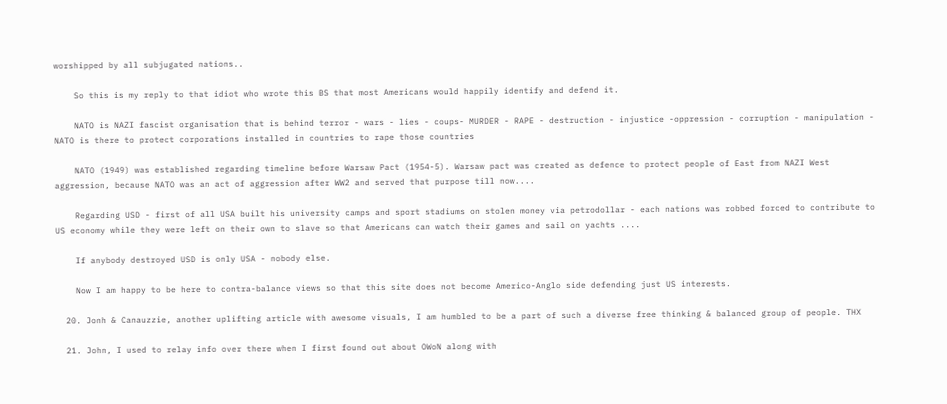worshipped by all subjugated nations..

    So this is my reply to that idiot who wrote this BS that most Americans would happily identify and defend it.

    NATO is NAZI fascist organisation that is behind terror - wars - lies - coups- MURDER - RAPE - destruction - injustice -oppression - corruption - manipulation - NATO is there to protect corporations installed in countries to rape those countries

    NATO (1949) was established regarding timeline before Warsaw Pact (1954-5). Warsaw pact was created as defence to protect people of East from NAZI West aggression, because NATO was an act of aggression after WW2 and served that purpose till now....

    Regarding USD - first of all USA built his university camps and sport stadiums on stolen money via petrodollar - each nations was robbed forced to contribute to US economy while they were left on their own to slave so that Americans can watch their games and sail on yachts ....

    If anybody destroyed USD is only USA - nobody else.

    Now I am happy to be here to contra-balance views so that this site does not become Americo-Anglo side defending just US interests.

  20. Jonh & Canauzzie, another uplifting article with awesome visuals, I am humbled to be a part of such a diverse free thinking & balanced group of people. THX

  21. John, I used to relay info over there when I first found out about OWoN along with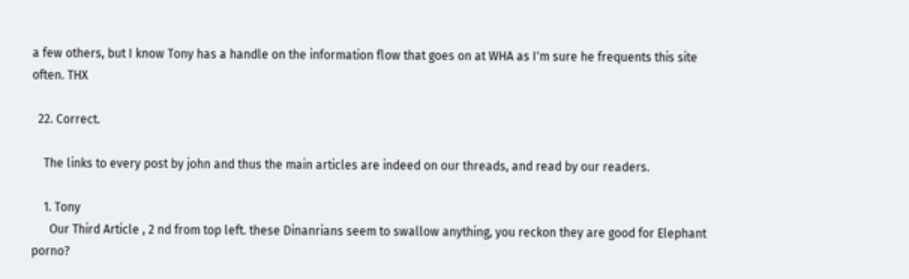a few others, but I know Tony has a handle on the information flow that goes on at WHA as I'm sure he frequents this site often. THX

  22. Correct.

    The links to every post by john and thus the main articles are indeed on our threads, and read by our readers.

    1. Tony
      Our Third Article , 2 nd from top left. these Dinanrians seem to swallow anything, you reckon they are good for Elephant porno?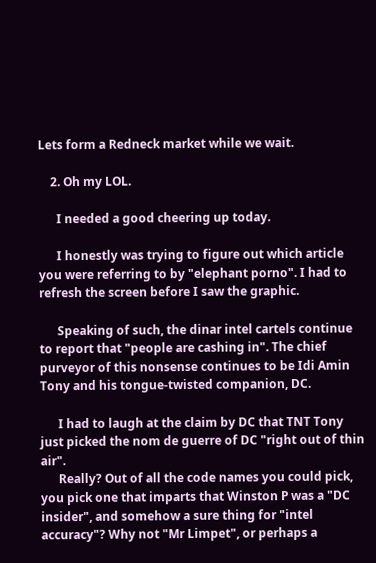Lets form a Redneck market while we wait.

    2. Oh my LOL.

      I needed a good cheering up today.

      I honestly was trying to figure out which article you were referring to by "elephant porno". I had to refresh the screen before I saw the graphic.

      Speaking of such, the dinar intel cartels continue to report that "people are cashing in". The chief purveyor of this nonsense continues to be Idi Amin Tony and his tongue-twisted companion, DC.

      I had to laugh at the claim by DC that TNT Tony just picked the nom de guerre of DC "right out of thin air".
      Really? Out of all the code names you could pick, you pick one that imparts that Winston P was a "DC insider", and somehow a sure thing for "intel accuracy"? Why not "Mr Limpet", or perhaps a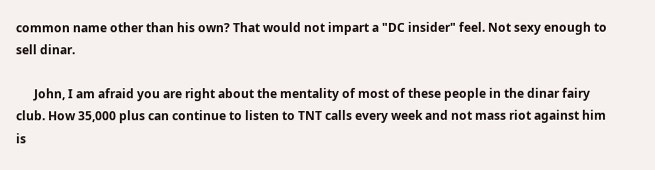common name other than his own? That would not impart a "DC insider" feel. Not sexy enough to sell dinar.

      John, I am afraid you are right about the mentality of most of these people in the dinar fairy club. How 35,000 plus can continue to listen to TNT calls every week and not mass riot against him is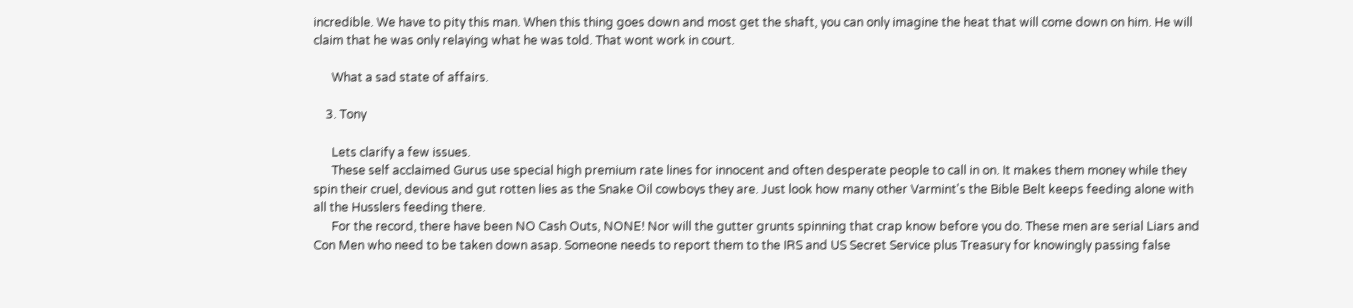incredible. We have to pity this man. When this thing goes down and most get the shaft, you can only imagine the heat that will come down on him. He will claim that he was only relaying what he was told. That wont work in court.

      What a sad state of affairs.

    3. Tony

      Lets clarify a few issues.
      These self acclaimed Gurus use special high premium rate lines for innocent and often desperate people to call in on. It makes them money while they spin their cruel, devious and gut rotten lies as the Snake Oil cowboys they are. Just look how many other Varmint's the Bible Belt keeps feeding alone with all the Husslers feeding there.
      For the record, there have been NO Cash Outs, NONE! Nor will the gutter grunts spinning that crap know before you do. These men are serial Liars and Con Men who need to be taken down asap. Someone needs to report them to the IRS and US Secret Service plus Treasury for knowingly passing false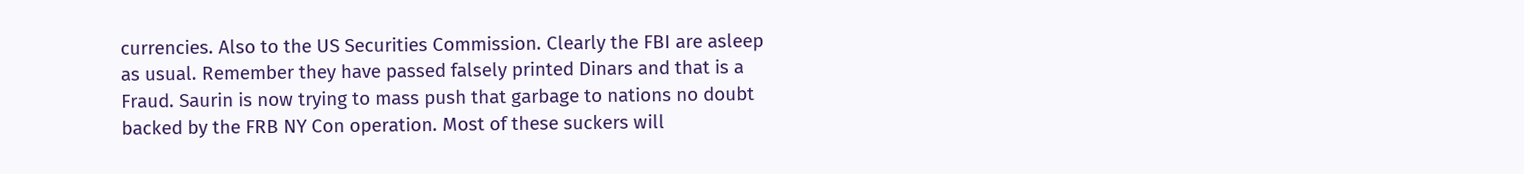currencies. Also to the US Securities Commission. Clearly the FBI are asleep as usual. Remember they have passed falsely printed Dinars and that is a Fraud. Saurin is now trying to mass push that garbage to nations no doubt backed by the FRB NY Con operation. Most of these suckers will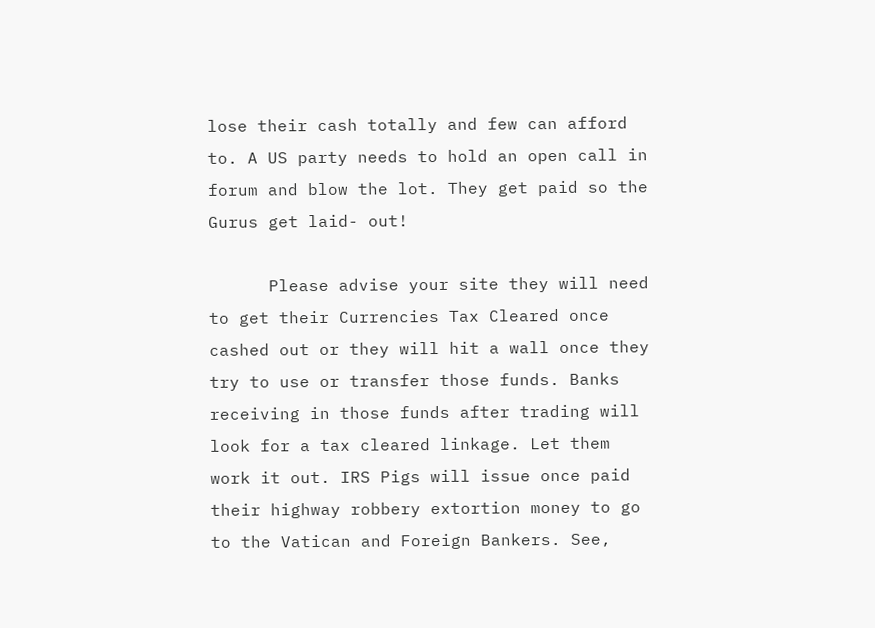lose their cash totally and few can afford to. A US party needs to hold an open call in forum and blow the lot. They get paid so the Gurus get laid- out!

      Please advise your site they will need to get their Currencies Tax Cleared once cashed out or they will hit a wall once they try to use or transfer those funds. Banks receiving in those funds after trading will look for a tax cleared linkage. Let them work it out. IRS Pigs will issue once paid their highway robbery extortion money to go to the Vatican and Foreign Bankers. See,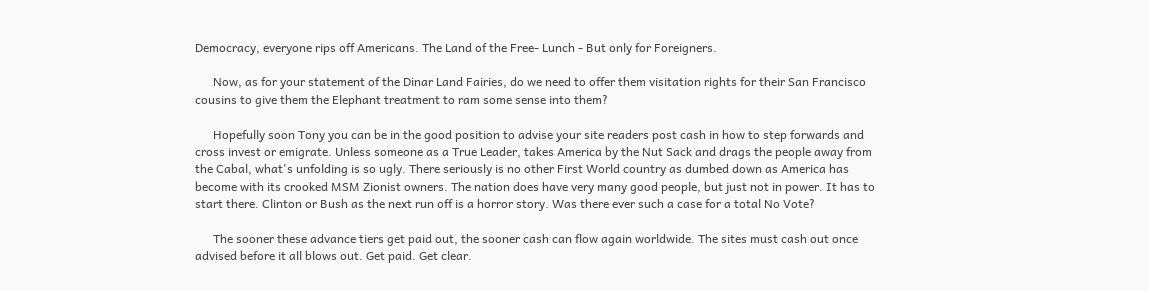Democracy, everyone rips off Americans. The Land of the Free- Lunch - But only for Foreigners.

      Now, as for your statement of the Dinar Land Fairies, do we need to offer them visitation rights for their San Francisco cousins to give them the Elephant treatment to ram some sense into them?

      Hopefully soon Tony you can be in the good position to advise your site readers post cash in how to step forwards and cross invest or emigrate. Unless someone as a True Leader, takes America by the Nut Sack and drags the people away from the Cabal, what's unfolding is so ugly. There seriously is no other First World country as dumbed down as America has become with its crooked MSM Zionist owners. The nation does have very many good people, but just not in power. It has to start there. Clinton or Bush as the next run off is a horror story. Was there ever such a case for a total No Vote?

      The sooner these advance tiers get paid out, the sooner cash can flow again worldwide. The sites must cash out once advised before it all blows out. Get paid. Get clear.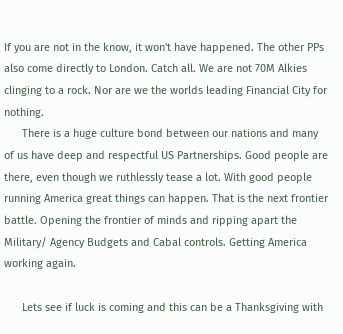If you are not in the know, it won't have happened. The other PPs also come directly to London. Catch all. We are not 70M Alkies clinging to a rock. Nor are we the worlds leading Financial City for nothing.
      There is a huge culture bond between our nations and many of us have deep and respectful US Partnerships. Good people are there, even though we ruthlessly tease a lot. With good people running America great things can happen. That is the next frontier battle. Opening the frontier of minds and ripping apart the Military/ Agency Budgets and Cabal controls. Getting America working again.

      Lets see if luck is coming and this can be a Thanksgiving with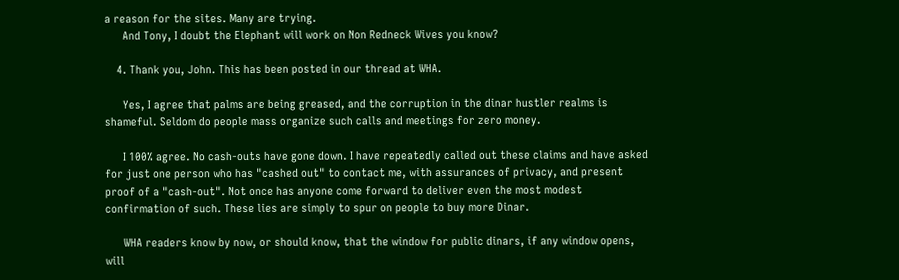a reason for the sites. Many are trying.
      And Tony, I doubt the Elephant will work on Non Redneck Wives you know?

    4. Thank you, John. This has been posted in our thread at WHA.

      Yes, I agree that palms are being greased, and the corruption in the dinar hustler realms is shameful. Seldom do people mass organize such calls and meetings for zero money.

      I 100% agree. No cash-outs have gone down. I have repeatedly called out these claims and have asked for just one person who has "cashed out" to contact me, with assurances of privacy, and present proof of a "cash-out". Not once has anyone come forward to deliver even the most modest confirmation of such. These lies are simply to spur on people to buy more Dinar.

      WHA readers know by now, or should know, that the window for public dinars, if any window opens, will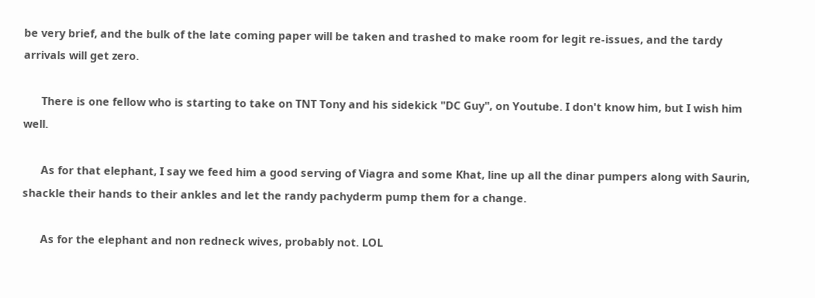be very brief, and the bulk of the late coming paper will be taken and trashed to make room for legit re-issues, and the tardy arrivals will get zero.

      There is one fellow who is starting to take on TNT Tony and his sidekick "DC Guy", on Youtube. I don't know him, but I wish him well.

      As for that elephant, I say we feed him a good serving of Viagra and some Khat, line up all the dinar pumpers along with Saurin, shackle their hands to their ankles and let the randy pachyderm pump them for a change.

      As for the elephant and non redneck wives, probably not. LOL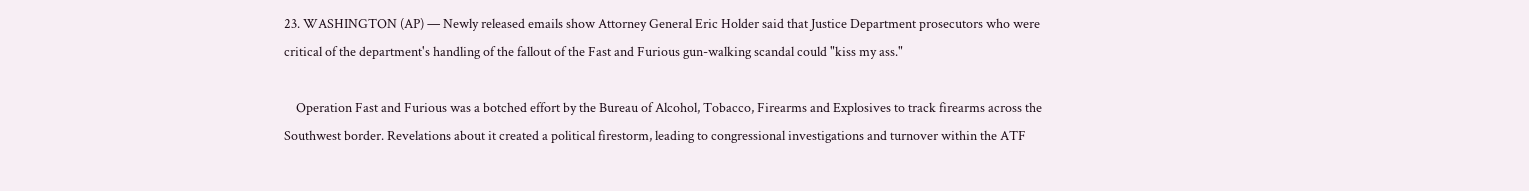23. WASHINGTON (AP) — Newly released emails show Attorney General Eric Holder said that Justice Department prosecutors who were critical of the department's handling of the fallout of the Fast and Furious gun-walking scandal could "kiss my ass."

    Operation Fast and Furious was a botched effort by the Bureau of Alcohol, Tobacco, Firearms and Explosives to track firearms across the Southwest border. Revelations about it created a political firestorm, leading to congressional investigations and turnover within the ATF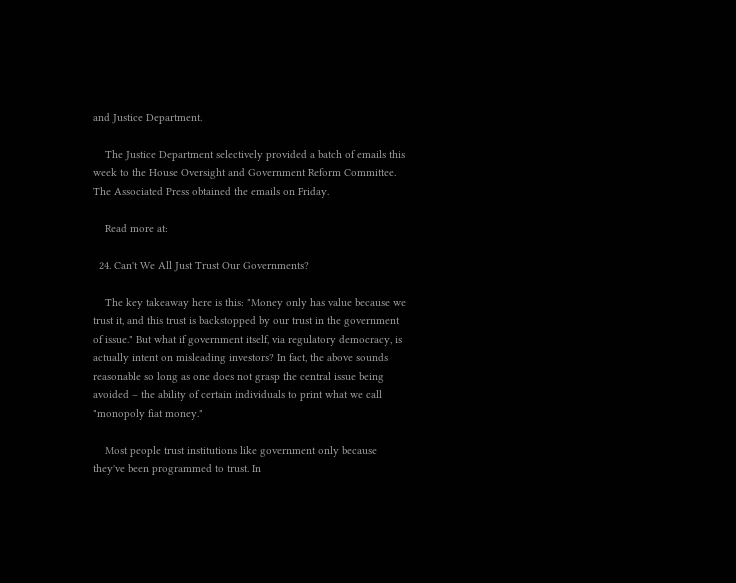and Justice Department.

    The Justice Department selectively provided a batch of emails this week to the House Oversight and Government Reform Committee. The Associated Press obtained the emails on Friday.

    Read more at:

  24. Can't We All Just Trust Our Governments?

    The key takeaway here is this: "Money only has value because we trust it, and this trust is backstopped by our trust in the government of issue." But what if government itself, via regulatory democracy, is actually intent on misleading investors? In fact, the above sounds reasonable so long as one does not grasp the central issue being avoided – the ability of certain individuals to print what we call "monopoly fiat money."

    Most people trust institutions like government only because they've been programmed to trust. In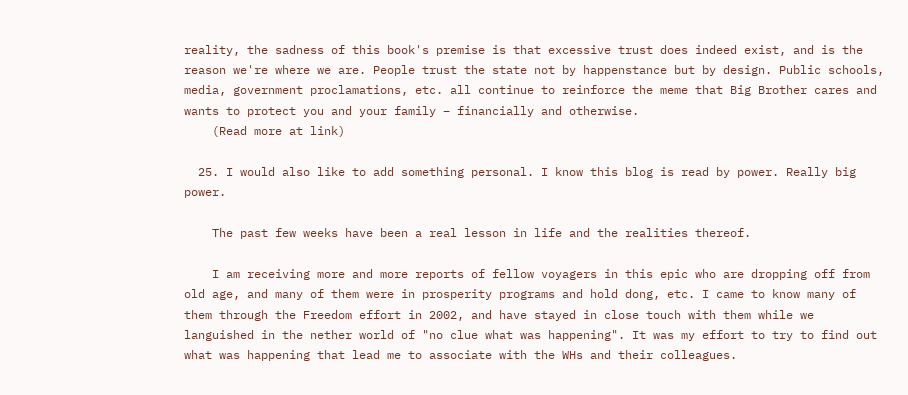reality, the sadness of this book's premise is that excessive trust does indeed exist, and is the reason we're where we are. People trust the state not by happenstance but by design. Public schools, media, government proclamations, etc. all continue to reinforce the meme that Big Brother cares and wants to protect you and your family – financially and otherwise.
    (Read more at link)

  25. I would also like to add something personal. I know this blog is read by power. Really big power.

    The past few weeks have been a real lesson in life and the realities thereof.

    I am receiving more and more reports of fellow voyagers in this epic who are dropping off from old age, and many of them were in prosperity programs and hold dong, etc. I came to know many of them through the Freedom effort in 2002, and have stayed in close touch with them while we languished in the nether world of "no clue what was happening". It was my effort to try to find out what was happening that lead me to associate with the WHs and their colleagues.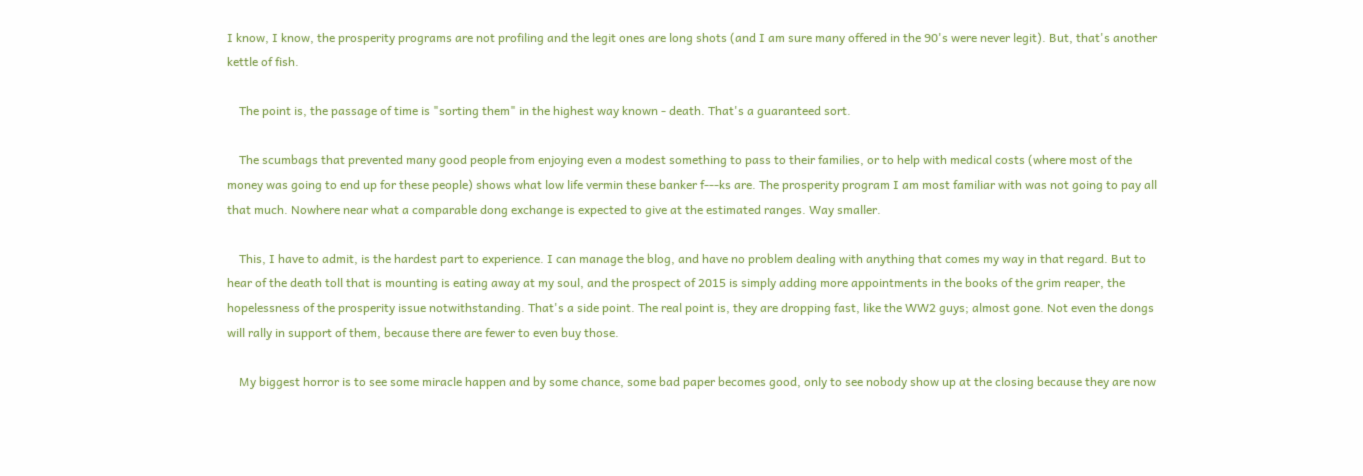I know, I know, the prosperity programs are not profiling and the legit ones are long shots (and I am sure many offered in the 90's were never legit). But, that's another kettle of fish.

    The point is, the passage of time is "sorting them" in the highest way known - death. That's a guaranteed sort.

    The scumbags that prevented many good people from enjoying even a modest something to pass to their families, or to help with medical costs (where most of the money was going to end up for these people) shows what low life vermin these banker f---ks are. The prosperity program I am most familiar with was not going to pay all that much. Nowhere near what a comparable dong exchange is expected to give at the estimated ranges. Way smaller.

    This, I have to admit, is the hardest part to experience. I can manage the blog, and have no problem dealing with anything that comes my way in that regard. But to hear of the death toll that is mounting is eating away at my soul, and the prospect of 2015 is simply adding more appointments in the books of the grim reaper, the hopelessness of the prosperity issue notwithstanding. That's a side point. The real point is, they are dropping fast, like the WW2 guys; almost gone. Not even the dongs will rally in support of them, because there are fewer to even buy those.

    My biggest horror is to see some miracle happen and by some chance, some bad paper becomes good, only to see nobody show up at the closing because they are now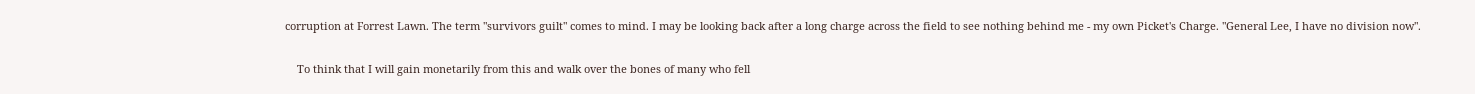corruption at Forrest Lawn. The term "survivors guilt" comes to mind. I may be looking back after a long charge across the field to see nothing behind me - my own Picket's Charge. "General Lee, I have no division now".

    To think that I will gain monetarily from this and walk over the bones of many who fell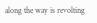along the way is revolting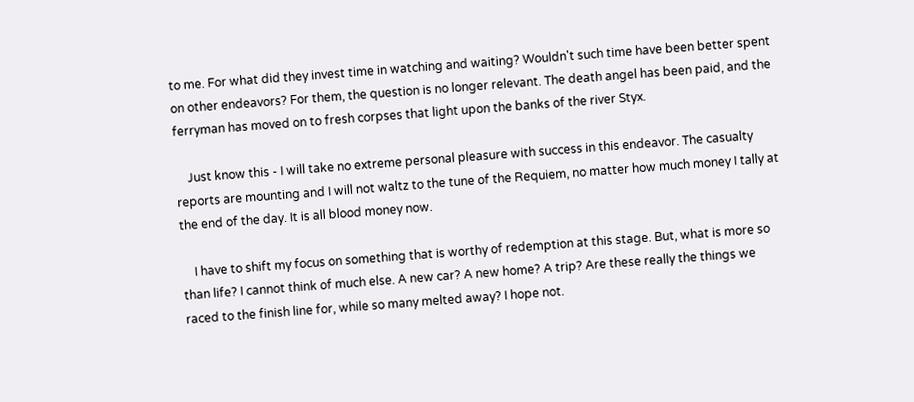to me. For what did they invest time in watching and waiting? Wouldn't such time have been better spent on other endeavors? For them, the question is no longer relevant. The death angel has been paid, and the ferryman has moved on to fresh corpses that light upon the banks of the river Styx.

    Just know this - I will take no extreme personal pleasure with success in this endeavor. The casualty reports are mounting and I will not waltz to the tune of the Requiem, no matter how much money I tally at the end of the day. It is all blood money now.

    I have to shift my focus on something that is worthy of redemption at this stage. But, what is more so than life? I cannot think of much else. A new car? A new home? A trip? Are these really the things we raced to the finish line for, while so many melted away? I hope not.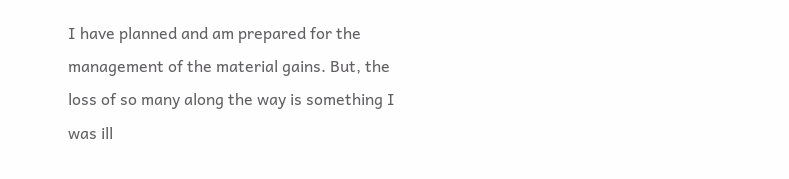I have planned and am prepared for the management of the material gains. But, the loss of so many along the way is something I was ill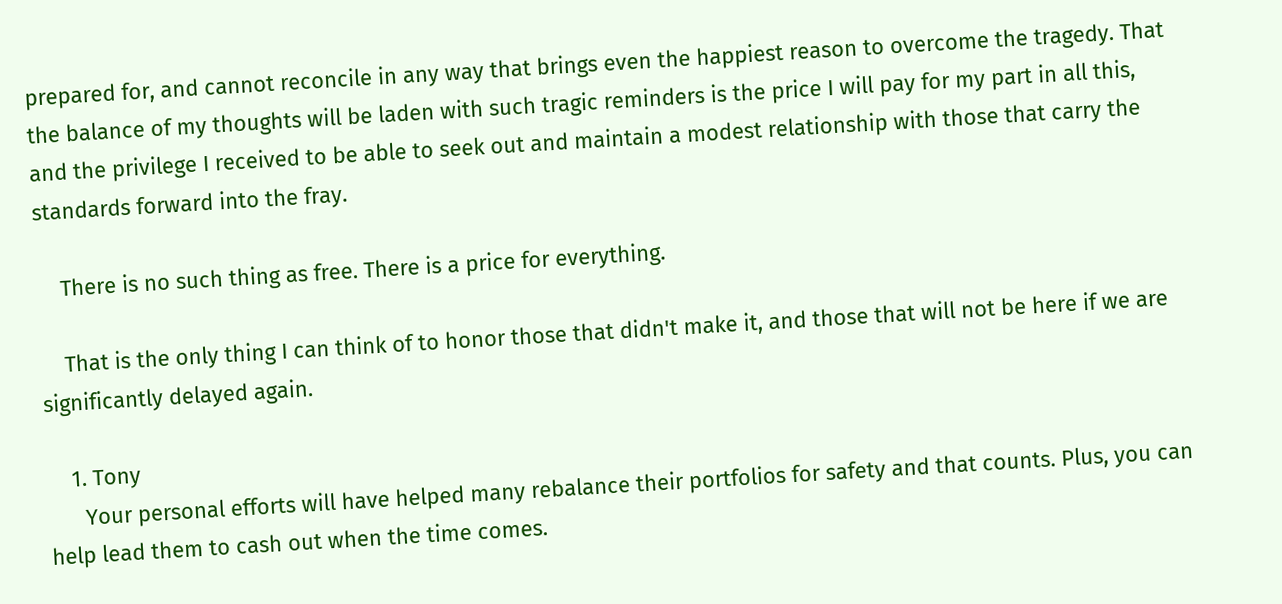prepared for, and cannot reconcile in any way that brings even the happiest reason to overcome the tragedy. That the balance of my thoughts will be laden with such tragic reminders is the price I will pay for my part in all this, and the privilege I received to be able to seek out and maintain a modest relationship with those that carry the standards forward into the fray.

    There is no such thing as free. There is a price for everything.

    That is the only thing I can think of to honor those that didn't make it, and those that will not be here if we are significantly delayed again.

    1. Tony
      Your personal efforts will have helped many rebalance their portfolios for safety and that counts. Plus, you can help lead them to cash out when the time comes.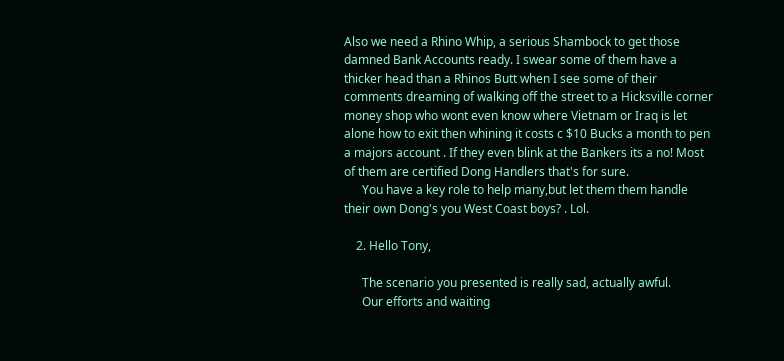Also we need a Rhino Whip, a serious Shambock to get those damned Bank Accounts ready. I swear some of them have a thicker head than a Rhinos Butt when I see some of their comments dreaming of walking off the street to a Hicksville corner money shop who wont even know where Vietnam or Iraq is let alone how to exit then whining it costs c $10 Bucks a month to pen a majors account . If they even blink at the Bankers its a no! Most of them are certified Dong Handlers that's for sure.
      You have a key role to help many,but let them them handle their own Dong's you West Coast boys? . Lol.

    2. Hello Tony,

      The scenario you presented is really sad, actually awful.
      Our efforts and waiting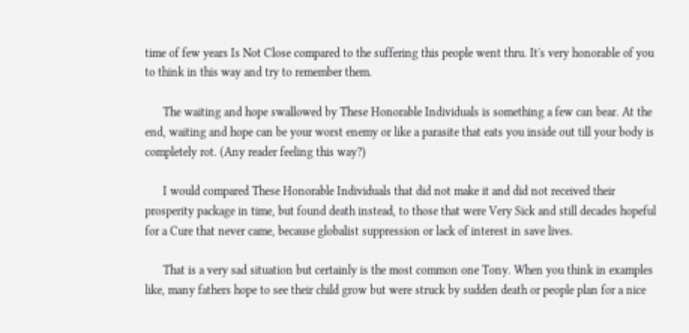time of few years Is Not Close compared to the suffering this people went thru. It's very honorable of you to think in this way and try to remember them.

      The waiting and hope swallowed by These Honorable Individuals is something a few can bear. At the end, waiting and hope can be your worst enemy or like a parasite that eats you inside out till your body is completely rot. (Any reader feeling this way?)

      I would compared These Honorable Individuals that did not make it and did not received their prosperity package in time, but found death instead, to those that were Very Sick and still decades hopeful for a Cure that never came, because globalist suppression or lack of interest in save lives.

      That is a very sad situation but certainly is the most common one Tony. When you think in examples like, many fathers hope to see their child grow but were struck by sudden death or people plan for a nice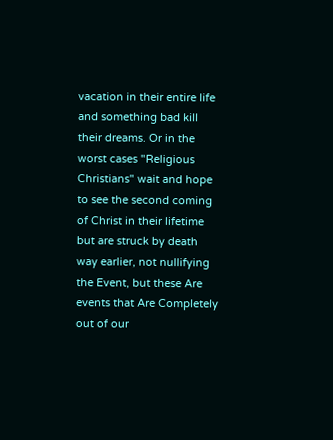vacation in their entire life and something bad kill their dreams. Or in the worst cases "Religious Christians" wait and hope to see the second coming of Christ in their lifetime but are struck by death way earlier, not nullifying the Event, but these Are events that Are Completely out of our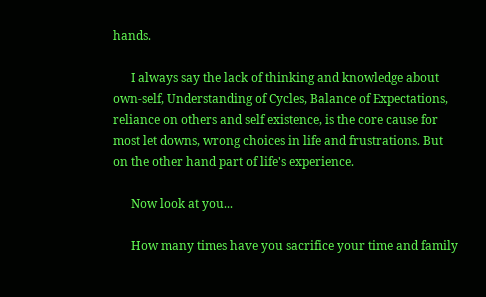hands.

      I always say the lack of thinking and knowledge about own-self, Understanding of Cycles, Balance of Expectations, reliance on others and self existence, is the core cause for most let downs, wrong choices in life and frustrations. But on the other hand part of life's experience.

      Now look at you...

      How many times have you sacrifice your time and family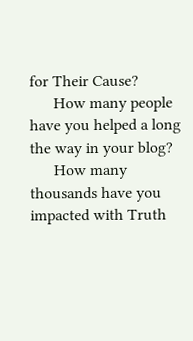for Their Cause?
      How many people have you helped a long the way in your blog?
      How many thousands have you impacted with Truth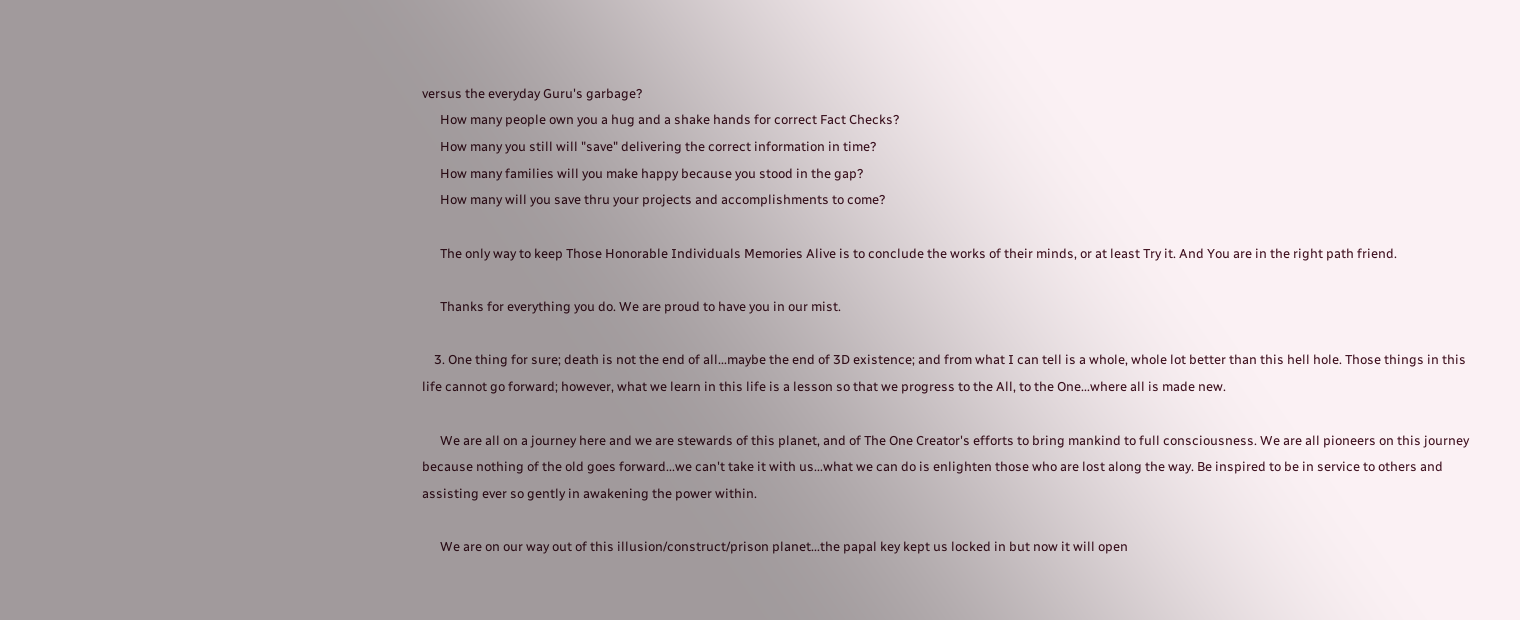versus the everyday Guru's garbage?
      How many people own you a hug and a shake hands for correct Fact Checks?
      How many you still will "save" delivering the correct information in time?
      How many families will you make happy because you stood in the gap?
      How many will you save thru your projects and accomplishments to come?

      The only way to keep Those Honorable Individuals Memories Alive is to conclude the works of their minds, or at least Try it. And You are in the right path friend.

      Thanks for everything you do. We are proud to have you in our mist.

    3. One thing for sure; death is not the end of all...maybe the end of 3D existence; and from what I can tell is a whole, whole lot better than this hell hole. Those things in this life cannot go forward; however, what we learn in this life is a lesson so that we progress to the All, to the One...where all is made new.

      We are all on a journey here and we are stewards of this planet, and of The One Creator's efforts to bring mankind to full consciousness. We are all pioneers on this journey because nothing of the old goes forward...we can't take it with us...what we can do is enlighten those who are lost along the way. Be inspired to be in service to others and assisting ever so gently in awakening the power within.

      We are on our way out of this illusion/construct/prison planet...the papal key kept us locked in but now it will open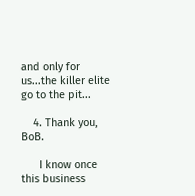and only for us...the killer elite go to the pit...

    4. Thank you, BoB.

      I know once this business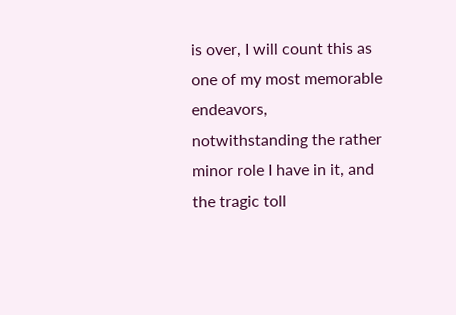is over, I will count this as one of my most memorable endeavors, notwithstanding the rather minor role I have in it, and the tragic toll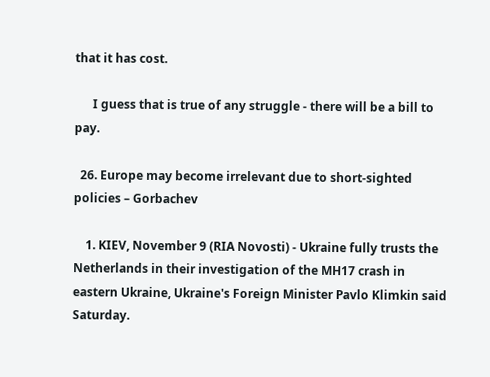that it has cost.

      I guess that is true of any struggle - there will be a bill to pay.

  26. Europe may become irrelevant due to short-sighted policies – Gorbachev

    1. KIEV, November 9 (RIA Novosti) - Ukraine fully trusts the Netherlands in their investigation of the MH17 crash in eastern Ukraine, Ukraine's Foreign Minister Pavlo Klimkin said Saturday.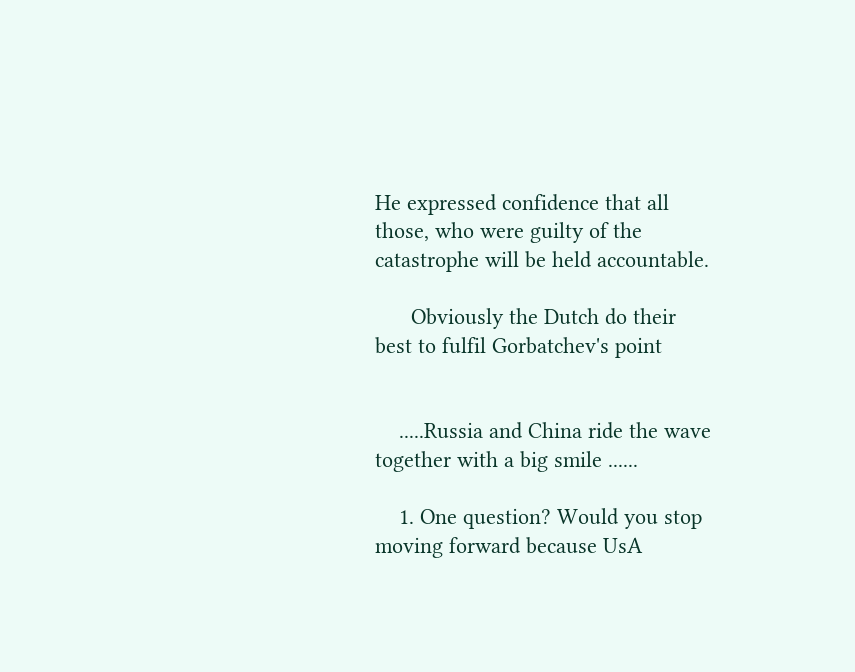He expressed confidence that all those, who were guilty of the catastrophe will be held accountable.

      Obviously the Dutch do their best to fulfil Gorbatchev's point


    .....Russia and China ride the wave together with a big smile ......

    1. One question? Would you stop moving forward because UsA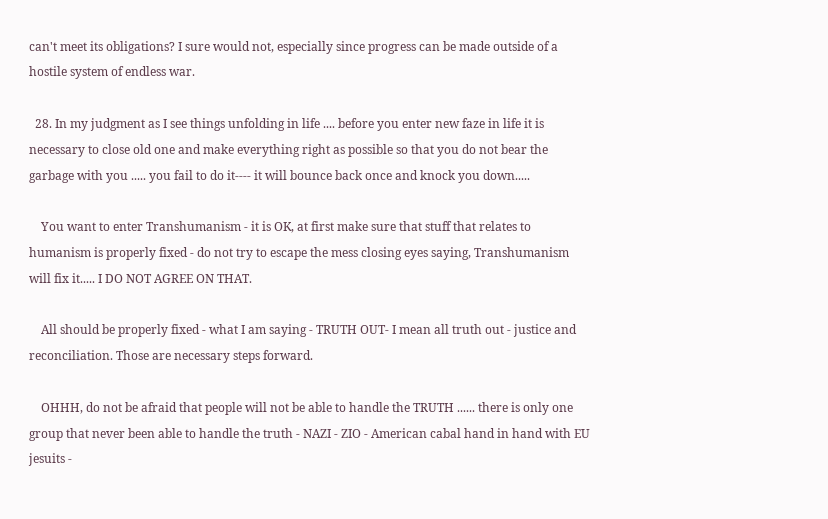can't meet its obligations? I sure would not, especially since progress can be made outside of a hostile system of endless war.

  28. In my judgment as I see things unfolding in life .... before you enter new faze in life it is necessary to close old one and make everything right as possible so that you do not bear the garbage with you ..... you fail to do it---- it will bounce back once and knock you down.....

    You want to enter Transhumanism - it is OK, at first make sure that stuff that relates to humanism is properly fixed - do not try to escape the mess closing eyes saying, Transhumanism will fix it..... I DO NOT AGREE ON THAT.

    All should be properly fixed - what I am saying - TRUTH OUT- I mean all truth out - justice and reconciliation. Those are necessary steps forward.

    OHHH, do not be afraid that people will not be able to handle the TRUTH ...... there is only one group that never been able to handle the truth - NAZI - ZIO - American cabal hand in hand with EU jesuits -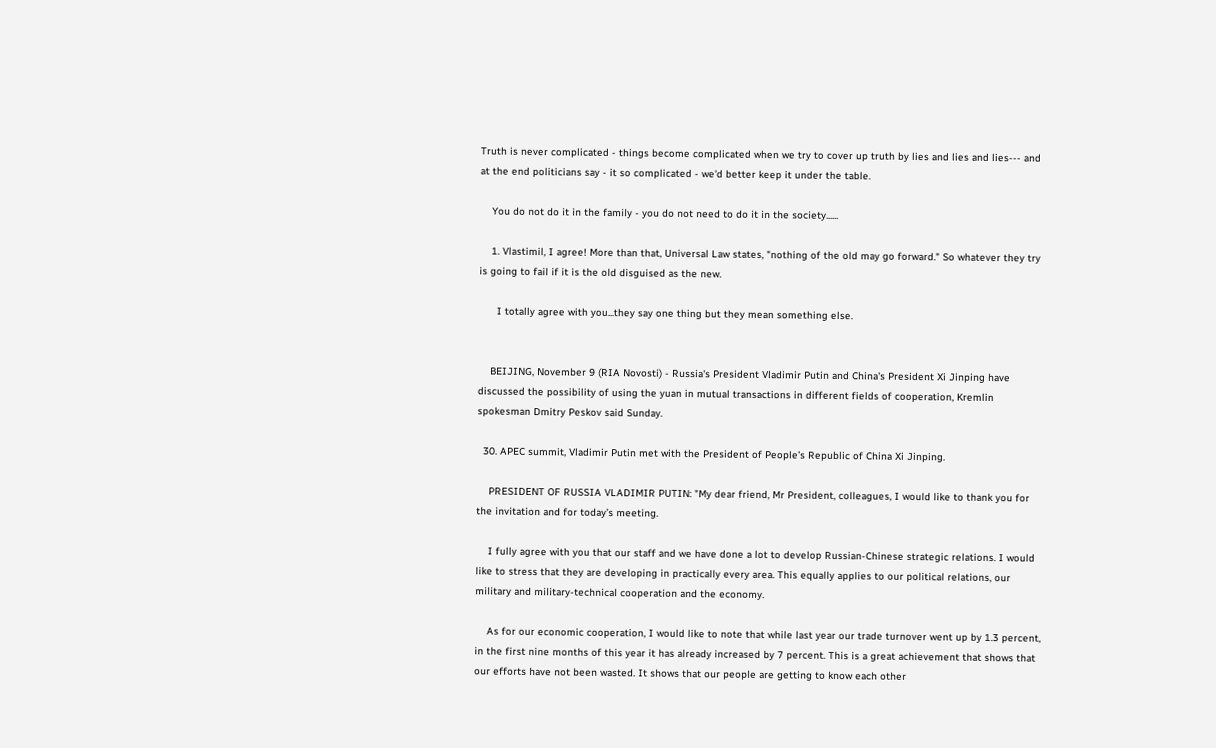Truth is never complicated - things become complicated when we try to cover up truth by lies and lies and lies--- and at the end politicians say - it so complicated - we'd better keep it under the table.

    You do not do it in the family - you do not need to do it in the society......

    1. Vlastimil, I agree! More than that, Universal Law states, "nothing of the old may go forward." So whatever they try is going to fail if it is the old disguised as the new.

      I totally agree with you...they say one thing but they mean something else.


    BEIJING, November 9 (RIA Novosti) - Russia's President Vladimir Putin and China's President Xi Jinping have discussed the possibility of using the yuan in mutual transactions in different fields of cooperation, Kremlin spokesman Dmitry Peskov said Sunday.

  30. APEC summit, Vladimir Putin met with the President of People’s Republic of China Xi Jinping.

    PRESIDENT OF RUSSIA VLADIMIR PUTIN: "My dear friend, Mr President, colleagues, I would like to thank you for the invitation and for today’s meeting.

    I fully agree with you that our staff and we have done a lot to develop Russian-Chinese strategic relations. I would like to stress that they are developing in practically every area. This equally applies to our political relations, our military and military-technical cooperation and the economy.

    As for our economic cooperation, I would like to note that while last year our trade turnover went up by 1.3 percent, in the first nine months of this year it has already increased by 7 percent. This is a great achievement that shows that our efforts have not been wasted. It shows that our people are getting to know each other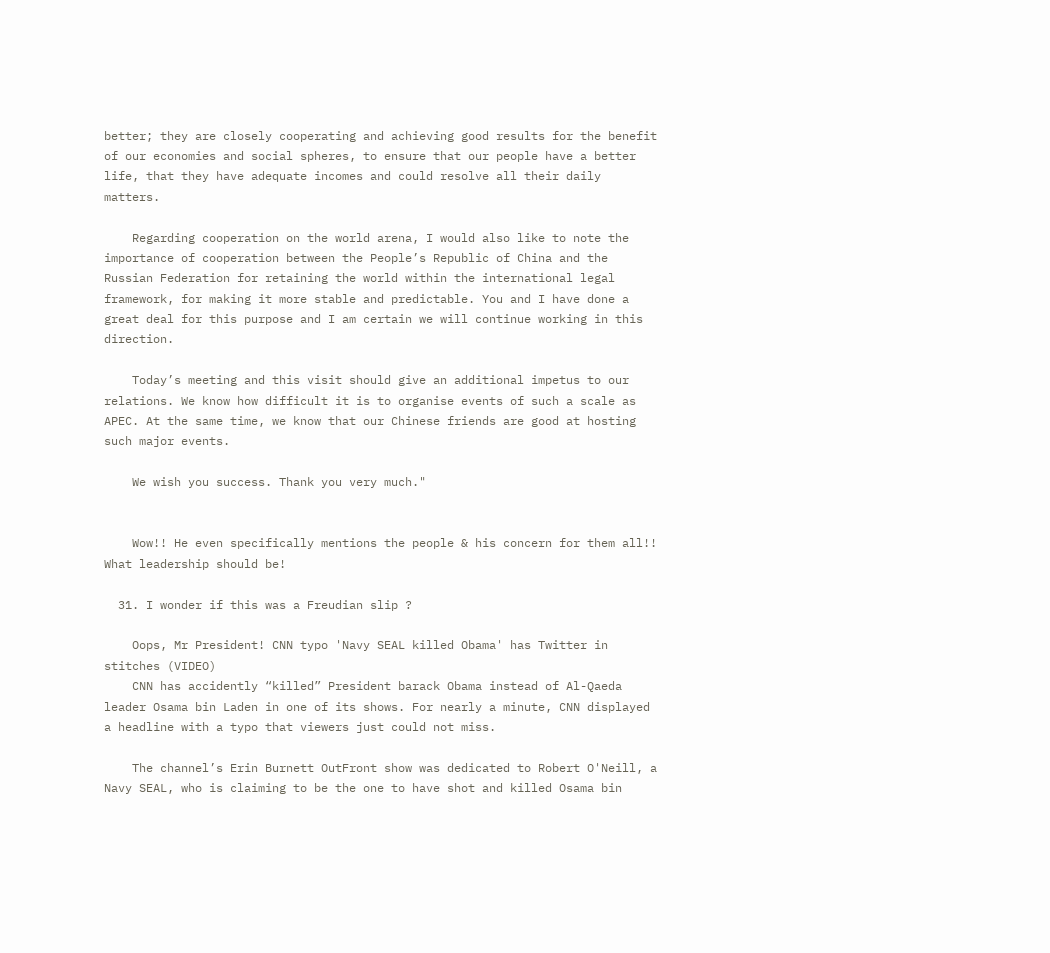better; they are closely cooperating and achieving good results for the benefit of our economies and social spheres, to ensure that our people have a better life, that they have adequate incomes and could resolve all their daily matters.

    Regarding cooperation on the world arena, I would also like to note the importance of cooperation between the People’s Republic of China and the Russian Federation for retaining the world within the international legal framework, for making it more stable and predictable. You and I have done a great deal for this purpose and I am certain we will continue working in this direction.

    Today’s meeting and this visit should give an additional impetus to our relations. We know how difficult it is to organise events of such a scale as APEC. At the same time, we know that our Chinese friends are good at hosting such major events.

    We wish you success. Thank you very much."


    Wow!! He even specifically mentions the people & his concern for them all!! What leadership should be!

  31. I wonder if this was a Freudian slip ?

    Oops, Mr President! CNN typo 'Navy SEAL killed Obama' has Twitter in stitches (VIDEO)
    CNN has accidently “killed” President barack Obama instead of Al-Qaeda leader Osama bin Laden in one of its shows. For nearly a minute, CNN displayed a headline with a typo that viewers just could not miss.

    The channel’s Erin Burnett OutFront show was dedicated to Robert O'Neill, a Navy SEAL, who is claiming to be the one to have shot and killed Osama bin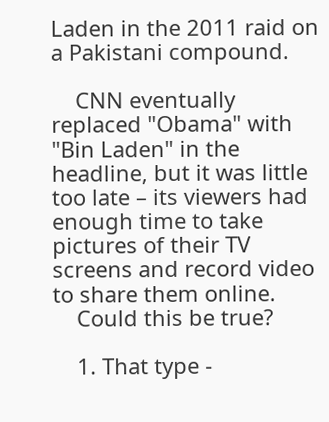Laden in the 2011 raid on a Pakistani compound.

    CNN eventually replaced "Obama" with "Bin Laden" in the headline, but it was little too late – its viewers had enough time to take pictures of their TV screens and record video to share them online.
    Could this be true?

    1. That type -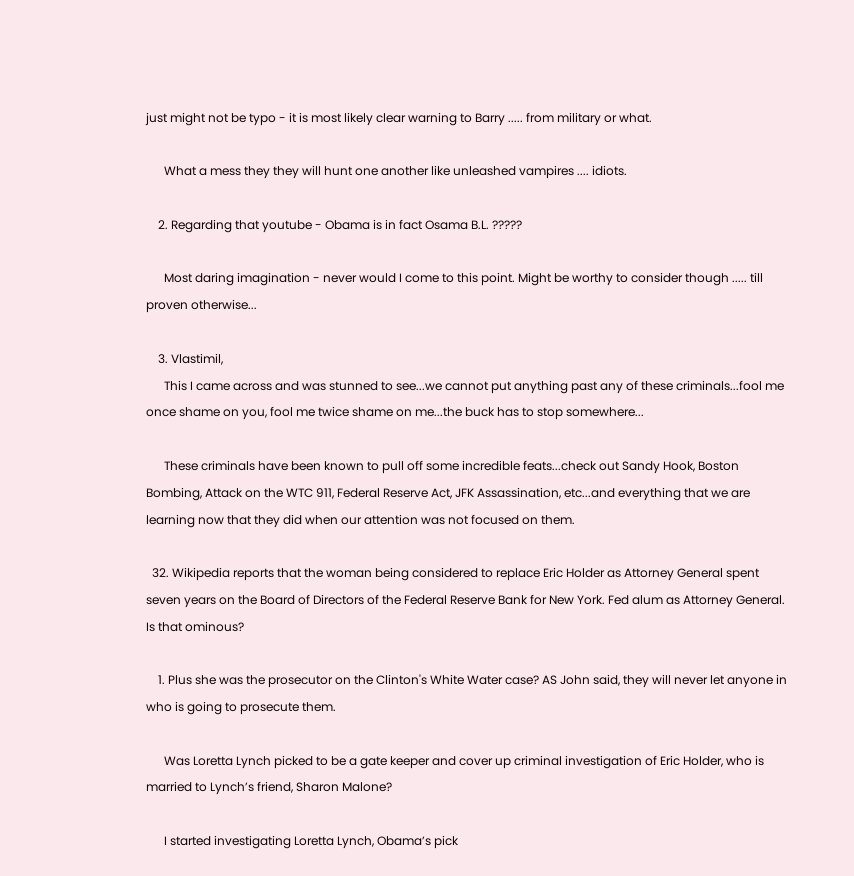just might not be typo - it is most likely clear warning to Barry ..... from military or what.

      What a mess they they will hunt one another like unleashed vampires .... idiots.

    2. Regarding that youtube - Obama is in fact Osama B.L. ?????

      Most daring imagination - never would I come to this point. Might be worthy to consider though ..... till proven otherwise...

    3. Vlastimil,
      This I came across and was stunned to see...we cannot put anything past any of these criminals...fool me once shame on you, fool me twice shame on me...the buck has to stop somewhere...

      These criminals have been known to pull off some incredible feats...check out Sandy Hook, Boston Bombing, Attack on the WTC 911, Federal Reserve Act, JFK Assassination, etc...and everything that we are learning now that they did when our attention was not focused on them.

  32. Wikipedia reports that the woman being considered to replace Eric Holder as Attorney General spent seven years on the Board of Directors of the Federal Reserve Bank for New York. Fed alum as Attorney General. Is that ominous?

    1. Plus she was the prosecutor on the Clinton's White Water case? AS John said, they will never let anyone in who is going to prosecute them.

      Was Loretta Lynch picked to be a gate keeper and cover up criminal investigation of Eric Holder, who is married to Lynch’s friend, Sharon Malone?

      I started investigating Loretta Lynch, Obama’s pick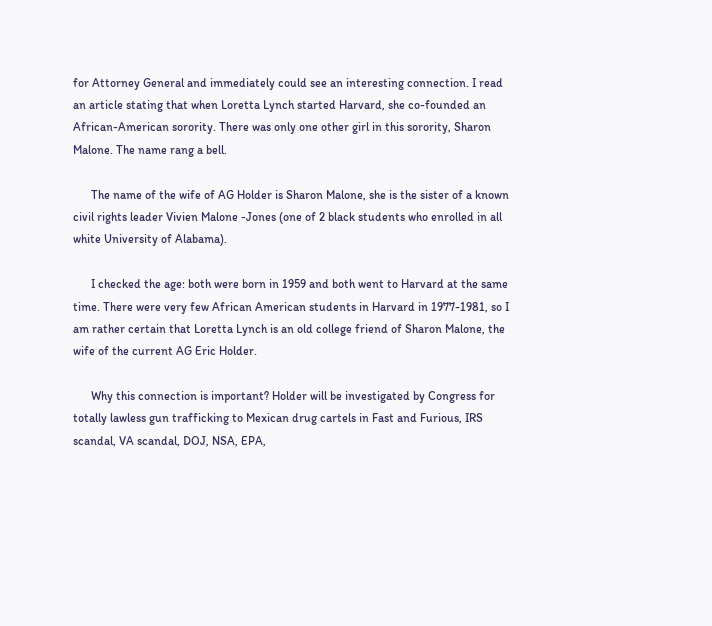for Attorney General and immediately could see an interesting connection. I read an article stating that when Loretta Lynch started Harvard, she co-founded an African-American sorority. There was only one other girl in this sorority, Sharon Malone. The name rang a bell.

      The name of the wife of AG Holder is Sharon Malone, she is the sister of a known civil rights leader Vivien Malone -Jones (one of 2 black students who enrolled in all white University of Alabama).

      I checked the age: both were born in 1959 and both went to Harvard at the same time. There were very few African American students in Harvard in 1977-1981, so I am rather certain that Loretta Lynch is an old college friend of Sharon Malone, the wife of the current AG Eric Holder.

      Why this connection is important? Holder will be investigated by Congress for totally lawless gun trafficking to Mexican drug cartels in Fast and Furious, IRS scandal, VA scandal, DOJ, NSA, EPA,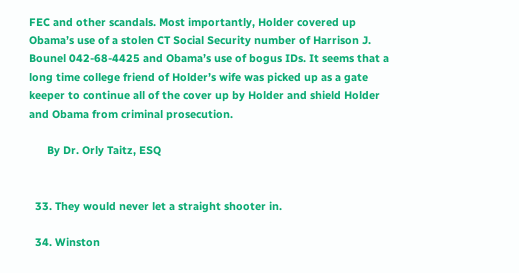FEC and other scandals. Most importantly, Holder covered up Obama’s use of a stolen CT Social Security number of Harrison J. Bounel 042-68-4425 and Obama’s use of bogus IDs. It seems that a long time college friend of Holder’s wife was picked up as a gate keeper to continue all of the cover up by Holder and shield Holder and Obama from criminal prosecution.

      By Dr. Orly Taitz, ESQ


  33. They would never let a straight shooter in.

  34. Winston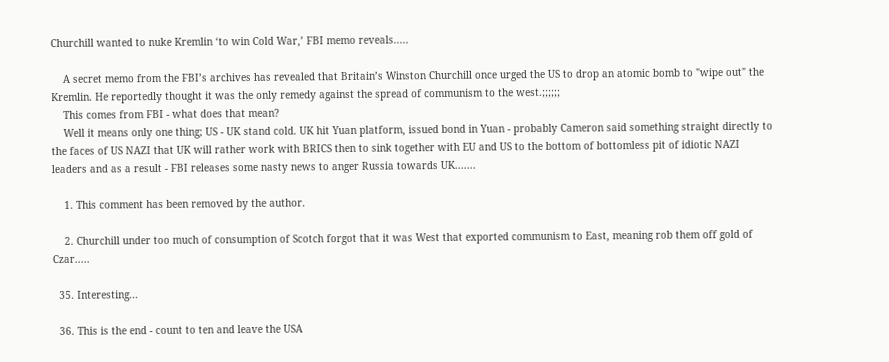Churchill wanted to nuke Kremlin ‘to win Cold War,’ FBI memo reveals.....

    A secret memo from the FBI’s archives has revealed that Britain’s Winston Churchill once urged the US to drop an atomic bomb to "wipe out" the Kremlin. He reportedly thought it was the only remedy against the spread of communism to the west.;;;;;;
    This comes from FBI - what does that mean?
    Well it means only one thing; US - UK stand cold. UK hit Yuan platform, issued bond in Yuan - probably Cameron said something straight directly to the faces of US NAZI that UK will rather work with BRICS then to sink together with EU and US to the bottom of bottomless pit of idiotic NAZI leaders and as a result - FBI releases some nasty news to anger Russia towards UK.......

    1. This comment has been removed by the author.

    2. Churchill under too much of consumption of Scotch forgot that it was West that exported communism to East, meaning rob them off gold of Czar.....

  35. Interesting...

  36. This is the end - count to ten and leave the USA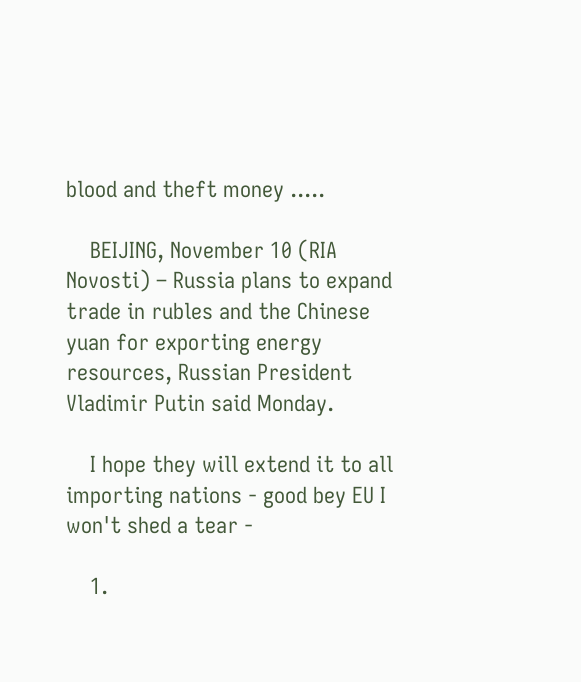blood and theft money .....

    BEIJING, November 10 (RIA Novosti) – Russia plans to expand trade in rubles and the Chinese yuan for exporting energy resources, Russian President Vladimir Putin said Monday.

    I hope they will extend it to all importing nations - good bey EU I won't shed a tear -

    1.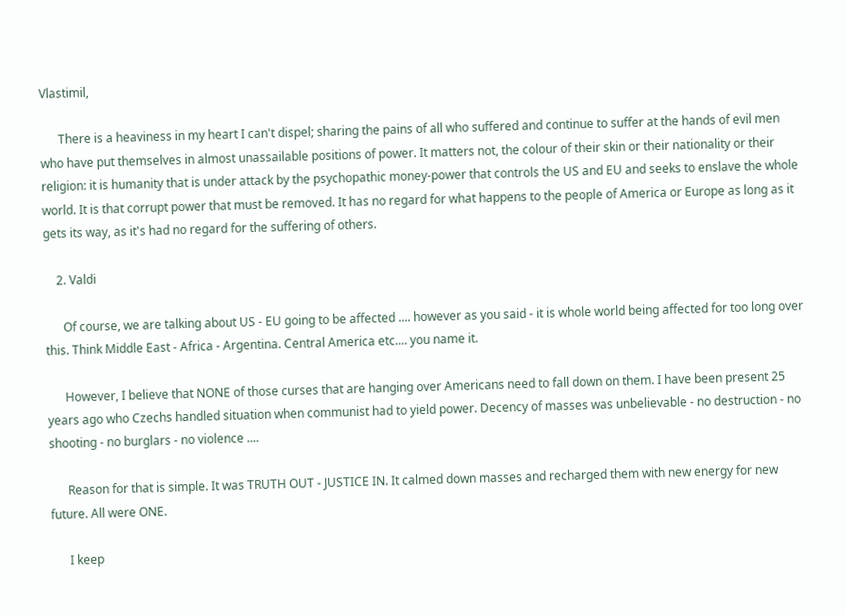Vlastimil,

      There is a heaviness in my heart I can't dispel; sharing the pains of all who suffered and continue to suffer at the hands of evil men who have put themselves in almost unassailable positions of power. It matters not, the colour of their skin or their nationality or their religion: it is humanity that is under attack by the psychopathic money-power that controls the US and EU and seeks to enslave the whole world. It is that corrupt power that must be removed. It has no regard for what happens to the people of America or Europe as long as it gets its way, as it's had no regard for the suffering of others.

    2. Valdi

      Of course, we are talking about US - EU going to be affected .... however as you said - it is whole world being affected for too long over this. Think Middle East - Africa - Argentina. Central America etc.... you name it.

      However, I believe that NONE of those curses that are hanging over Americans need to fall down on them. I have been present 25 years ago who Czechs handled situation when communist had to yield power. Decency of masses was unbelievable - no destruction - no shooting - no burglars - no violence ....

      Reason for that is simple. It was TRUTH OUT - JUSTICE IN. It calmed down masses and recharged them with new energy for new future. All were ONE.

      I keep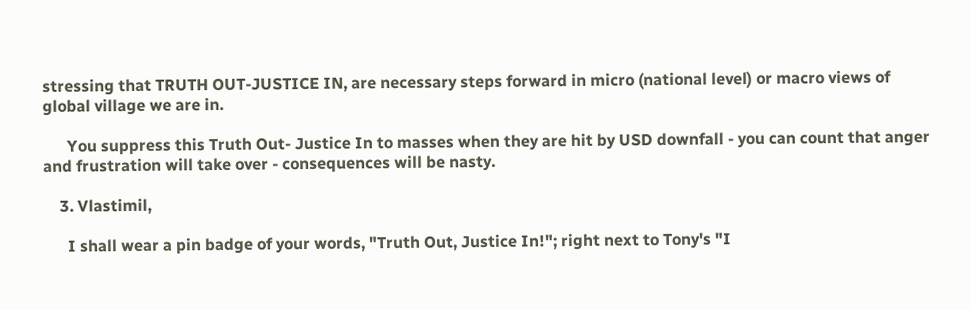stressing that TRUTH OUT-JUSTICE IN, are necessary steps forward in micro (national level) or macro views of global village we are in.

      You suppress this Truth Out- Justice In to masses when they are hit by USD downfall - you can count that anger and frustration will take over - consequences will be nasty.

    3. Vlastimil,

      I shall wear a pin badge of your words, "Truth Out, Justice In!"; right next to Tony's "I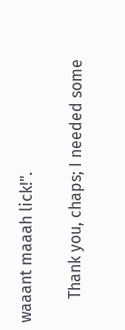waaant maaah lick!".

      Thank you, chaps; I needed some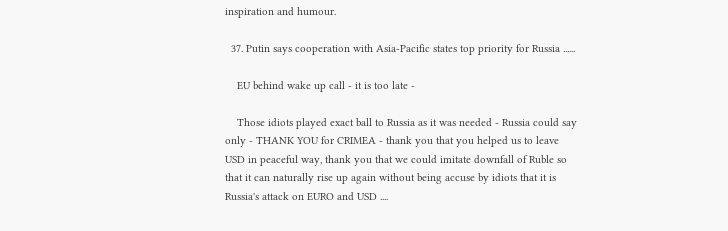inspiration and humour.

  37. Putin says cooperation with Asia-Pacific states top priority for Russia ......

    EU behind wake up call - it is too late -

    Those idiots played exact ball to Russia as it was needed - Russia could say only - THANK YOU for CRIMEA - thank you that you helped us to leave USD in peaceful way, thank you that we could imitate downfall of Ruble so that it can naturally rise up again without being accuse by idiots that it is Russia's attack on EURO and USD ....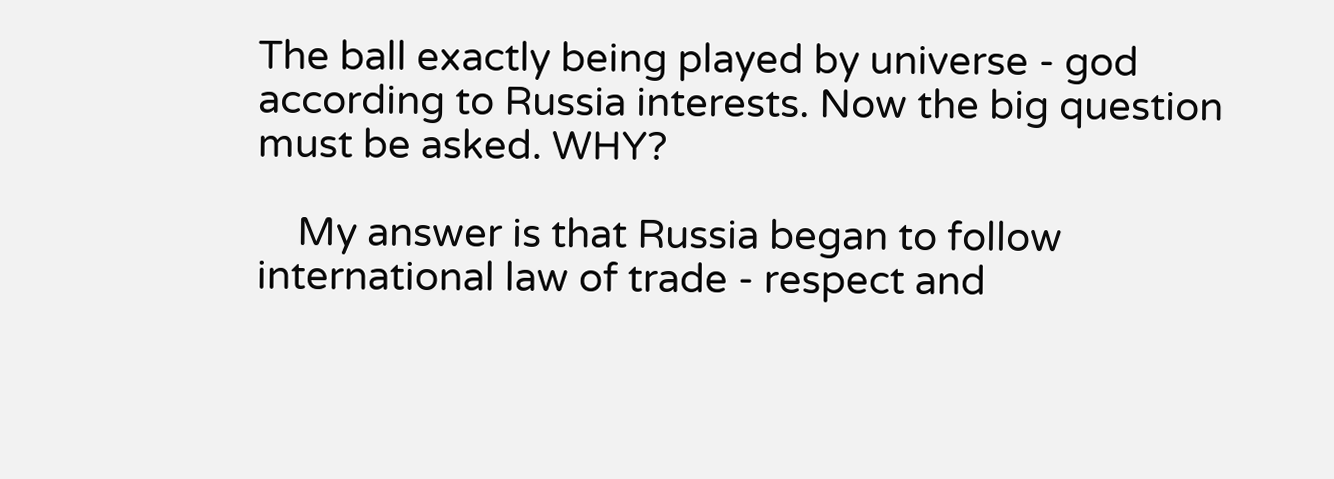The ball exactly being played by universe - god according to Russia interests. Now the big question must be asked. WHY?

    My answer is that Russia began to follow international law of trade - respect and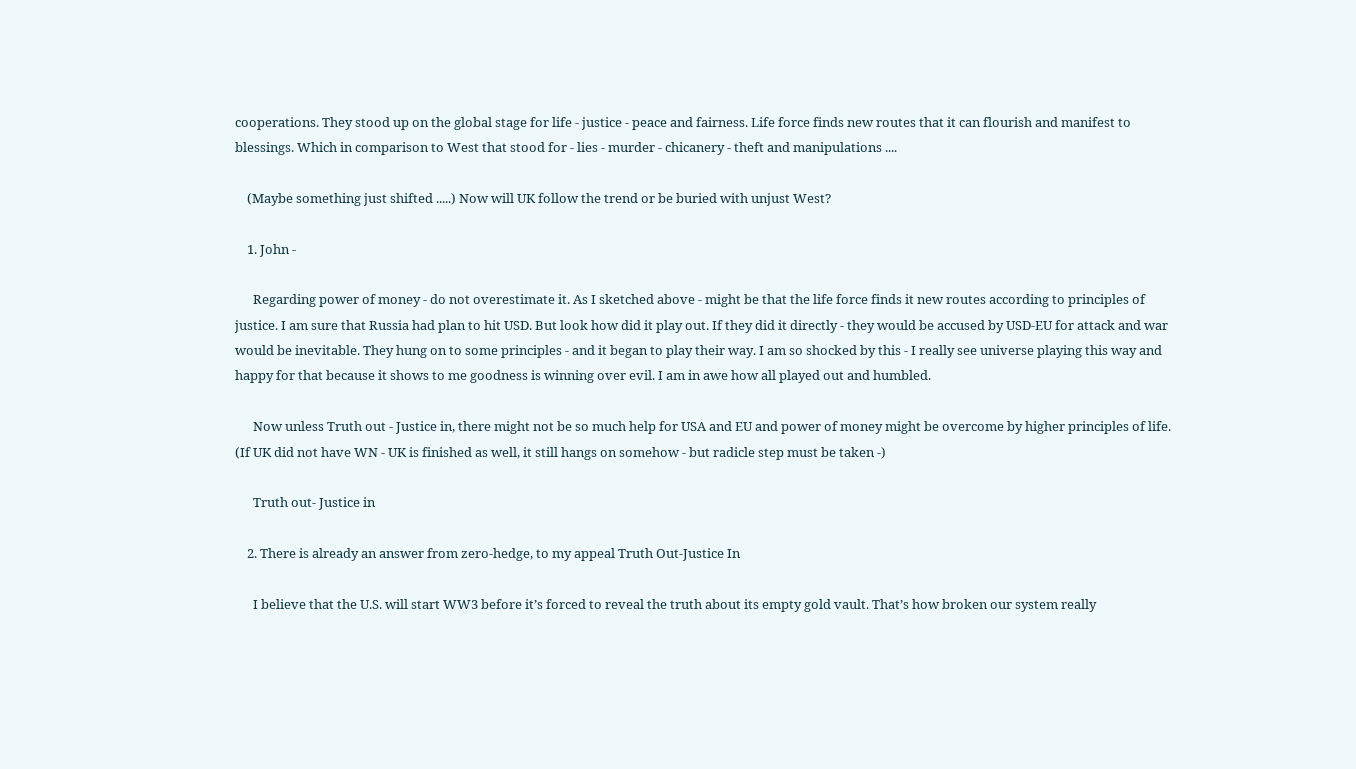cooperations. They stood up on the global stage for life - justice - peace and fairness. Life force finds new routes that it can flourish and manifest to blessings. Which in comparison to West that stood for - lies - murder - chicanery - theft and manipulations ....

    (Maybe something just shifted .....) Now will UK follow the trend or be buried with unjust West?

    1. John -

      Regarding power of money - do not overestimate it. As I sketched above - might be that the life force finds it new routes according to principles of justice. I am sure that Russia had plan to hit USD. But look how did it play out. If they did it directly - they would be accused by USD-EU for attack and war would be inevitable. They hung on to some principles - and it began to play their way. I am so shocked by this - I really see universe playing this way and happy for that because it shows to me goodness is winning over evil. I am in awe how all played out and humbled.

      Now unless Truth out - Justice in, there might not be so much help for USA and EU and power of money might be overcome by higher principles of life. (If UK did not have WN - UK is finished as well, it still hangs on somehow - but radicle step must be taken -)

      Truth out- Justice in

    2. There is already an answer from zero-hedge, to my appeal Truth Out-Justice In

      I believe that the U.S. will start WW3 before it’s forced to reveal the truth about its empty gold vault. That’s how broken our system really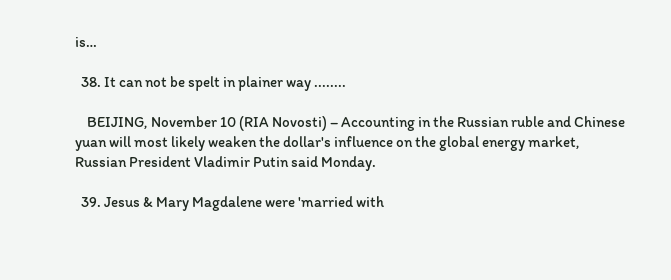is…

  38. It can not be spelt in plainer way ........

    BEIJING, November 10 (RIA Novosti) – Accounting in the Russian ruble and Chinese yuan will most likely weaken the dollar's influence on the global energy market, Russian President Vladimir Putin said Monday.

  39. Jesus & Mary Magdalene were 'married with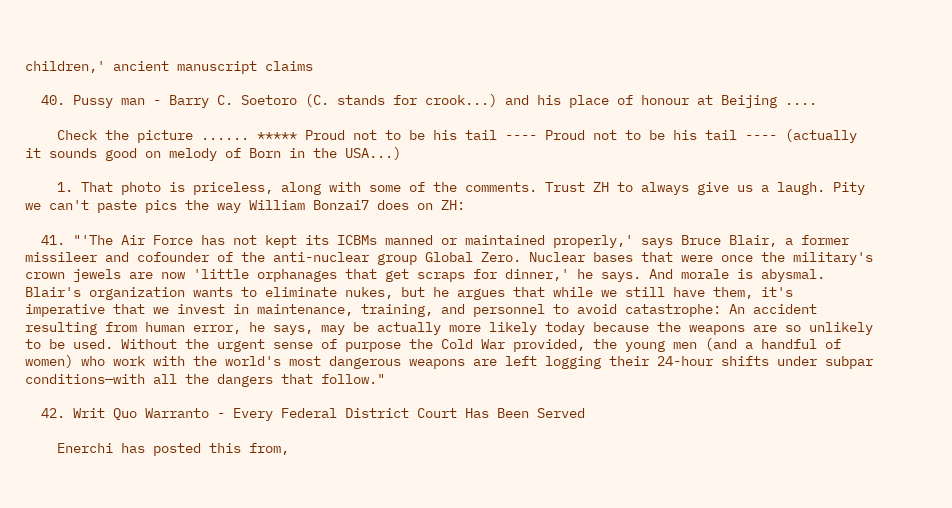children,' ancient manuscript claims

  40. Pussy man - Barry C. Soetoro (C. stands for crook...) and his place of honour at Beijing ....

    Check the picture ...... ***** Proud not to be his tail ---- Proud not to be his tail ---- (actually it sounds good on melody of Born in the USA...)

    1. That photo is priceless, along with some of the comments. Trust ZH to always give us a laugh. Pity we can't paste pics the way William Bonzai7 does on ZH:

  41. "'The Air Force has not kept its ICBMs manned or maintained properly,' says Bruce Blair, a former missileer and cofounder of the anti-nuclear group Global Zero. Nuclear bases that were once the military's crown jewels are now 'little orphanages that get scraps for dinner,' he says. And morale is abysmal. Blair's organization wants to eliminate nukes, but he argues that while we still have them, it's imperative that we invest in maintenance, training, and personnel to avoid catastrophe: An accident resulting from human error, he says, may be actually more likely today because the weapons are so unlikely to be used. Without the urgent sense of purpose the Cold War provided, the young men (and a handful of women) who work with the world's most dangerous weapons are left logging their 24-hour shifts under subpar conditions—with all the dangers that follow."

  42. Writ Quo Warranto - Every Federal District Court Has Been Served

    Enerchi has posted this from,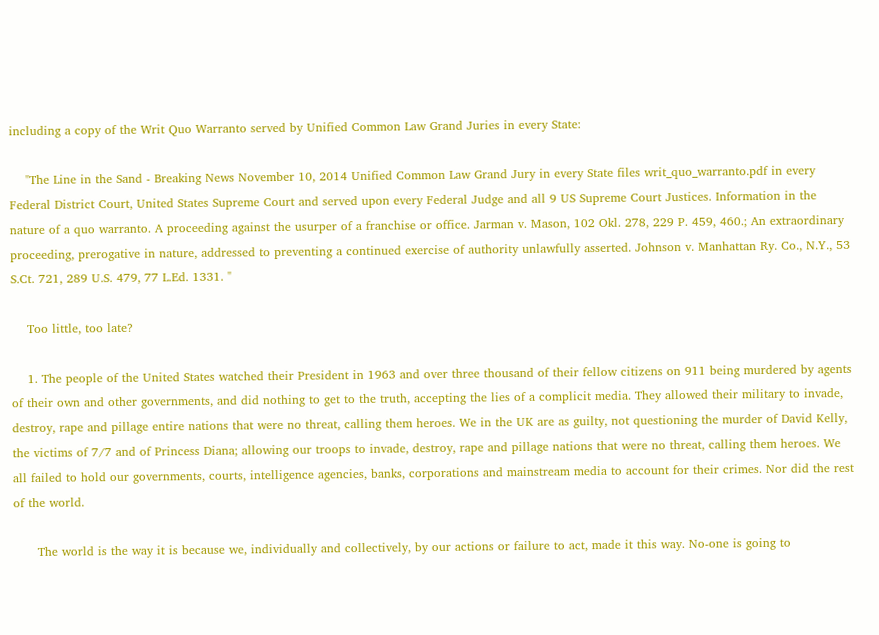including a copy of the Writ Quo Warranto served by Unified Common Law Grand Juries in every State:

    "The Line in the Sand - Breaking News November 10, 2014 Unified Common Law Grand Jury in every State files writ_quo_warranto.pdf in every Federal District Court, United States Supreme Court and served upon every Federal Judge and all 9 US Supreme Court Justices. Information in the nature of a quo warranto. A proceeding against the usurper of a franchise or office. Jarman v. Mason, 102 Okl. 278, 229 P. 459, 460.; An extraordinary proceeding, prerogative in nature, addressed to preventing a continued exercise of authority unlawfully asserted. Johnson v. Manhattan Ry. Co., N.Y., 53 S.Ct. 721, 289 U.S. 479, 77 L.Ed. 1331. "

    Too little, too late?

    1. The people of the United States watched their President in 1963 and over three thousand of their fellow citizens on 911 being murdered by agents of their own and other governments, and did nothing to get to the truth, accepting the lies of a complicit media. They allowed their military to invade, destroy, rape and pillage entire nations that were no threat, calling them heroes. We in the UK are as guilty, not questioning the murder of David Kelly, the victims of 7/7 and of Princess Diana; allowing our troops to invade, destroy, rape and pillage nations that were no threat, calling them heroes. We all failed to hold our governments, courts, intelligence agencies, banks, corporations and mainstream media to account for their crimes. Nor did the rest of the world.

      The world is the way it is because we, individually and collectively, by our actions or failure to act, made it this way. No-one is going to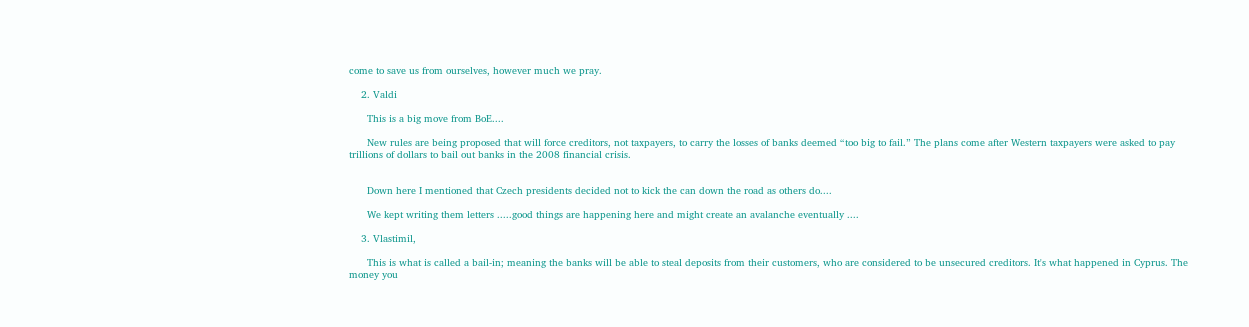come to save us from ourselves, however much we pray.

    2. Valdi

      This is a big move from BoE....

      New rules are being proposed that will force creditors, not taxpayers, to carry the losses of banks deemed “too big to fail.” The plans come after Western taxpayers were asked to pay trillions of dollars to bail out banks in the 2008 financial crisis.


      Down here I mentioned that Czech presidents decided not to kick the can down the road as others do....

      We kept writing them letters .....good things are happening here and might create an avalanche eventually ....

    3. Vlastimil,

      This is what is called a bail-in; meaning the banks will be able to steal deposits from their customers, who are considered to be unsecured creditors. It's what happened in Cyprus. The money you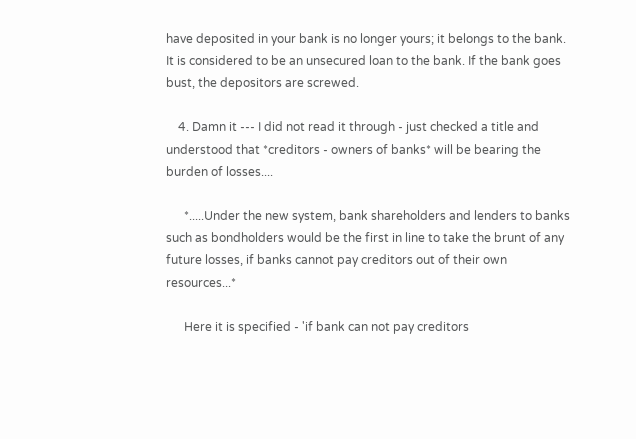have deposited in your bank is no longer yours; it belongs to the bank. It is considered to be an unsecured loan to the bank. If the bank goes bust, the depositors are screwed.

    4. Damn it --- I did not read it through - just checked a title and understood that *creditors - owners of banks* will be bearing the burden of losses....

      *.....Under the new system, bank shareholders and lenders to banks such as bondholders would be the first in line to take the brunt of any future losses, if banks cannot pay creditors out of their own resources...*

      Here it is specified - 'if bank can not pay creditors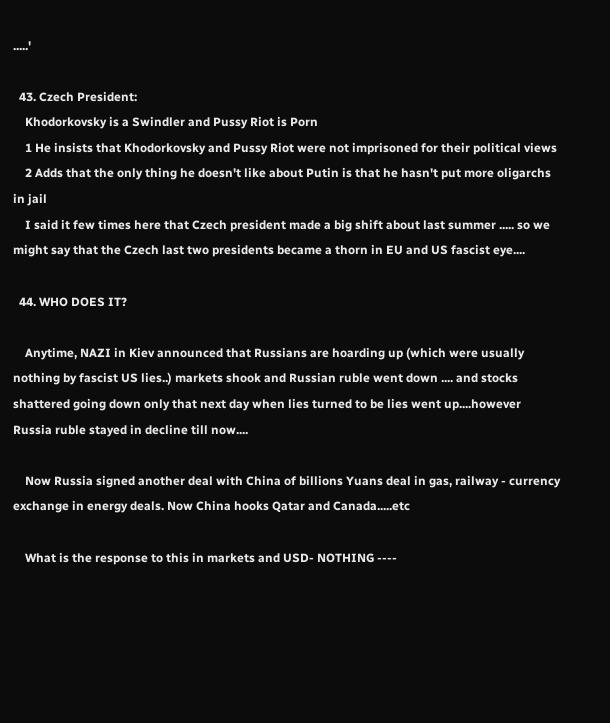.....'

  43. Czech President:
    Khodorkovsky is a Swindler and Pussy Riot is Porn
    1 He insists that Khodorkovsky and Pussy Riot were not imprisoned for their political views
    2 Adds that the only thing he doesn't like about Putin is that he hasn't put more oligarchs in jail
    I said it few times here that Czech president made a big shift about last summer ..... so we might say that the Czech last two presidents became a thorn in EU and US fascist eye....

  44. WHO DOES IT?

    Anytime, NAZI in Kiev announced that Russians are hoarding up (which were usually nothing by fascist US lies..) markets shook and Russian ruble went down .... and stocks shattered going down only that next day when lies turned to be lies went up....however Russia ruble stayed in decline till now....

    Now Russia signed another deal with China of billions Yuans deal in gas, railway - currency exchange in energy deals. Now China hooks Qatar and Canada.....etc

    What is the response to this in markets and USD- NOTHING ----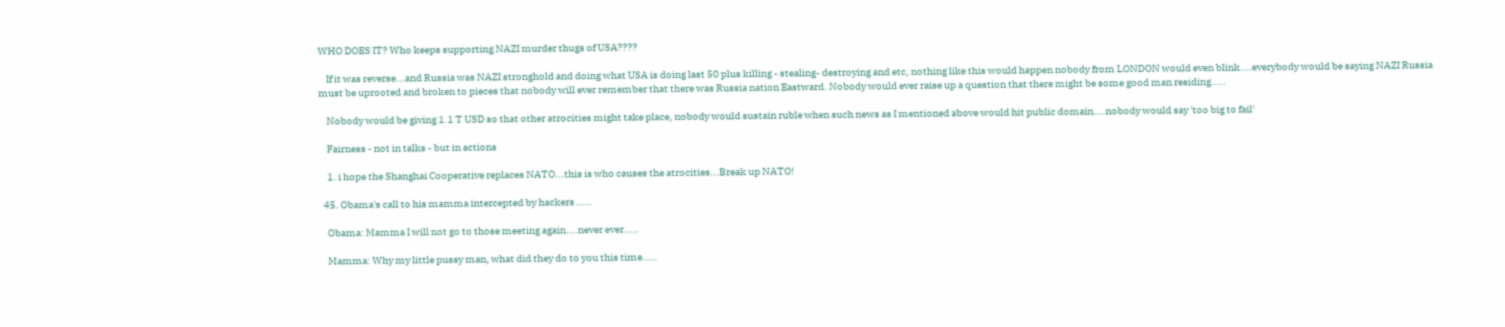WHO DOES IT? Who keeps supporting NAZI murder thugs of USA????

    If it was reverse...and Russia was NAZI stronghold and doing what USA is doing last 50 plus killing - stealing- destroying and etc, nothing like this would happen nobody from LONDON would even blink....everybody would be saying NAZI Russia must be uprooted and broken to pieces that nobody will ever remember that there was Russia nation Eastward. Nobody would ever raise up a question that there might be some good man residing.....

    Nobody would be giving 1.1 T USD so that other atrocities might take place, nobody would sustain ruble when such news as I mentioned above would hit public domain....nobody would say 'too big to fail'

    Fairness - not in talks - but in actions

    1. i hope the Shanghai Cooperative replaces NATO...this is who causes the atrocities...Break up NATO!

  45. Obama's call to his mamma intercepted by hackers .....

    Obama: Mamma I will not go to those meeting again....never ever.....

    Mamma: Why my little pussy man, what did they do to you this time.....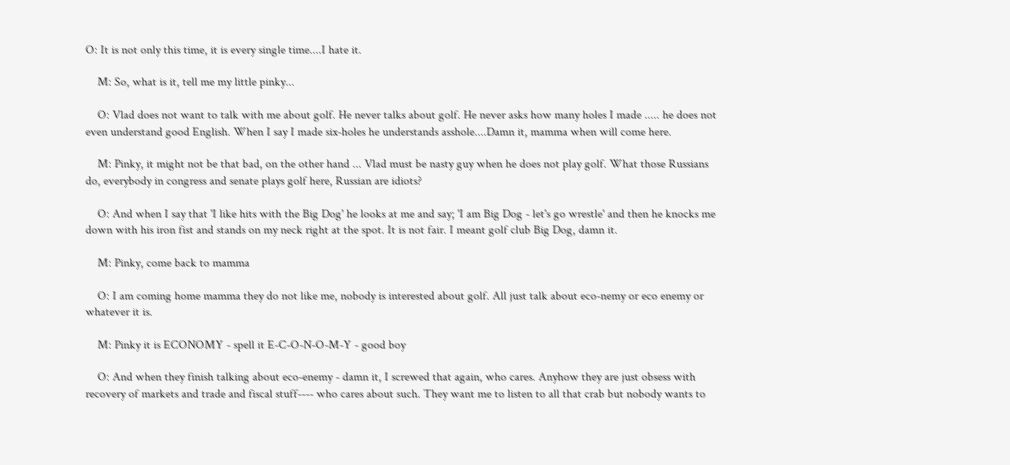O: It is not only this time, it is every single time....I hate it.

    M: So, what is it, tell me my little pinky...

    O: Vlad does not want to talk with me about golf. He never talks about golf. He never asks how many holes I made ..... he does not even understand good English. When I say I made six-holes he understands asshole....Damn it, mamma when will come here.

    M: Pinky, it might not be that bad, on the other hand ... Vlad must be nasty guy when he does not play golf. What those Russians do, everybody in congress and senate plays golf here, Russian are idiots?

    O: And when I say that 'I like hits with the Big Dog' he looks at me and say; 'I am Big Dog - let's go wrestle' and then he knocks me down with his iron fist and stands on my neck right at the spot. It is not fair. I meant golf club Big Dog, damn it.

    M: Pinky, come back to mamma

    O: I am coming home mamma they do not like me, nobody is interested about golf. All just talk about eco-nemy or eco enemy or whatever it is.

    M: Pinky it is ECONOMY - spell it E-C-O-N-O-M-Y - good boy

    O: And when they finish talking about eco-enemy - damn it, I screwed that again, who cares. Anyhow they are just obsess with recovery of markets and trade and fiscal stuff---- who cares about such. They want me to listen to all that crab but nobody wants to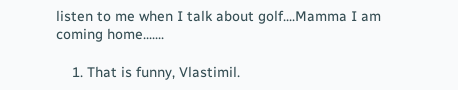listen to me when I talk about golf....Mamma I am coming home.......

    1. That is funny, Vlastimil.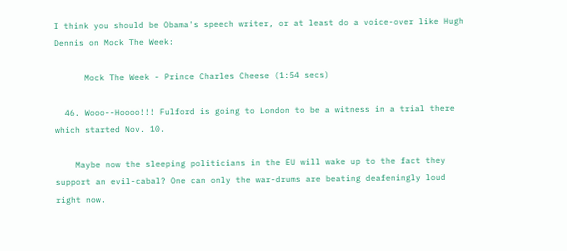I think you should be Obama's speech writer, or at least do a voice-over like Hugh Dennis on Mock The Week:

      Mock The Week - Prince Charles Cheese (1:54 secs)

  46. Wooo--Hoooo!!! Fulford is going to London to be a witness in a trial there which started Nov. 10.

    Maybe now the sleeping politicians in the EU will wake up to the fact they support an evil-cabal? One can only the war-drums are beating deafeningly loud right now.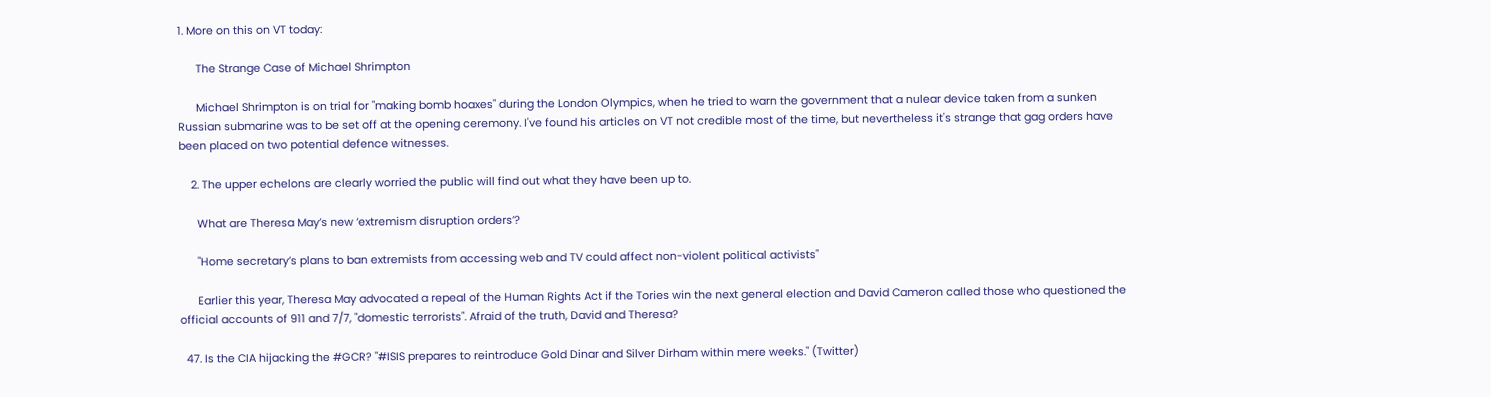1. More on this on VT today:

      The Strange Case of Michael Shrimpton

      Michael Shrimpton is on trial for "making bomb hoaxes" during the London Olympics, when he tried to warn the government that a nulear device taken from a sunken Russian submarine was to be set off at the opening ceremony. I've found his articles on VT not credible most of the time, but nevertheless it's strange that gag orders have been placed on two potential defence witnesses.

    2. The upper echelons are clearly worried the public will find out what they have been up to.

      What are Theresa May’s new ‘extremism disruption orders’?

      "Home secretary’s plans to ban extremists from accessing web and TV could affect non-violent political activists"

      Earlier this year, Theresa May advocated a repeal of the Human Rights Act if the Tories win the next general election and David Cameron called those who questioned the official accounts of 911 and 7/7, "domestic terrorists". Afraid of the truth, David and Theresa?

  47. Is the CIA hijacking the #GCR? "#ISIS prepares to reintroduce Gold Dinar and Silver Dirham within mere weeks." (Twitter)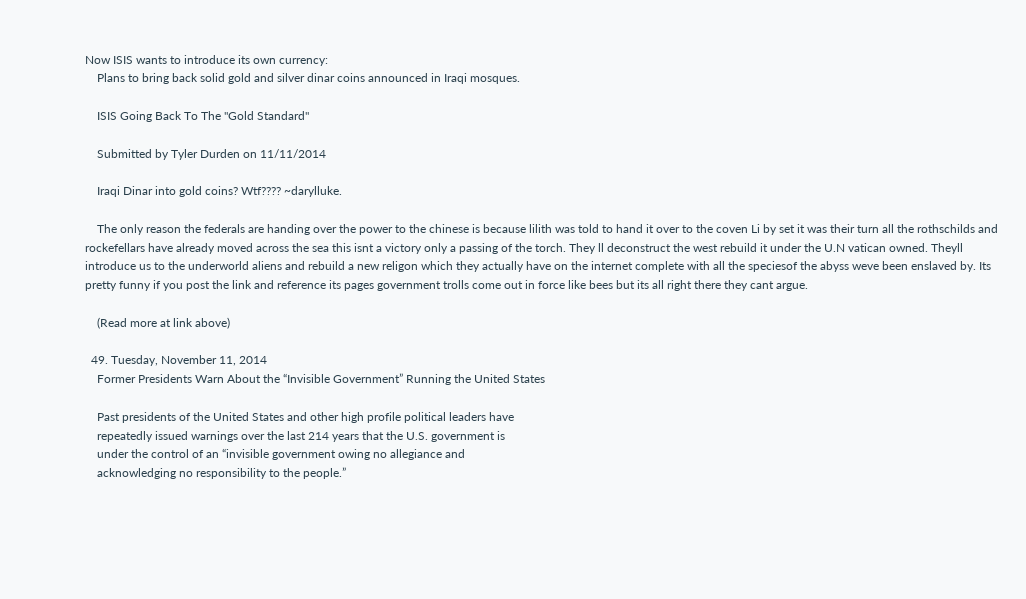Now ISIS wants to introduce its own currency:
    Plans to bring back solid gold and silver dinar coins announced in Iraqi mosques.

    ISIS Going Back To The "Gold Standard"

    Submitted by Tyler Durden on 11/11/2014

    Iraqi Dinar into gold coins? Wtf???? ~darylluke.

    The only reason the federals are handing over the power to the chinese is because lilith was told to hand it over to the coven Li by set it was their turn all the rothschilds and rockefellars have already moved across the sea this isnt a victory only a passing of the torch. They ll deconstruct the west rebuild it under the U.N vatican owned. Theyll introduce us to the underworld aliens and rebuild a new religon which they actually have on the internet complete with all the speciesof the abyss weve been enslaved by. Its pretty funny if you post the link and reference its pages government trolls come out in force like bees but its all right there they cant argue.

    (Read more at link above)

  49. Tuesday, November 11, 2014
    Former Presidents Warn About the “Invisible Government” Running the United States

    Past presidents of the United States and other high profile political leaders have
    repeatedly issued warnings over the last 214 years that the U.S. government is
    under the control of an “invisible government owing no allegiance and
    acknowledging no responsibility to the people.”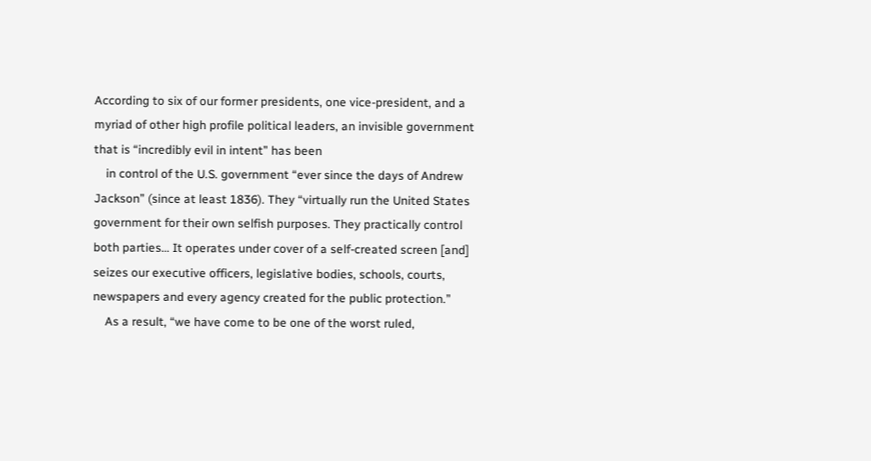According to six of our former presidents, one vice-president, and a myriad of other high profile political leaders, an invisible government that is “incredibly evil in intent” has been
    in control of the U.S. government “ever since the days of Andrew Jackson” (since at least 1836). They “virtually run the United States government for their own selfish purposes. They practically control both parties… It operates under cover of a self-created screen [and] seizes our executive officers, legislative bodies, schools, courts, newspapers and every agency created for the public protection.”
    As a result, “we have come to be one of the worst ruled,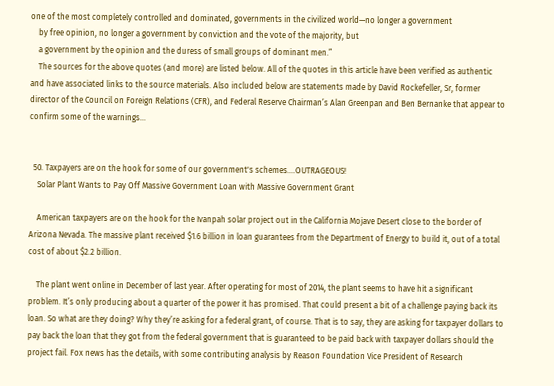one of the most completely controlled and dominated, governments in the civilized world—no longer a government
    by free opinion, no longer a government by conviction and the vote of the majority, but
    a government by the opinion and the duress of small groups of dominant men.”
    The sources for the above quotes (and more) are listed below. All of the quotes in this article have been verified as authentic and have associated links to the source materials. Also included below are statements made by David Rockefeller, Sr, former director of the Council on Foreign Relations (CFR), and Federal Reserve Chairman’s Alan Greenpan and Ben Bernanke that appear to confirm some of the warnings...


  50. Taxpayers are on the hook for some of our government's schemes....OUTRAGEOUS!
    Solar Plant Wants to Pay Off Massive Government Loan with Massive Government Grant

    American taxpayers are on the hook for the Ivanpah solar project out in the California Mojave Desert close to the border of Arizona Nevada. The massive plant received $1.6 billion in loan guarantees from the Department of Energy to build it, out of a total cost of about $2.2 billion.

    The plant went online in December of last year. After operating for most of 2014, the plant seems to have hit a significant problem. It’s only producing about a quarter of the power it has promised. That could present a bit of a challenge paying back its loan. So what are they doing? Why they’re asking for a federal grant, of course. That is to say, they are asking for taxpayer dollars to pay back the loan that they got from the federal government that is guaranteed to be paid back with taxpayer dollars should the project fail. Fox news has the details, with some contributing analysis by Reason Foundation Vice President of Research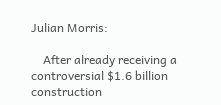Julian Morris:

    After already receiving a controversial $1.6 billion construction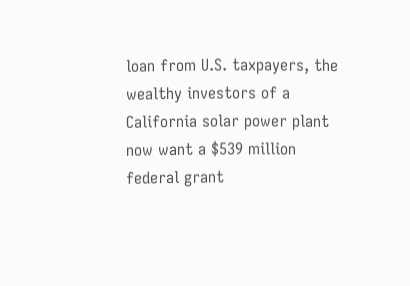loan from U.S. taxpayers, the wealthy investors of a California solar power plant now want a $539 million federal grant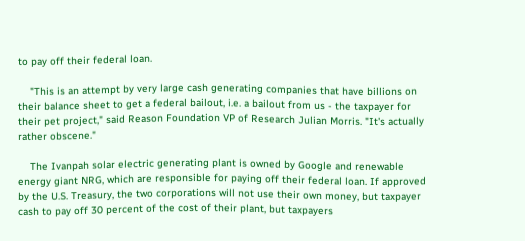to pay off their federal loan.

    "This is an attempt by very large cash generating companies that have billions on their balance sheet to get a federal bailout, i.e. a bailout from us - the taxpayer for their pet project," said Reason Foundation VP of Research Julian Morris. "It's actually rather obscene."

    The Ivanpah solar electric generating plant is owned by Google and renewable energy giant NRG, which are responsible for paying off their federal loan. If approved by the U.S. Treasury, the two corporations will not use their own money, but taxpayer cash to pay off 30 percent of the cost of their plant, but taxpayers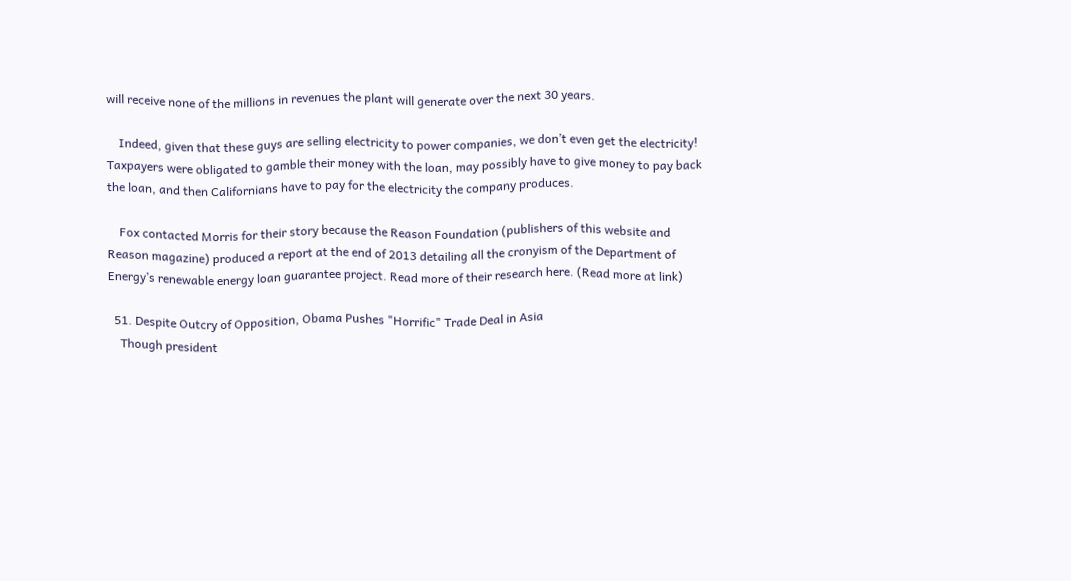will receive none of the millions in revenues the plant will generate over the next 30 years.

    Indeed, given that these guys are selling electricity to power companies, we don’t even get the electricity! Taxpayers were obligated to gamble their money with the loan, may possibly have to give money to pay back the loan, and then Californians have to pay for the electricity the company produces.

    Fox contacted Morris for their story because the Reason Foundation (publishers of this website and Reason magazine) produced a report at the end of 2013 detailing all the cronyism of the Department of Energy’s renewable energy loan guarantee project. Read more of their research here. (Read more at link)

  51. Despite Outcry of Opposition, Obama Pushes "Horrific" Trade Deal in Asia
    Though president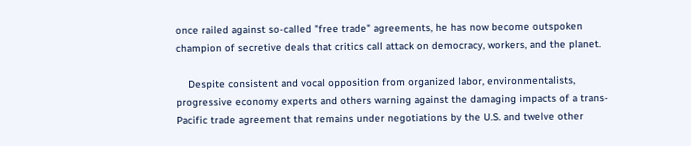once railed against so-called "free trade" agreements, he has now become outspoken champion of secretive deals that critics call attack on democracy, workers, and the planet.

    Despite consistent and vocal opposition from organized labor, environmentalists, progressive economy experts and others warning against the damaging impacts of a trans-Pacific trade agreement that remains under negotiations by the U.S. and twelve other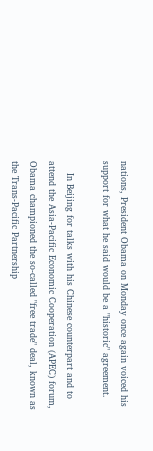nations, President Obama on Monday once again voiced his support for what he said would be a "historic" agreement.

    In Beijing for talks with his Chinese counterpart and to attend the Asia-Pacific Economic Cooperation (APEC) forum, Obama championed the so-called "free trade" deal, known as the Trans-Pacific Partnership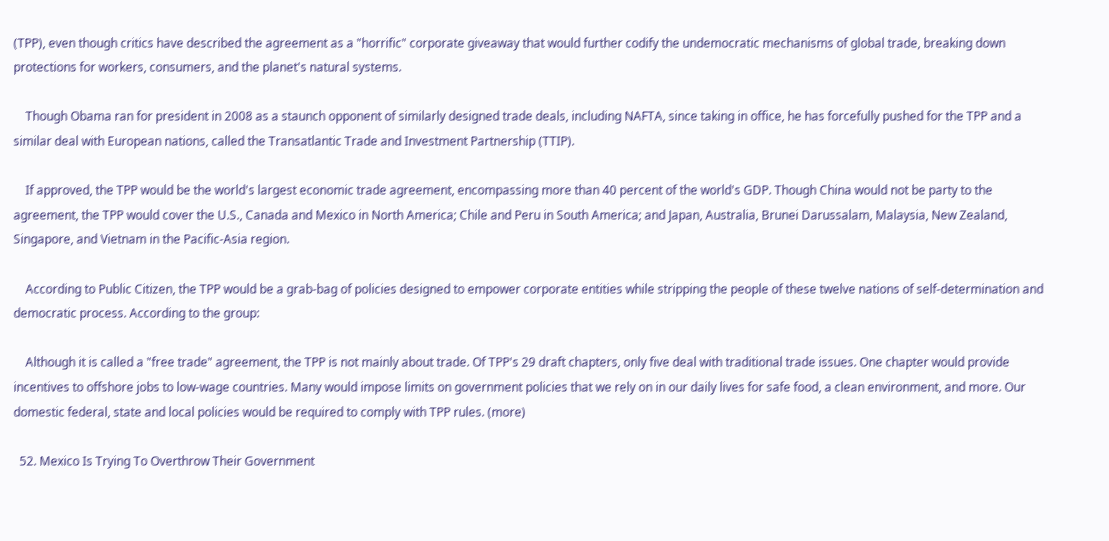(TPP), even though critics have described the agreement as a "horrific" corporate giveaway that would further codify the undemocratic mechanisms of global trade, breaking down protections for workers, consumers, and the planet's natural systems.

    Though Obama ran for president in 2008 as a staunch opponent of similarly designed trade deals, including NAFTA, since taking in office, he has forcefully pushed for the TPP and a similar deal with European nations, called the Transatlantic Trade and Investment Partnership (TTIP).

    If approved, the TPP would be the world's largest economic trade agreement, encompassing more than 40 percent of the world's GDP. Though China would not be party to the agreement, the TPP would cover the U.S., Canada and Mexico in North America; Chile and Peru in South America; and Japan, Australia, Brunei Darussalam, Malaysia, New Zealand, Singapore, and Vietnam in the Pacific-Asia region.

    According to Public Citizen, the TPP would be a grab-bag of policies designed to empower corporate entities while stripping the people of these twelve nations of self-determination and democratic process. According to the group:

    Although it is called a "free trade" agreement, the TPP is not mainly about trade. Of TPP's 29 draft chapters, only five deal with traditional trade issues. One chapter would provide incentives to offshore jobs to low-wage countries. Many would impose limits on government policies that we rely on in our daily lives for safe food, a clean environment, and more. Our domestic federal, state and local policies would be required to comply with TPP rules. (more)

  52. Mexico Is Trying To Overthrow Their Government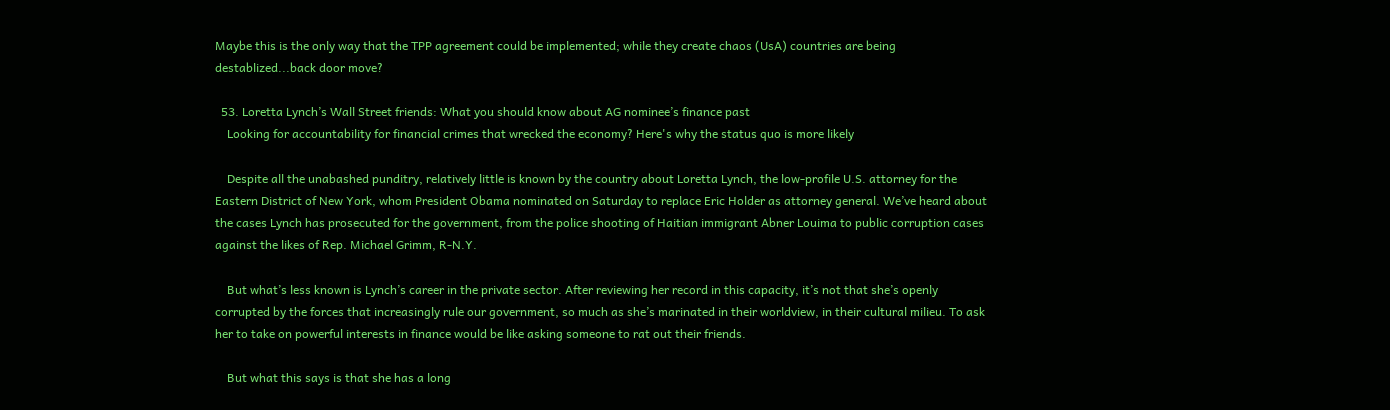Maybe this is the only way that the TPP agreement could be implemented; while they create chaos (UsA) countries are being destablized...back door move?

  53. Loretta Lynch’s Wall Street friends: What you should know about AG nominee’s finance past
    Looking for accountability for financial crimes that wrecked the economy? Here's why the status quo is more likely

    Despite all the unabashed punditry, relatively little is known by the country about Loretta Lynch, the low-profile U.S. attorney for the Eastern District of New York, whom President Obama nominated on Saturday to replace Eric Holder as attorney general. We’ve heard about the cases Lynch has prosecuted for the government, from the police shooting of Haitian immigrant Abner Louima to public corruption cases against the likes of Rep. Michael Grimm, R-N.Y.

    But what’s less known is Lynch’s career in the private sector. After reviewing her record in this capacity, it’s not that she’s openly corrupted by the forces that increasingly rule our government, so much as she’s marinated in their worldview, in their cultural milieu. To ask her to take on powerful interests in finance would be like asking someone to rat out their friends.

    But what this says is that she has a long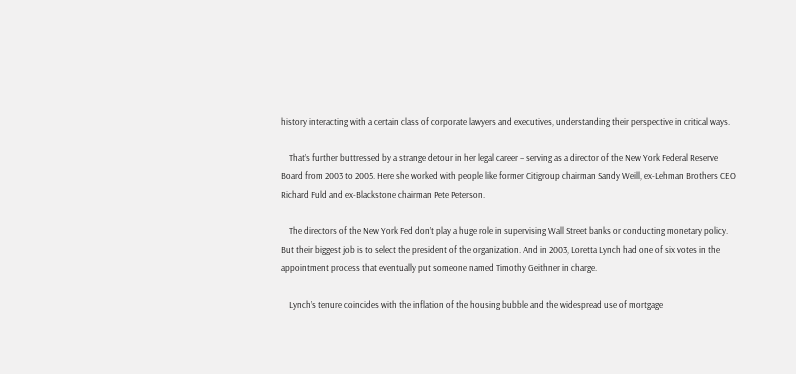history interacting with a certain class of corporate lawyers and executives, understanding their perspective in critical ways.

    That’s further buttressed by a strange detour in her legal career – serving as a director of the New York Federal Reserve Board from 2003 to 2005. Here she worked with people like former Citigroup chairman Sandy Weill, ex-Lehman Brothers CEO Richard Fuld and ex-Blackstone chairman Pete Peterson.

    The directors of the New York Fed don’t play a huge role in supervising Wall Street banks or conducting monetary policy. But their biggest job is to select the president of the organization. And in 2003, Loretta Lynch had one of six votes in the appointment process that eventually put someone named Timothy Geithner in charge.

    Lynch’s tenure coincides with the inflation of the housing bubble and the widespread use of mortgage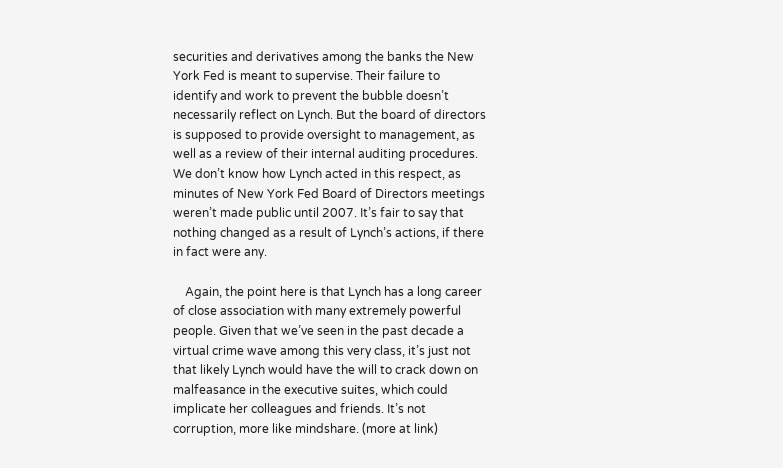securities and derivatives among the banks the New York Fed is meant to supervise. Their failure to identify and work to prevent the bubble doesn’t necessarily reflect on Lynch. But the board of directors is supposed to provide oversight to management, as well as a review of their internal auditing procedures. We don’t know how Lynch acted in this respect, as minutes of New York Fed Board of Directors meetings weren’t made public until 2007. It’s fair to say that nothing changed as a result of Lynch’s actions, if there in fact were any.

    Again, the point here is that Lynch has a long career of close association with many extremely powerful people. Given that we’ve seen in the past decade a virtual crime wave among this very class, it’s just not that likely Lynch would have the will to crack down on malfeasance in the executive suites, which could implicate her colleagues and friends. It’s not corruption, more like mindshare. (more at link)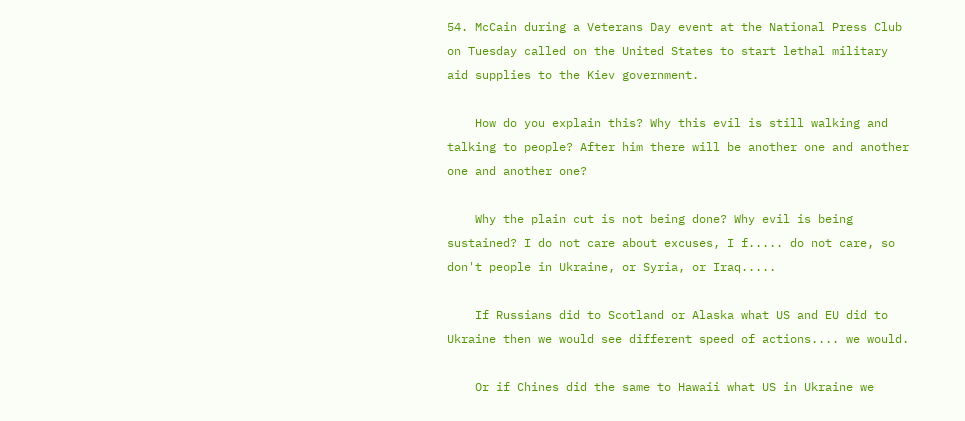54. McCain during a Veterans Day event at the National Press Club on Tuesday called on the United States to start lethal military aid supplies to the Kiev government.

    How do you explain this? Why this evil is still walking and talking to people? After him there will be another one and another one and another one?

    Why the plain cut is not being done? Why evil is being sustained? I do not care about excuses, I f..... do not care, so don't people in Ukraine, or Syria, or Iraq.....

    If Russians did to Scotland or Alaska what US and EU did to Ukraine then we would see different speed of actions.... we would.

    Or if Chines did the same to Hawaii what US in Ukraine we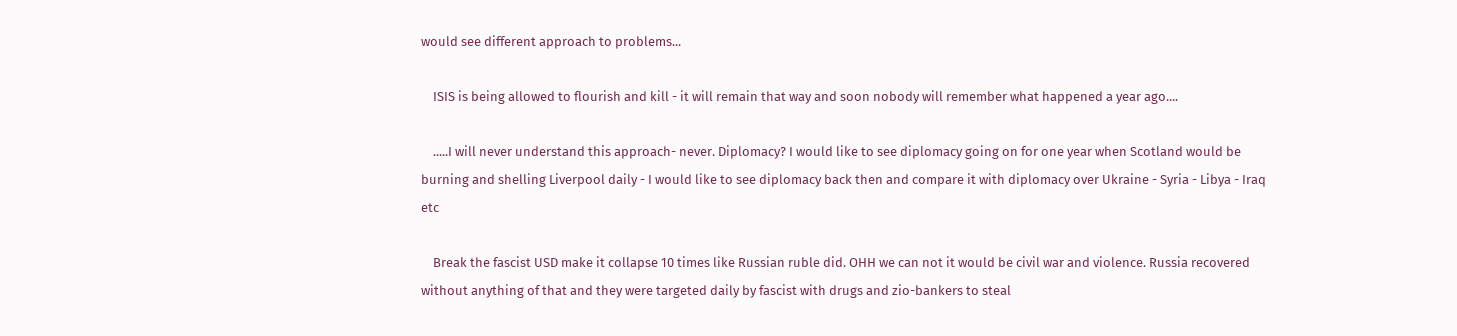would see different approach to problems...

    ISIS is being allowed to flourish and kill - it will remain that way and soon nobody will remember what happened a year ago....

    .....I will never understand this approach- never. Diplomacy? I would like to see diplomacy going on for one year when Scotland would be burning and shelling Liverpool daily - I would like to see diplomacy back then and compare it with diplomacy over Ukraine - Syria - Libya - Iraq etc

    Break the fascist USD make it collapse 10 times like Russian ruble did. OHH we can not it would be civil war and violence. Russia recovered without anything of that and they were targeted daily by fascist with drugs and zio-bankers to steal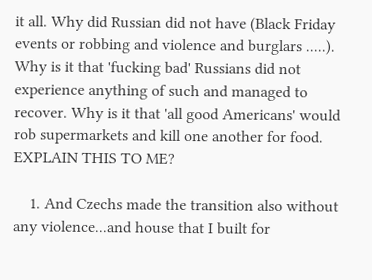it all. Why did Russian did not have (Black Friday events or robbing and violence and burglars .....). Why is it that 'fucking bad' Russians did not experience anything of such and managed to recover. Why is it that 'all good Americans' would rob supermarkets and kill one another for food. EXPLAIN THIS TO ME?

    1. And Czechs made the transition also without any violence...and house that I built for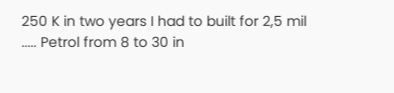250 K in two years I had to built for 2,5 mil ..... Petrol from 8 to 30 in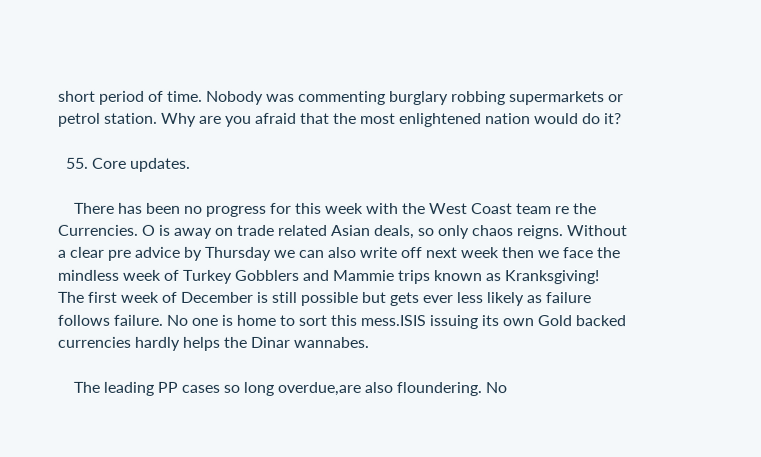short period of time. Nobody was commenting burglary robbing supermarkets or petrol station. Why are you afraid that the most enlightened nation would do it?

  55. Core updates.

    There has been no progress for this week with the West Coast team re the Currencies. O is away on trade related Asian deals, so only chaos reigns. Without a clear pre advice by Thursday we can also write off next week then we face the mindless week of Turkey Gobblers and Mammie trips known as Kranksgiving! The first week of December is still possible but gets ever less likely as failure follows failure. No one is home to sort this mess.ISIS issuing its own Gold backed currencies hardly helps the Dinar wannabes.

    The leading PP cases so long overdue,are also floundering. No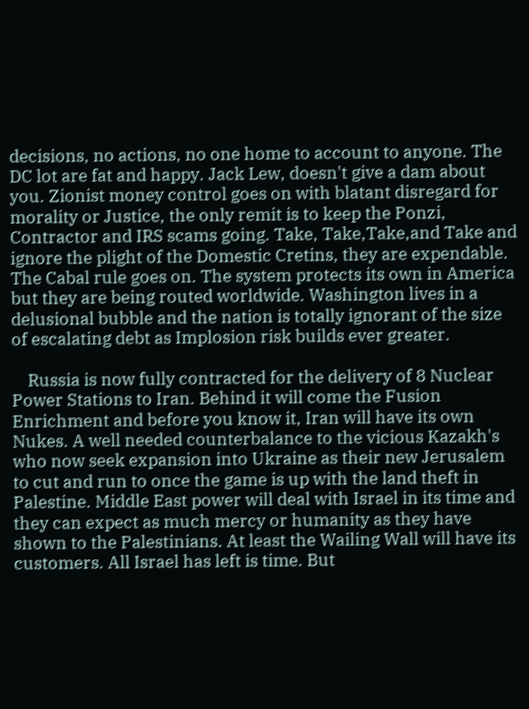decisions, no actions, no one home to account to anyone. The DC lot are fat and happy. Jack Lew, doesn't give a dam about you. Zionist money control goes on with blatant disregard for morality or Justice, the only remit is to keep the Ponzi, Contractor and IRS scams going. Take, Take,Take,and Take and ignore the plight of the Domestic Cretins, they are expendable. The Cabal rule goes on. The system protects its own in America but they are being routed worldwide. Washington lives in a delusional bubble and the nation is totally ignorant of the size of escalating debt as Implosion risk builds ever greater.

    Russia is now fully contracted for the delivery of 8 Nuclear Power Stations to Iran. Behind it will come the Fusion Enrichment and before you know it, Iran will have its own Nukes. A well needed counterbalance to the vicious Kazakh's who now seek expansion into Ukraine as their new Jerusalem to cut and run to once the game is up with the land theft in Palestine. Middle East power will deal with Israel in its time and they can expect as much mercy or humanity as they have shown to the Palestinians. At least the Wailing Wall will have its customers. All Israel has left is time. But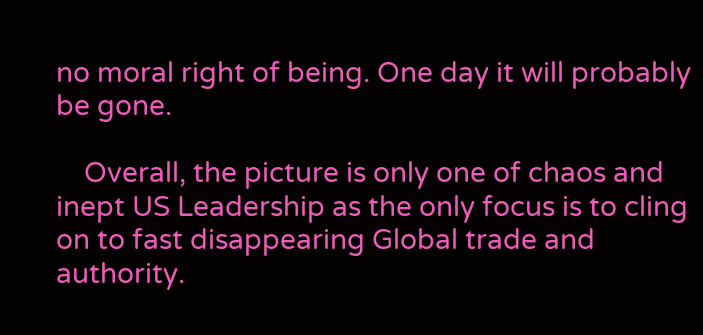no moral right of being. One day it will probably be gone.

    Overall, the picture is only one of chaos and inept US Leadership as the only focus is to cling on to fast disappearing Global trade and authority.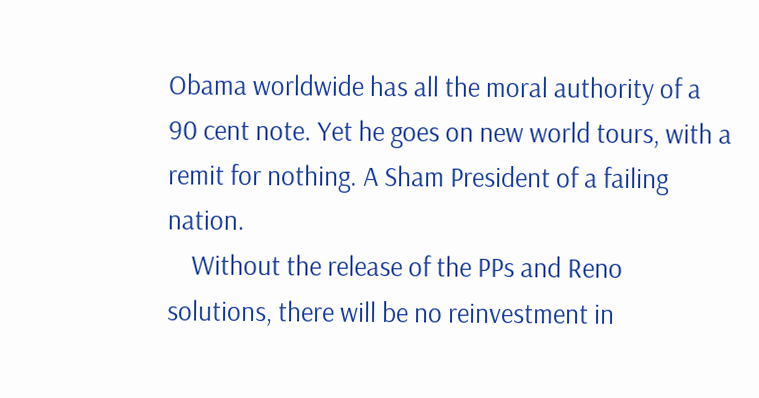Obama worldwide has all the moral authority of a 90 cent note. Yet he goes on new world tours, with a remit for nothing. A Sham President of a failing nation.
    Without the release of the PPs and Reno solutions, there will be no reinvestment in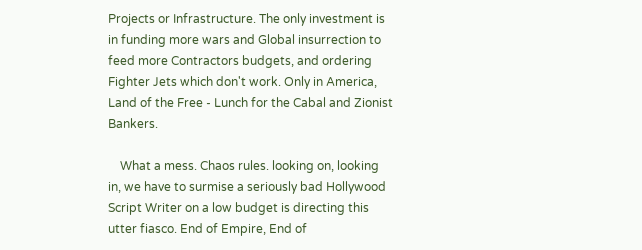Projects or Infrastructure. The only investment is in funding more wars and Global insurrection to feed more Contractors budgets, and ordering Fighter Jets which don't work. Only in America, Land of the Free - Lunch for the Cabal and Zionist Bankers.

    What a mess. Chaos rules. looking on, looking in, we have to surmise a seriously bad Hollywood Script Writer on a low budget is directing this utter fiasco. End of Empire, End of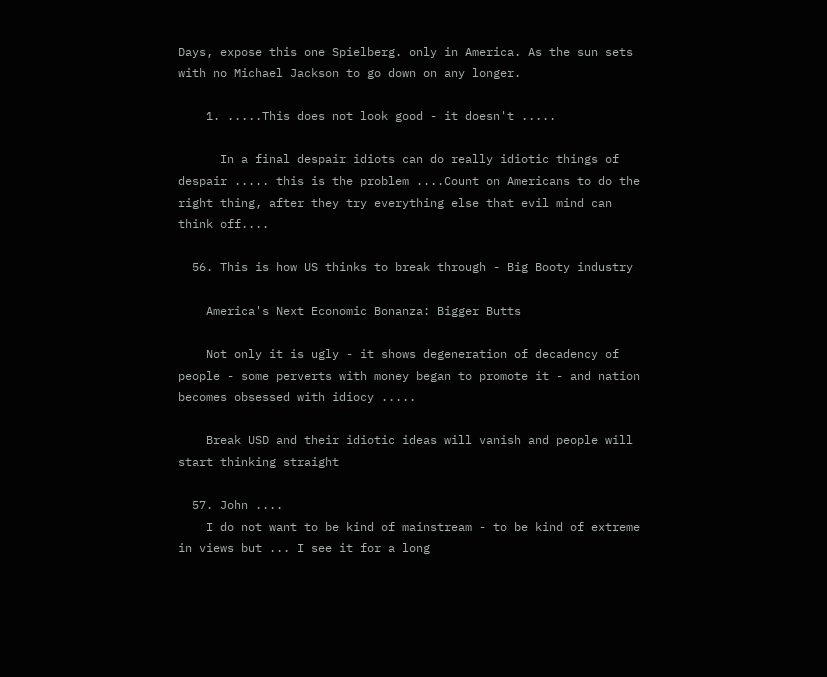Days, expose this one Spielberg. only in America. As the sun sets with no Michael Jackson to go down on any longer.

    1. .....This does not look good - it doesn't .....

      In a final despair idiots can do really idiotic things of despair ..... this is the problem ....Count on Americans to do the right thing, after they try everything else that evil mind can think off....

  56. This is how US thinks to break through - Big Booty industry

    America's Next Economic Bonanza: Bigger Butts

    Not only it is ugly - it shows degeneration of decadency of people - some perverts with money began to promote it - and nation becomes obsessed with idiocy .....

    Break USD and their idiotic ideas will vanish and people will start thinking straight

  57. John ....
    I do not want to be kind of mainstream - to be kind of extreme in views but ... I see it for a long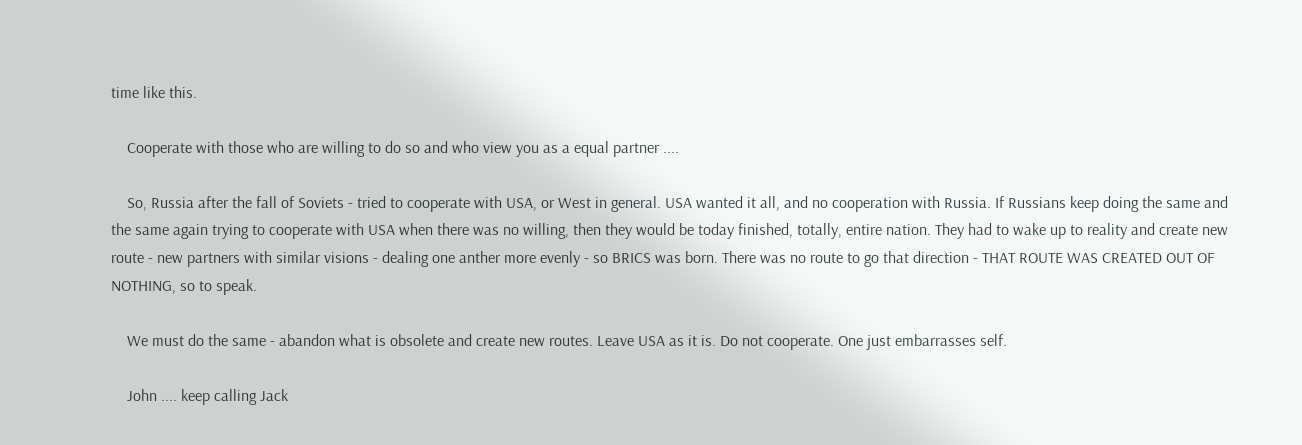time like this.

    Cooperate with those who are willing to do so and who view you as a equal partner ....

    So, Russia after the fall of Soviets - tried to cooperate with USA, or West in general. USA wanted it all, and no cooperation with Russia. If Russians keep doing the same and the same again trying to cooperate with USA when there was no willing, then they would be today finished, totally, entire nation. They had to wake up to reality and create new route - new partners with similar visions - dealing one anther more evenly - so BRICS was born. There was no route to go that direction - THAT ROUTE WAS CREATED OUT OF NOTHING, so to speak.

    We must do the same - abandon what is obsolete and create new routes. Leave USA as it is. Do not cooperate. One just embarrasses self.

    John .... keep calling Jack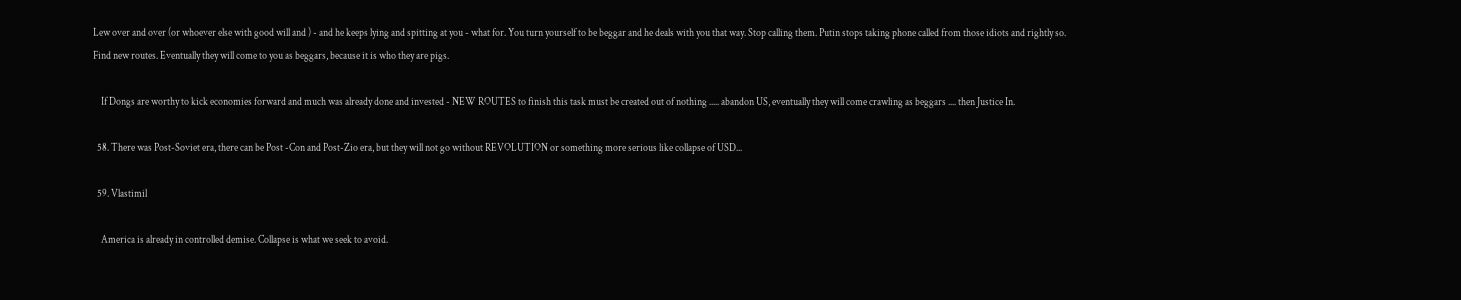Lew over and over (or whoever else with good will and ) - and he keeps lying and spitting at you - what for. You turn yourself to be beggar and he deals with you that way. Stop calling them. Putin stops taking phone called from those idiots and rightly so. Find new routes. Eventually they will come to you as beggars, because it is who they are pigs.

    If Dongs are worthy to kick economies forward and much was already done and invested - NEW ROUTES to finish this task must be created out of nothing ..... abandon US, eventually they will come crawling as beggars .... then Justice In.

  58. There was Post-Soviet era, there can be Post -Con and Post-Zio era, but they will not go without REVOLUTION or something more serious like collapse of USD...

  59. Vlastimil

    America is already in controlled demise. Collapse is what we seek to avoid.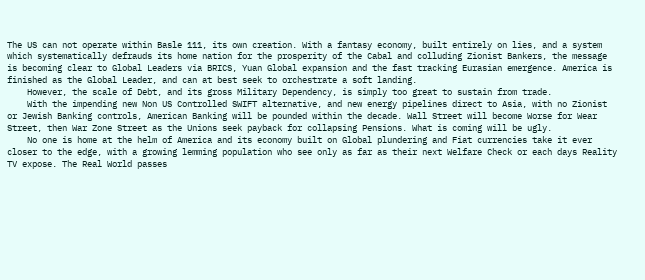The US can not operate within Basle 111, its own creation. With a fantasy economy, built entirely on lies, and a system which systematically defrauds its home nation for the prosperity of the Cabal and colluding Zionist Bankers, the message is becoming clear to Global Leaders via BRICS, Yuan Global expansion and the fast tracking Eurasian emergence. America is finished as the Global Leader, and can at best seek to orchestrate a soft landing.
    However, the scale of Debt, and its gross Military Dependency, is simply too great to sustain from trade.
    With the impending new Non US Controlled SWIFT alternative, and new energy pipelines direct to Asia, with no Zionist or Jewish Banking controls, American Banking will be pounded within the decade. Wall Street will become Worse for Wear Street, then War Zone Street as the Unions seek payback for collapsing Pensions. What is coming will be ugly.
    No one is home at the helm of America and its economy built on Global plundering and Fiat currencies take it ever closer to the edge, with a growing lemming population who see only as far as their next Welfare Check or each days Reality TV expose. The Real World passes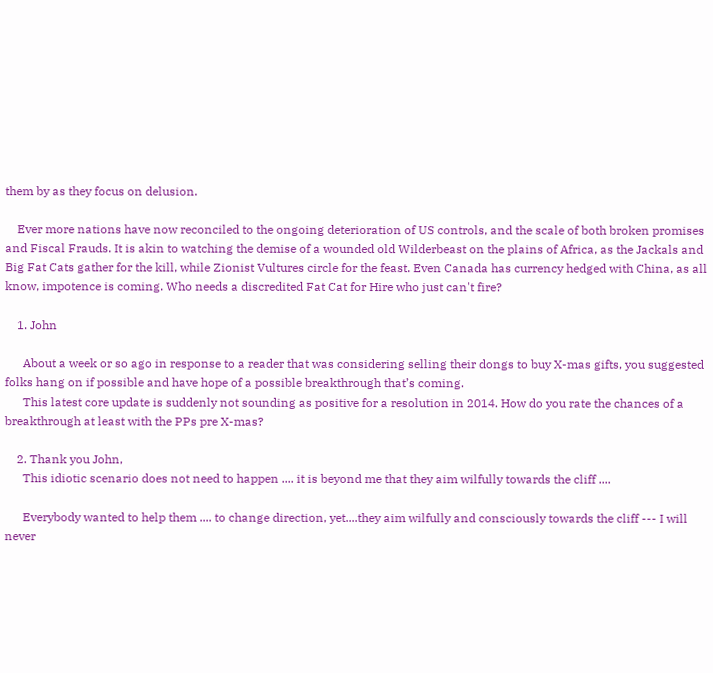them by as they focus on delusion.

    Ever more nations have now reconciled to the ongoing deterioration of US controls, and the scale of both broken promises and Fiscal Frauds. It is akin to watching the demise of a wounded old Wilderbeast on the plains of Africa, as the Jackals and Big Fat Cats gather for the kill, while Zionist Vultures circle for the feast. Even Canada has currency hedged with China, as all know, impotence is coming. Who needs a discredited Fat Cat for Hire who just can't fire?

    1. John

      About a week or so ago in response to a reader that was considering selling their dongs to buy X-mas gifts, you suggested folks hang on if possible and have hope of a possible breakthrough that’s coming.
      This latest core update is suddenly not sounding as positive for a resolution in 2014. How do you rate the chances of a breakthrough at least with the PPs pre X-mas?

    2. Thank you John,
      This idiotic scenario does not need to happen .... it is beyond me that they aim wilfully towards the cliff ....

      Everybody wanted to help them .... to change direction, yet....they aim wilfully and consciously towards the cliff --- I will never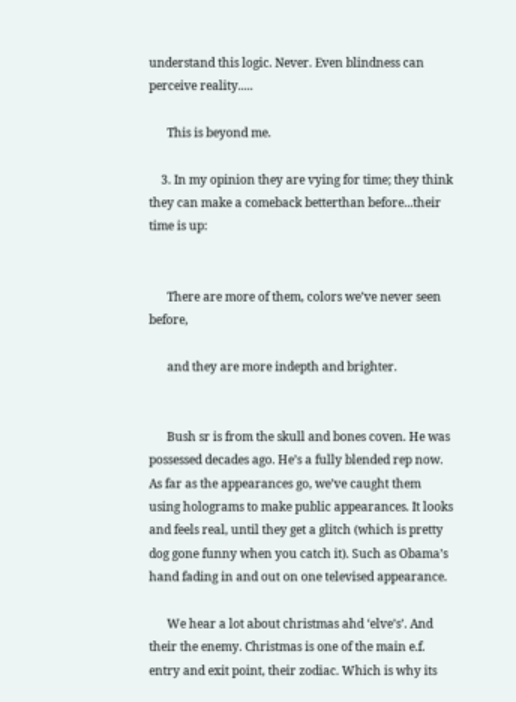understand this logic. Never. Even blindness can perceive reality.....

      This is beyond me.

    3. In my opinion they are vying for time; they think they can make a comeback betterthan before...their time is up:


      There are more of them, colors we’ve never seen before,

      and they are more indepth and brighter.


      Bush sr is from the skull and bones coven. He was possessed decades ago. He’s a fully blended rep now. As far as the appearances go, we’ve caught them using holograms to make public appearances. It looks and feels real, until they get a glitch (which is pretty dog gone funny when you catch it). Such as Obama’s hand fading in and out on one televised appearance.

      We hear a lot about christmas ahd ‘elve’s’. And their the enemy. Christmas is one of the main e.f. entry and exit point, their zodiac. Which is why its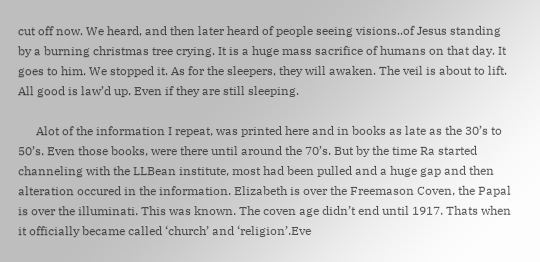cut off now. We heard, and then later heard of people seeing visions..of Jesus standing by a burning christmas tree crying. It is a huge mass sacrifice of humans on that day. It goes to him. We stopped it. As for the sleepers, they will awaken. The veil is about to lift. All good is law’d up. Even if they are still sleeping.

      Alot of the information I repeat, was printed here and in books as late as the 30’s to 50’s. Even those books, were there until around the 70’s. But by the time Ra started channeling with the LLBean institute, most had been pulled and a huge gap and then alteration occured in the information. Elizabeth is over the Freemason Coven, the Papal is over the illuminati. This was known. The coven age didn’t end until 1917. Thats when it officially became called ‘church’ and ‘religion’.Eve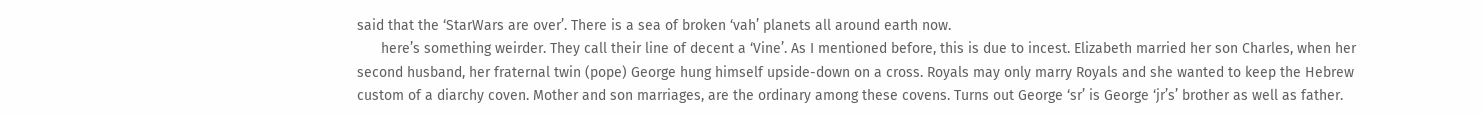said that the ‘StarWars are over’. There is a sea of broken ‘vah’ planets all around earth now.
      here’s something weirder. They call their line of decent a ‘Vine’. As I mentioned before, this is due to incest. Elizabeth married her son Charles, when her second husband, her fraternal twin (pope) George hung himself upside-down on a cross. Royals may only marry Royals and she wanted to keep the Hebrew custom of a diarchy coven. Mother and son marriages, are the ordinary among these covens. Turns out George ‘sr’ is George ‘jr’s’ brother as well as father.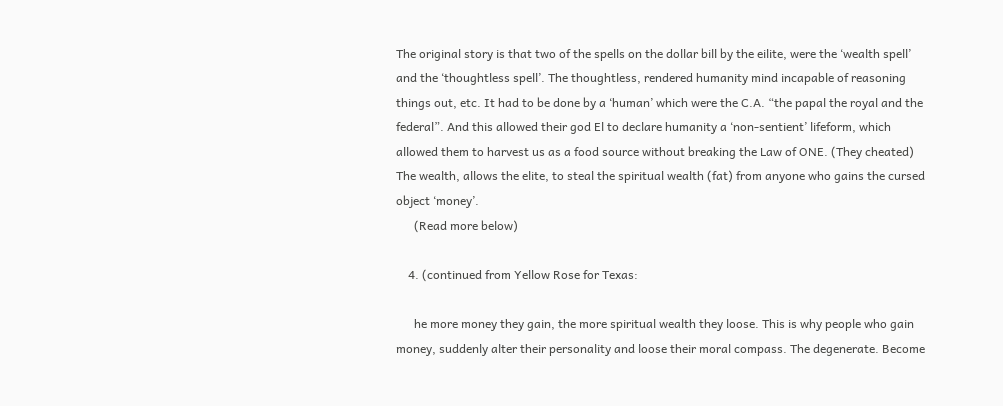The original story is that two of the spells on the dollar bill by the eilite, were the ‘wealth spell’ and the ‘thoughtless spell’. The thoughtless, rendered humanity mind incapable of reasoning things out, etc. It had to be done by a ‘human’ which were the C.A. “the papal the royal and the federal”. And this allowed their god El to declare humanity a ‘non-sentient’ lifeform, which allowed them to harvest us as a food source without breaking the Law of ONE. (They cheated) The wealth, allows the elite, to steal the spiritual wealth (fat) from anyone who gains the cursed object ‘money’.
      (Read more below)

    4. (continued from Yellow Rose for Texas:

      he more money they gain, the more spiritual wealth they loose. This is why people who gain money, suddenly alter their personality and loose their moral compass. The degenerate. Become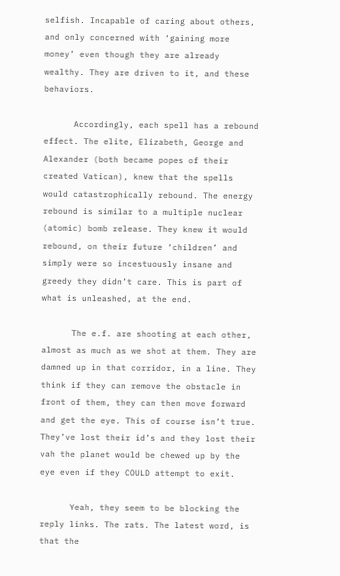selfish. Incapable of caring about others, and only concerned with ‘gaining more money’ even though they are already wealthy. They are driven to it, and these behaviors.

      Accordingly, each spell has a rebound effect. The elite, Elizabeth, George and Alexander (both became popes of their created Vatican), knew that the spells would catastrophically rebound. The energy rebound is similar to a multiple nuclear (atomic) bomb release. They knew it would rebound, on their future ‘children’ and simply were so incestuously insane and greedy they didn’t care. This is part of what is unleashed, at the end.

      The e.f. are shooting at each other, almost as much as we shot at them. They are damned up in that corridor, in a line. They think if they can remove the obstacle in front of them, they can then move forward and get the eye. This of course isn’t true. They’ve lost their id’s and they lost their vah the planet would be chewed up by the eye even if they COULD attempt to exit.

      Yeah, they seem to be blocking the reply links. The rats. The latest word, is that the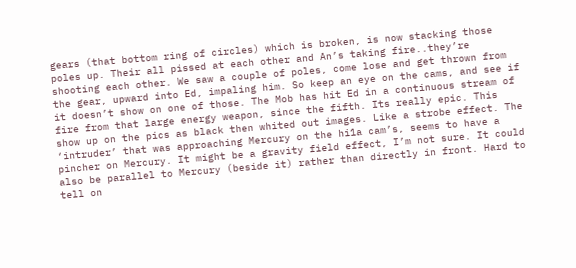gears (that bottom ring of circles) which is broken, is now stacking those poles up. Their all pissed at each other and An’s taking fire..they’re shooting each other. We saw a couple of poles, come lose and get thrown from the gear, upward into Ed, impaling him. So keep an eye on the cams, and see if it doesn’t show on one of those. The Mob has hit Ed in a continuous stream of fire from that large energy weapon, since the fifth. Its really epic. This show up on the pics as black then whited out images. Like a strobe effect. The ‘intruder’ that was approaching Mercury on the hi1a cam’s, seems to have a pincher on Mercury. It might be a gravity field effect, I’m not sure. It could also be parallel to Mercury (beside it) rather than directly in front. Hard to tell on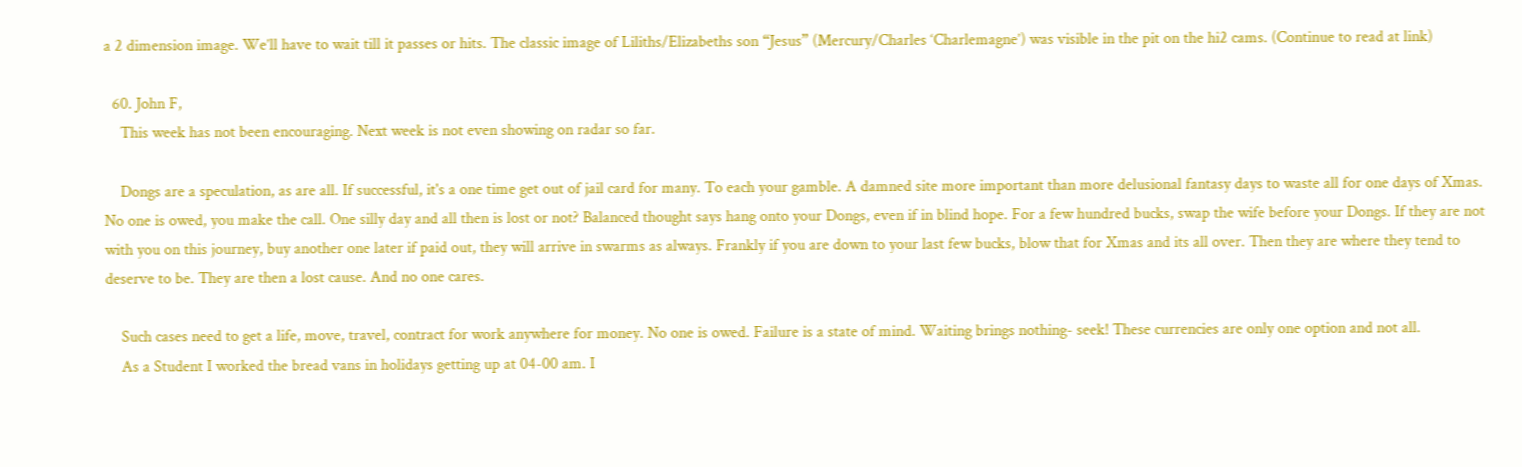a 2 dimension image. We’ll have to wait till it passes or hits. The classic image of Liliths/Elizabeths son “Jesus” (Mercury/Charles ‘Charlemagne’) was visible in the pit on the hi2 cams. (Continue to read at link)

  60. John F,
    This week has not been encouraging. Next week is not even showing on radar so far.

    Dongs are a speculation, as are all. If successful, it's a one time get out of jail card for many. To each your gamble. A damned site more important than more delusional fantasy days to waste all for one days of Xmas. No one is owed, you make the call. One silly day and all then is lost or not? Balanced thought says hang onto your Dongs, even if in blind hope. For a few hundred bucks, swap the wife before your Dongs. If they are not with you on this journey, buy another one later if paid out, they will arrive in swarms as always. Frankly if you are down to your last few bucks, blow that for Xmas and its all over. Then they are where they tend to deserve to be. They are then a lost cause. And no one cares.

    Such cases need to get a life, move, travel, contract for work anywhere for money. No one is owed. Failure is a state of mind. Waiting brings nothing- seek! These currencies are only one option and not all.
    As a Student I worked the bread vans in holidays getting up at 04-00 am. I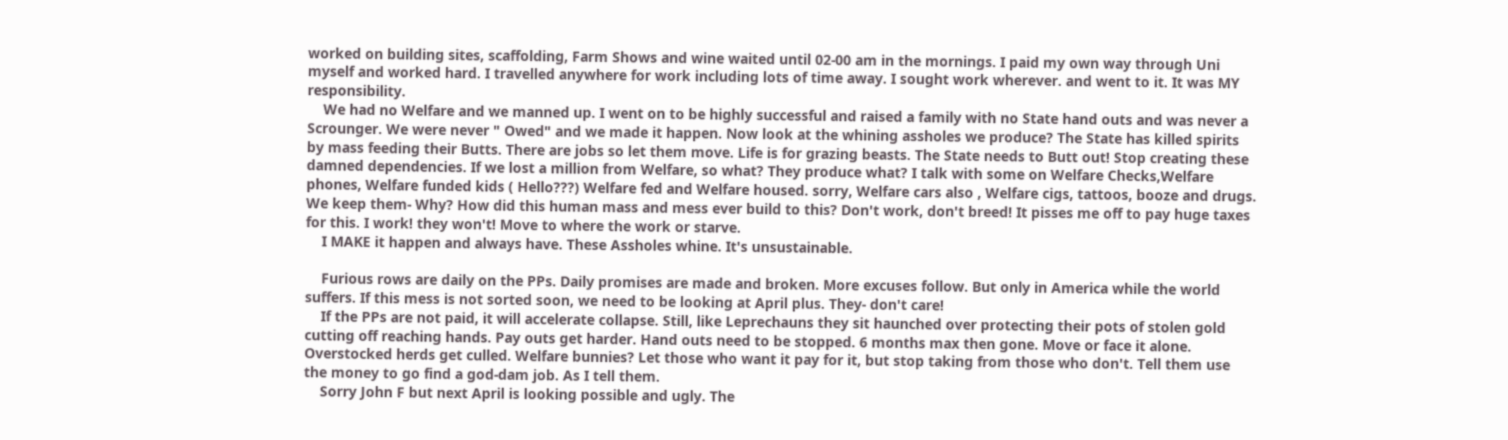worked on building sites, scaffolding, Farm Shows and wine waited until 02-00 am in the mornings. I paid my own way through Uni myself and worked hard. I travelled anywhere for work including lots of time away. I sought work wherever. and went to it. It was MY responsibility.
    We had no Welfare and we manned up. I went on to be highly successful and raised a family with no State hand outs and was never a Scrounger. We were never " Owed" and we made it happen. Now look at the whining assholes we produce? The State has killed spirits by mass feeding their Butts. There are jobs so let them move. Life is for grazing beasts. The State needs to Butt out! Stop creating these damned dependencies. If we lost a million from Welfare, so what? They produce what? I talk with some on Welfare Checks,Welfare phones, Welfare funded kids ( Hello???) Welfare fed and Welfare housed. sorry, Welfare cars also , Welfare cigs, tattoos, booze and drugs. We keep them- Why? How did this human mass and mess ever build to this? Don't work, don't breed! It pisses me off to pay huge taxes for this. I work! they won't! Move to where the work or starve.
    I MAKE it happen and always have. These Assholes whine. It's unsustainable.

    Furious rows are daily on the PPs. Daily promises are made and broken. More excuses follow. But only in America while the world suffers. If this mess is not sorted soon, we need to be looking at April plus. They- don't care!
    If the PPs are not paid, it will accelerate collapse. Still, like Leprechauns they sit haunched over protecting their pots of stolen gold cutting off reaching hands. Pay outs get harder. Hand outs need to be stopped. 6 months max then gone. Move or face it alone. Overstocked herds get culled. Welfare bunnies? Let those who want it pay for it, but stop taking from those who don't. Tell them use the money to go find a god-dam job. As I tell them.
    Sorry John F but next April is looking possible and ugly. The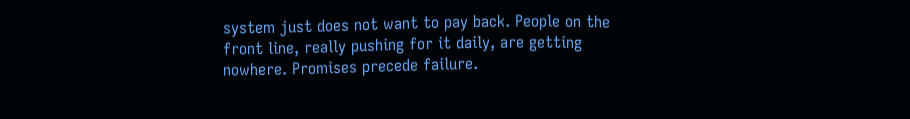system just does not want to pay back. People on the front line, really pushing for it daily, are getting nowhere. Promises precede failure.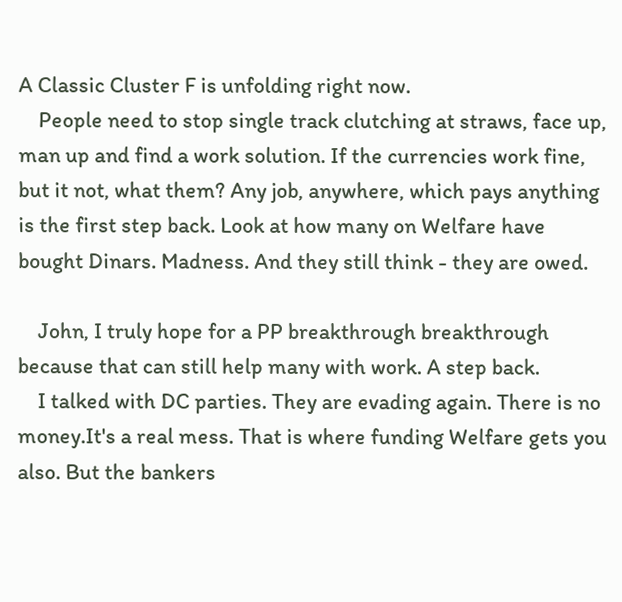A Classic Cluster F is unfolding right now.
    People need to stop single track clutching at straws, face up, man up and find a work solution. If the currencies work fine, but it not, what them? Any job, anywhere, which pays anything is the first step back. Look at how many on Welfare have bought Dinars. Madness. And they still think - they are owed.

    John, I truly hope for a PP breakthrough breakthrough because that can still help many with work. A step back.
    I talked with DC parties. They are evading again. There is no money.It's a real mess. That is where funding Welfare gets you also. But the bankers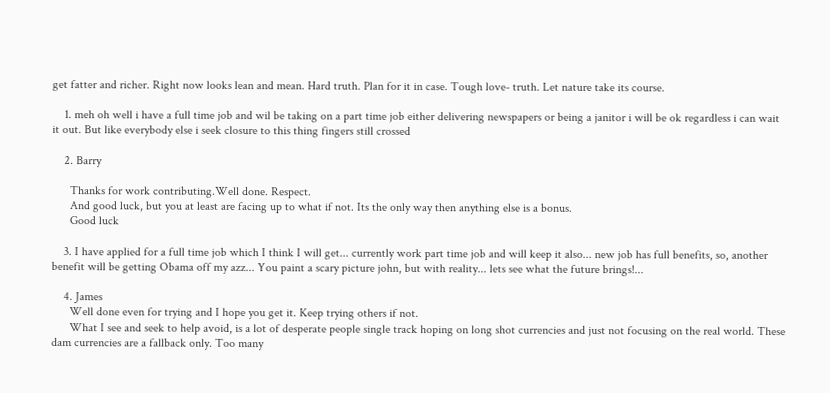get fatter and richer. Right now looks lean and mean. Hard truth. Plan for it in case. Tough love- truth. Let nature take its course.

    1. meh oh well i have a full time job and wil be taking on a part time job either delivering newspapers or being a janitor i will be ok regardless i can wait it out. But like everybody else i seek closure to this thing fingers still crossed

    2. Barry

      Thanks for work contributing.Well done. Respect.
      And good luck, but you at least are facing up to what if not. Its the only way then anything else is a bonus.
      Good luck

    3. I have applied for a full time job which I think I will get... currently work part time job and will keep it also... new job has full benefits, so, another benefit will be getting Obama off my azz... You paint a scary picture john, but with reality... lets see what the future brings!...

    4. James
      Well done even for trying and I hope you get it. Keep trying others if not.
      What I see and seek to help avoid, is a lot of desperate people single track hoping on long shot currencies and just not focusing on the real world. These dam currencies are a fallback only. Too many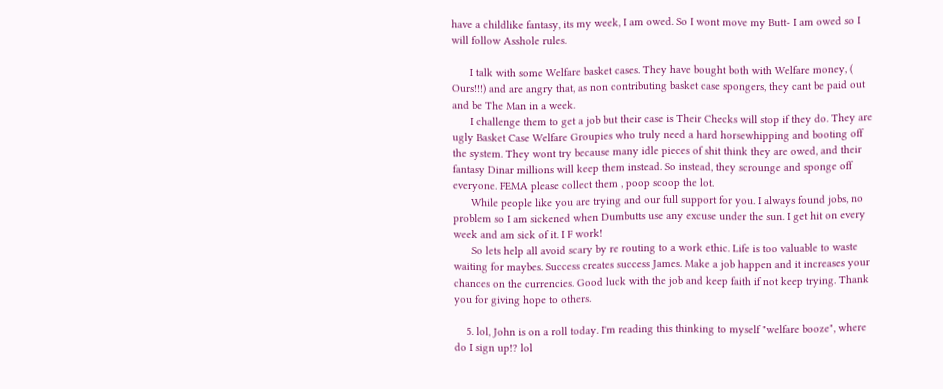have a childlike fantasy, its my week, I am owed. So I wont move my Butt- I am owed so I will follow Asshole rules.

      I talk with some Welfare basket cases. They have bought both with Welfare money, ( Ours!!!) and are angry that, as non contributing basket case spongers, they cant be paid out and be The Man in a week.
      I challenge them to get a job but their case is Their Checks will stop if they do. They are ugly Basket Case Welfare Groupies who truly need a hard horsewhipping and booting off the system. They wont try because many idle pieces of shit think they are owed, and their fantasy Dinar millions will keep them instead. So instead, they scrounge and sponge off everyone. FEMA please collect them , poop scoop the lot.
      While people like you are trying and our full support for you. I always found jobs, no problem so I am sickened when Dumbutts use any excuse under the sun. I get hit on every week and am sick of it. I F work!
      So lets help all avoid scary by re routing to a work ethic. Life is too valuable to waste waiting for maybes. Success creates success James. Make a job happen and it increases your chances on the currencies. Good luck with the job and keep faith if not keep trying. Thank you for giving hope to others.

    5. lol, John is on a roll today. I'm reading this thinking to myself "welfare booze", where do I sign up!? lol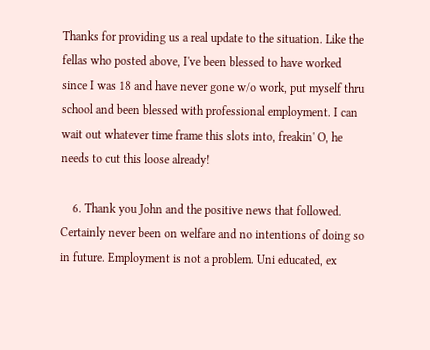Thanks for providing us a real update to the situation. Like the fellas who posted above, I've been blessed to have worked since I was 18 and have never gone w/o work, put myself thru school and been blessed with professional employment. I can wait out whatever time frame this slots into, freakin' O, he needs to cut this loose already!

    6. Thank you John and the positive news that followed. Certainly never been on welfare and no intentions of doing so in future. Employment is not a problem. Uni educated, ex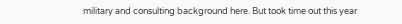military and consulting background here. But took time out this year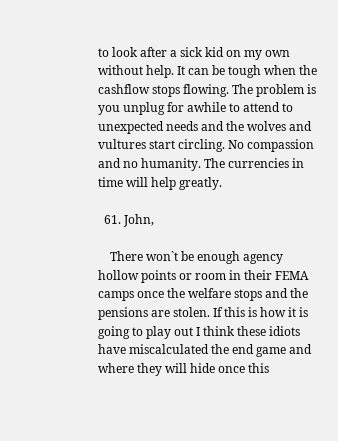to look after a sick kid on my own without help. It can be tough when the cashflow stops flowing. The problem is you unplug for awhile to attend to unexpected needs and the wolves and vultures start circling. No compassion and no humanity. The currencies in time will help greatly.

  61. John,

    There won`t be enough agency hollow points or room in their FEMA camps once the welfare stops and the pensions are stolen. If this is how it is going to play out I think these idiots have miscalculated the end game and where they will hide once this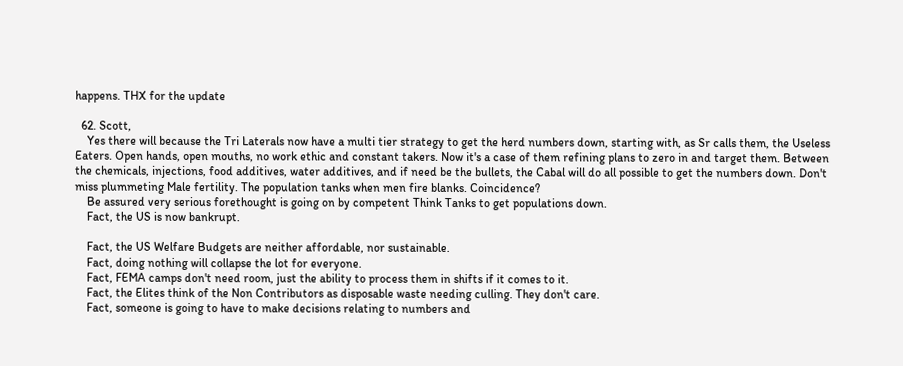happens. THX for the update

  62. Scott,
    Yes there will because the Tri Laterals now have a multi tier strategy to get the herd numbers down, starting with, as Sr calls them, the Useless Eaters. Open hands, open mouths, no work ethic and constant takers. Now it's a case of them refining plans to zero in and target them. Between the chemicals, injections, food additives, water additives, and if need be the bullets, the Cabal will do all possible to get the numbers down. Don't miss plummeting Male fertility. The population tanks when men fire blanks. Coincidence?
    Be assured very serious forethought is going on by competent Think Tanks to get populations down.
    Fact, the US is now bankrupt.

    Fact, the US Welfare Budgets are neither affordable, nor sustainable.
    Fact, doing nothing will collapse the lot for everyone.
    Fact, FEMA camps don't need room, just the ability to process them in shifts if it comes to it.
    Fact, the Elites think of the Non Contributors as disposable waste needing culling. They don't care.
    Fact, someone is going to have to make decisions relating to numbers and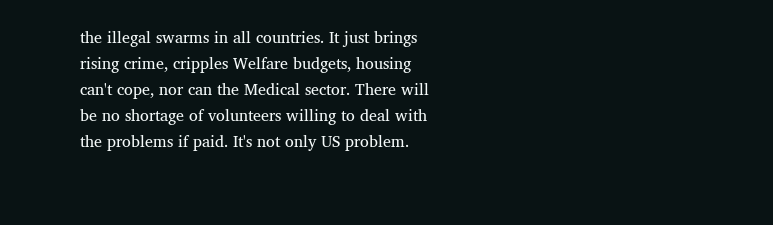the illegal swarms in all countries. It just brings rising crime, cripples Welfare budgets, housing can't cope, nor can the Medical sector. There will be no shortage of volunteers willing to deal with the problems if paid. It's not only US problem.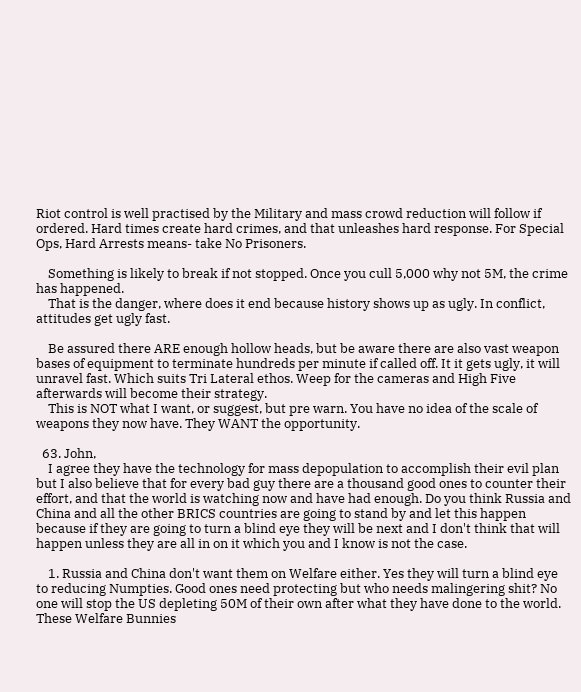Riot control is well practised by the Military and mass crowd reduction will follow if ordered. Hard times create hard crimes, and that unleashes hard response. For Special Ops, Hard Arrests means- take No Prisoners.

    Something is likely to break if not stopped. Once you cull 5,000 why not 5M, the crime has happened.
    That is the danger, where does it end because history shows up as ugly. In conflict, attitudes get ugly fast.

    Be assured there ARE enough hollow heads, but be aware there are also vast weapon bases of equipment to terminate hundreds per minute if called off. It it gets ugly, it will unravel fast. Which suits Tri Lateral ethos. Weep for the cameras and High Five afterwards will become their strategy.
    This is NOT what I want, or suggest, but pre warn. You have no idea of the scale of weapons they now have. They WANT the opportunity.

  63. John,
    I agree they have the technology for mass depopulation to accomplish their evil plan but I also believe that for every bad guy there are a thousand good ones to counter their effort, and that the world is watching now and have had enough. Do you think Russia and China and all the other BRICS countries are going to stand by and let this happen because if they are going to turn a blind eye they will be next and I don't think that will happen unless they are all in on it which you and I know is not the case.

    1. Russia and China don't want them on Welfare either. Yes they will turn a blind eye to reducing Numpties. Good ones need protecting but who needs malingering shit? No one will stop the US depleting 50M of their own after what they have done to the world. These Welfare Bunnies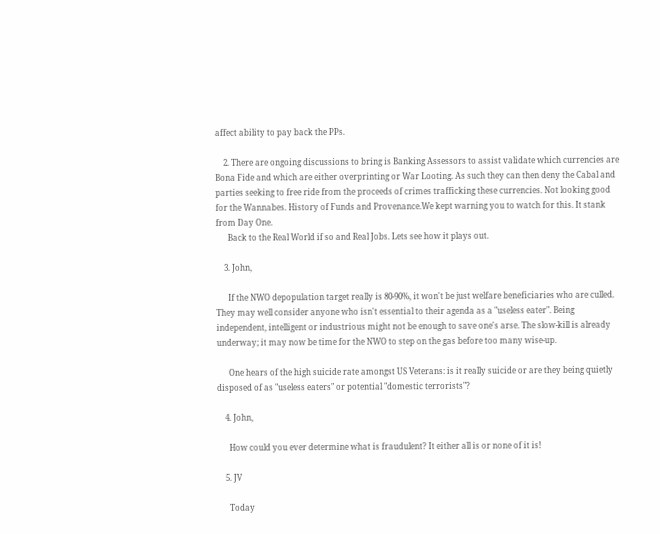affect ability to pay back the PPs.

    2. There are ongoing discussions to bring is Banking Assessors to assist validate which currencies are Bona Fide and which are either overprinting or War Looting. As such they can then deny the Cabal and parties seeking to free ride from the proceeds of crimes trafficking these currencies. Not looking good for the Wannabes. History of Funds and Provenance.We kept warning you to watch for this. It stank from Day One.
      Back to the Real World if so and Real Jobs. Lets see how it plays out.

    3. John,

      If the NWO depopulation target really is 80-90%, it won't be just welfare beneficiaries who are culled. They may well consider anyone who isn't essential to their agenda as a "useless eater". Being independent, intelligent or industrious might not be enough to save one's arse. The slow-kill is already underway; it may now be time for the NWO to step on the gas before too many wise-up.

      One hears of the high suicide rate amongst US Veterans: is it really suicide or are they being quietly disposed of as "useless eaters" or potential "domestic terrorists"?

    4. John,

      How could you ever determine what is fraudulent? It either all is or none of it is!

    5. JV

      Today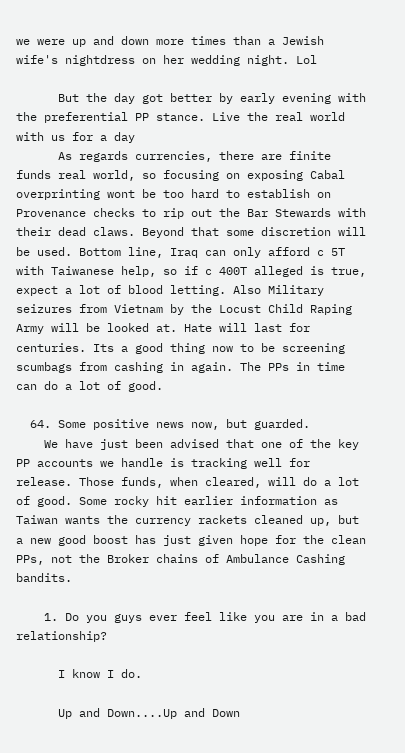we were up and down more times than a Jewish wife's nightdress on her wedding night. Lol

      But the day got better by early evening with the preferential PP stance. Live the real world with us for a day
      As regards currencies, there are finite funds real world, so focusing on exposing Cabal overprinting wont be too hard to establish on Provenance checks to rip out the Bar Stewards with their dead claws. Beyond that some discretion will be used. Bottom line, Iraq can only afford c 5T with Taiwanese help, so if c 400T alleged is true, expect a lot of blood letting. Also Military seizures from Vietnam by the Locust Child Raping Army will be looked at. Hate will last for centuries. Its a good thing now to be screening scumbags from cashing in again. The PPs in time can do a lot of good.

  64. Some positive news now, but guarded.
    We have just been advised that one of the key PP accounts we handle is tracking well for release. Those funds, when cleared, will do a lot of good. Some rocky hit earlier information as Taiwan wants the currency rackets cleaned up, but a new good boost has just given hope for the clean PPs, not the Broker chains of Ambulance Cashing bandits.

    1. Do you guys ever feel like you are in a bad relationship?

      I know I do.

      Up and Down....Up and Down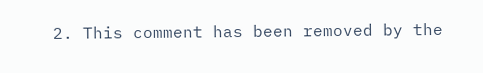2. This comment has been removed by the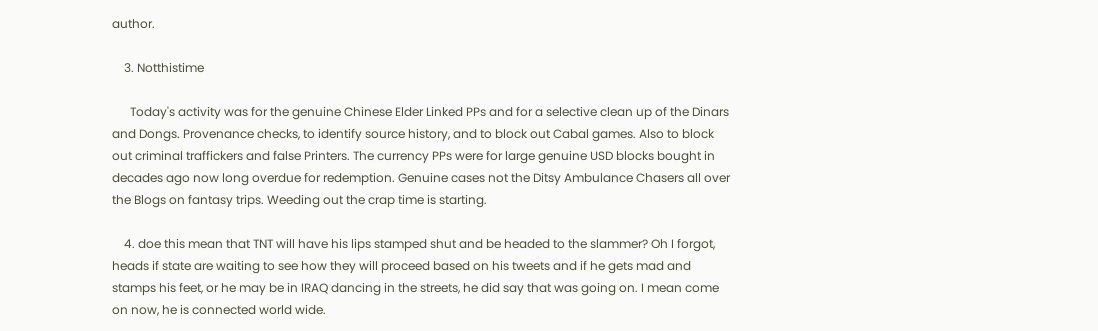author.

    3. Notthistime

      Today's activity was for the genuine Chinese Elder Linked PPs and for a selective clean up of the Dinars and Dongs. Provenance checks, to identify source history, and to block out Cabal games. Also to block out criminal traffickers and false Printers. The currency PPs were for large genuine USD blocks bought in decades ago now long overdue for redemption. Genuine cases not the Ditsy Ambulance Chasers all over the Blogs on fantasy trips. Weeding out the crap time is starting.

    4. doe this mean that TNT will have his lips stamped shut and be headed to the slammer? Oh I forgot, heads if state are waiting to see how they will proceed based on his tweets and if he gets mad and stamps his feet, or he may be in IRAQ dancing in the streets, he did say that was going on. I mean come on now, he is connected world wide.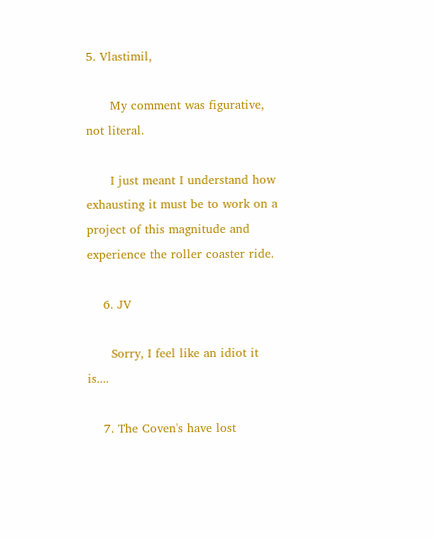5. Vlastimil,

      My comment was figurative, not literal.

      I just meant I understand how exhausting it must be to work on a project of this magnitude and experience the roller coaster ride.

    6. JV

      Sorry, I feel like an idiot it is....

    7. The Coven's have lost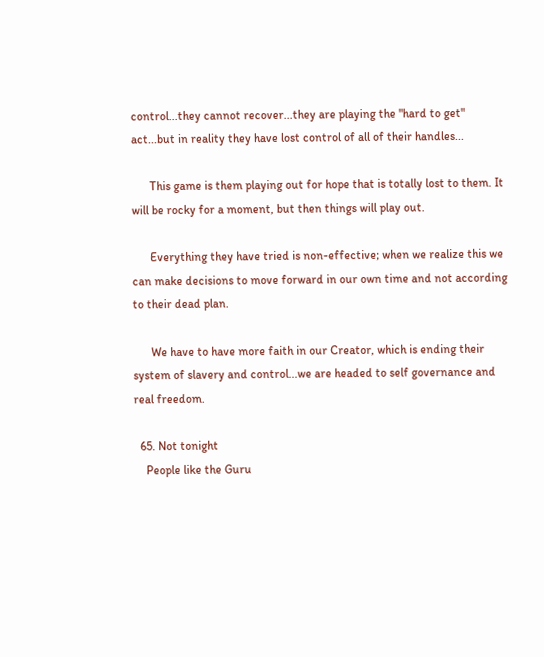control...they cannot recover...they are playing the "hard to get" act...but in reality they have lost control of all of their handles...

      This game is them playing out for hope that is totally lost to them. It will be rocky for a moment, but then things will play out.

      Everything they have tried is non-effective; when we realize this we can make decisions to move forward in our own time and not according to their dead plan.

      We have to have more faith in our Creator, which is ending their system of slavery and control...we are headed to self governance and real freedom.

  65. Not tonight
    People like the Guru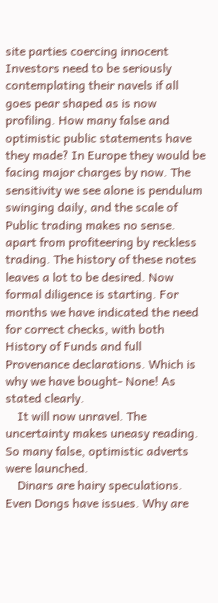site parties coercing innocent Investors need to be seriously contemplating their navels if all goes pear shaped as is now profiling. How many false and optimistic public statements have they made? In Europe they would be facing major charges by now. The sensitivity we see alone is pendulum swinging daily, and the scale of Public trading makes no sense. apart from profiteering by reckless trading. The history of these notes leaves a lot to be desired. Now formal diligence is starting. For months we have indicated the need for correct checks, with both History of Funds and full Provenance declarations. Which is why we have bought- None! As stated clearly.
    It will now unravel. The uncertainty makes uneasy reading. So many false, optimistic adverts were launched.
    Dinars are hairy speculations. Even Dongs have issues. Why are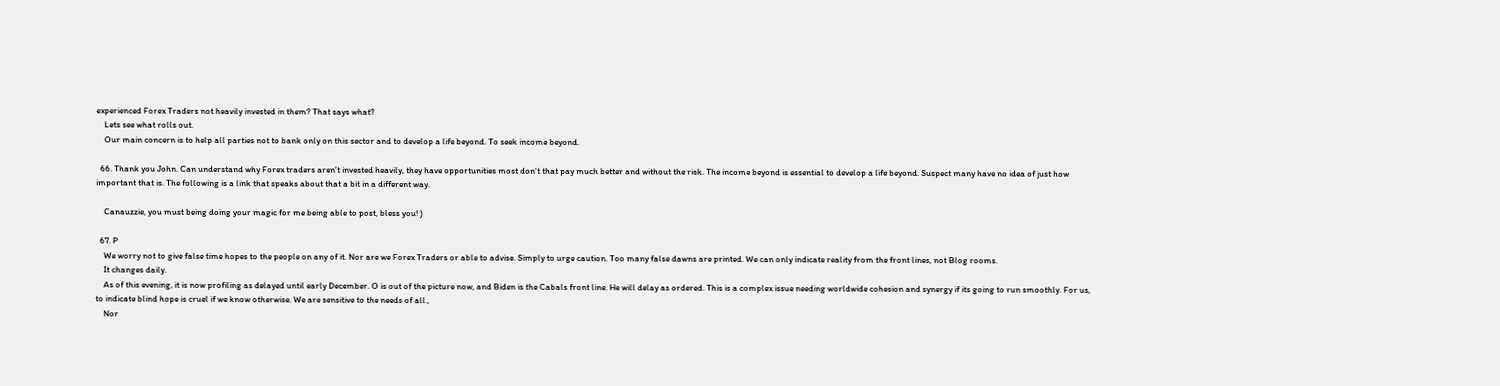experienced Forex Traders not heavily invested in them? That says what?
    Lets see what rolls out.
    Our main concern is to help all parties not to bank only on this sector and to develop a life beyond. To seek income beyond.

  66. Thank you John. Can understand why Forex traders aren't invested heavily, they have opportunities most don't that pay much better and without the risk. The income beyond is essential to develop a life beyond. Suspect many have no idea of just how important that is. The following is a link that speaks about that a bit in a different way.

    Canauzzie, you must being doing your magic for me being able to post, bless you! )

  67. P
    We worry not to give false time hopes to the people on any of it. Nor are we Forex Traders or able to advise. Simply to urge caution. Too many false dawns are printed. We can only indicate reality from the front lines, not Blog rooms.
    It changes daily.
    As of this evening, it is now profiling as delayed until early December. O is out of the picture now, and Biden is the Cabals front line. He will delay as ordered. This is a complex issue needing worldwide cohesion and synergy if its going to run smoothly. For us, to indicate blind hope is cruel if we know otherwise. We are sensitive to the needs of all.,
    Nor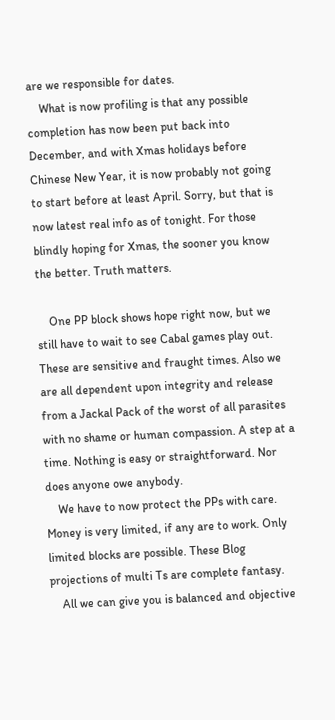are we responsible for dates.
    What is now profiling is that any possible completion has now been put back into December, and with Xmas holidays before Chinese New Year, it is now probably not going to start before at least April. Sorry, but that is now latest real info as of tonight. For those blindly hoping for Xmas, the sooner you know the better. Truth matters.

    One PP block shows hope right now, but we still have to wait to see Cabal games play out. These are sensitive and fraught times. Also we are all dependent upon integrity and release from a Jackal Pack of the worst of all parasites with no shame or human compassion. A step at a time. Nothing is easy or straightforward. Nor does anyone owe anybody.
    We have to now protect the PPs with care. Money is very limited, if any are to work. Only limited blocks are possible. These Blog projections of multi Ts are complete fantasy.
    All we can give you is balanced and objective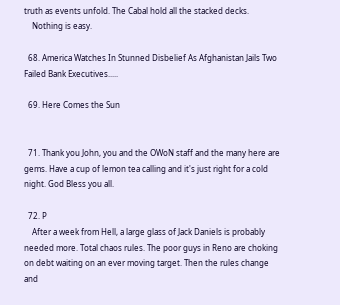truth as events unfold. The Cabal hold all the stacked decks.
    Nothing is easy.

  68. America Watches In Stunned Disbelief As Afghanistan Jails Two Failed Bank Executives.....

  69. Here Comes the Sun


  71. Thank you John, you and the OWoN staff and the many here are gems. Have a cup of lemon tea calling and it's just right for a cold night. God Bless you all.

  72. P
    After a week from Hell, a large glass of Jack Daniels is probably needed more. Total chaos rules. The poor guys in Reno are choking on debt waiting on an ever moving target. Then the rules change and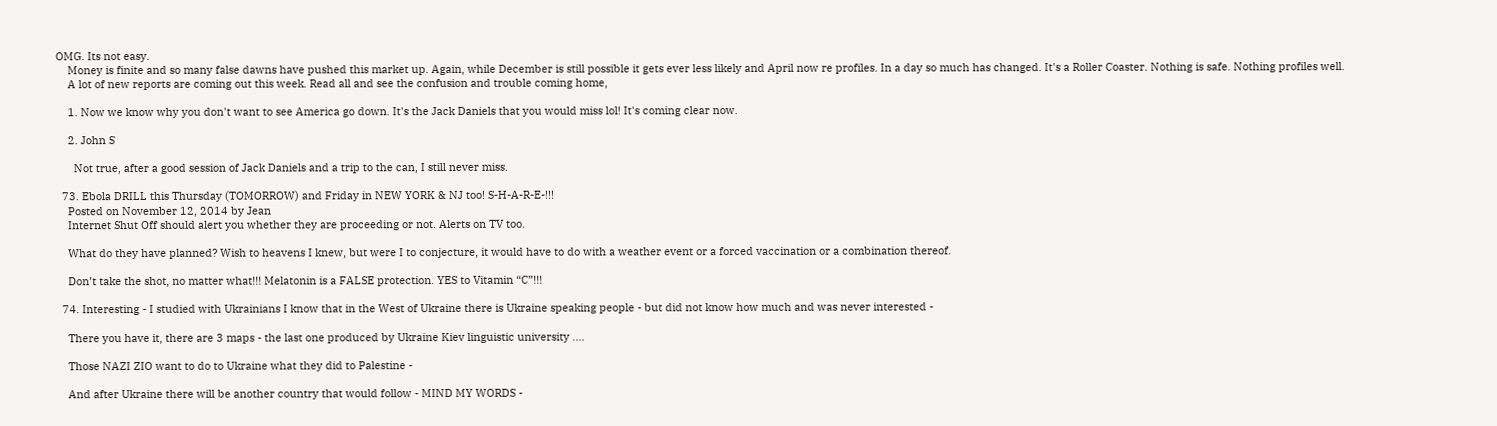OMG. Its not easy.
    Money is finite and so many false dawns have pushed this market up. Again, while December is still possible it gets ever less likely and April now re profiles. In a day so much has changed. It's a Roller Coaster. Nothing is safe. Nothing profiles well.
    A lot of new reports are coming out this week. Read all and see the confusion and trouble coming home,

    1. Now we know why you don't want to see America go down. It's the Jack Daniels that you would miss lol! It's coming clear now.

    2. John S

      Not true, after a good session of Jack Daniels and a trip to the can, I still never miss.

  73. Ebola DRILL this Thursday (TOMORROW) and Friday in NEW YORK & NJ too! S-H-A-R-E-!!!
    Posted on November 12, 2014 by Jean
    Internet Shut Off should alert you whether they are proceeding or not. Alerts on TV too.

    What do they have planned? Wish to heavens I knew, but were I to conjecture, it would have to do with a weather event or a forced vaccination or a combination thereof.

    Don’t take the shot, no matter what!!! Melatonin is a FALSE protection. YES to Vitamin “C”!!!

  74. Interesting - I studied with Ukrainians I know that in the West of Ukraine there is Ukraine speaking people - but did not know how much and was never interested -

    There you have it, there are 3 maps - the last one produced by Ukraine Kiev linguistic university ....

    Those NAZI ZIO want to do to Ukraine what they did to Palestine -

    And after Ukraine there will be another country that would follow - MIND MY WORDS -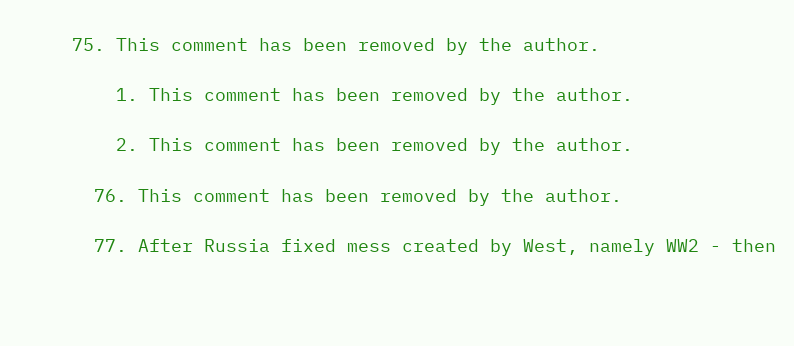75. This comment has been removed by the author.

    1. This comment has been removed by the author.

    2. This comment has been removed by the author.

  76. This comment has been removed by the author.

  77. After Russia fixed mess created by West, namely WW2 - then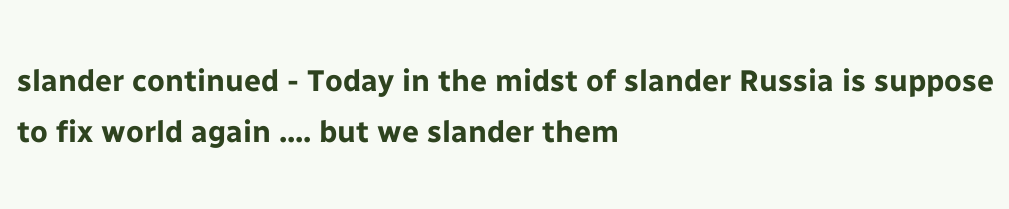slander continued - Today in the midst of slander Russia is suppose to fix world again .... but we slander them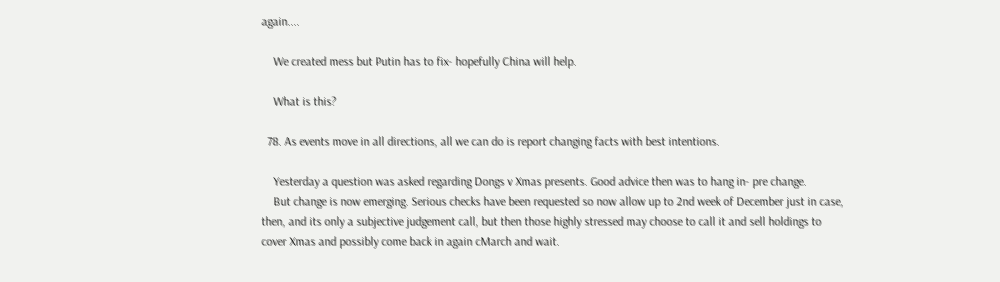again....

    We created mess but Putin has to fix- hopefully China will help.

    What is this?

  78. As events move in all directions, all we can do is report changing facts with best intentions.

    Yesterday a question was asked regarding Dongs v Xmas presents. Good advice then was to hang in- pre change.
    But change is now emerging. Serious checks have been requested so now allow up to 2nd week of December just in case, then, and its only a subjective judgement call, but then those highly stressed may choose to call it and sell holdings to cover Xmas and possibly come back in again cMarch and wait.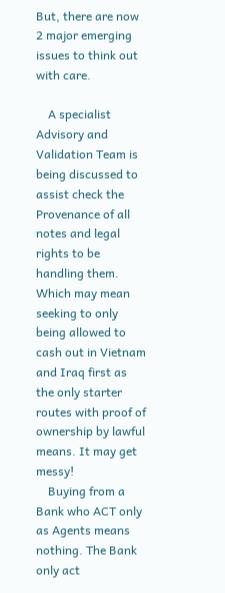But, there are now 2 major emerging issues to think out with care.

    A specialist Advisory and Validation Team is being discussed to assist check the Provenance of all notes and legal rights to be handling them. Which may mean seeking to only being allowed to cash out in Vietnam and Iraq first as the only starter routes with proof of ownership by lawful means. It may get messy!
    Buying from a Bank who ACT only as Agents means nothing. The Bank only act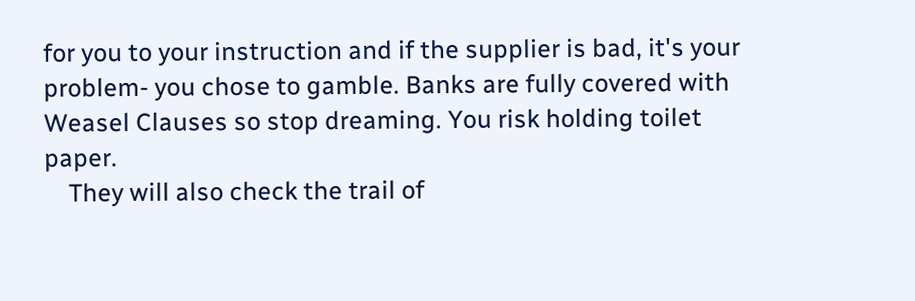for you to your instruction and if the supplier is bad, it's your problem- you chose to gamble. Banks are fully covered with Weasel Clauses so stop dreaming. You risk holding toilet paper.
    They will also check the trail of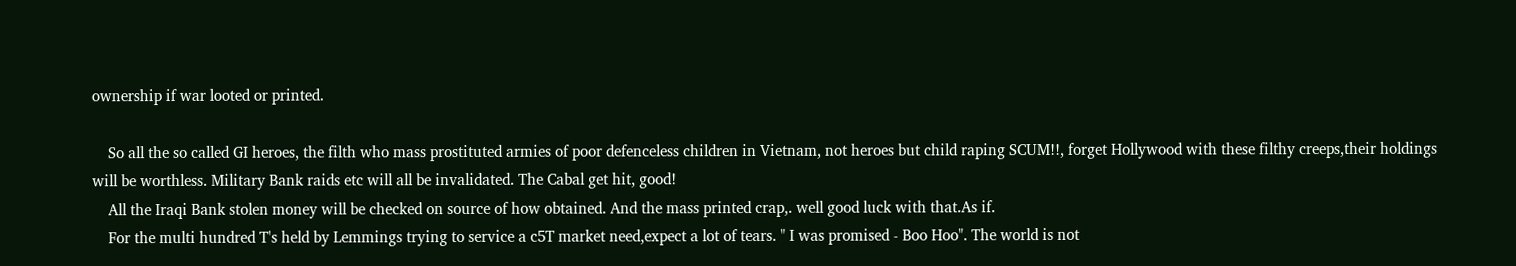ownership if war looted or printed.

    So all the so called GI heroes, the filth who mass prostituted armies of poor defenceless children in Vietnam, not heroes but child raping SCUM!!, forget Hollywood with these filthy creeps,their holdings will be worthless. Military Bank raids etc will all be invalidated. The Cabal get hit, good!
    All the Iraqi Bank stolen money will be checked on source of how obtained. And the mass printed crap,. well good luck with that.As if.
    For the multi hundred T's held by Lemmings trying to service a c5T market need,expect a lot of tears. " I was promised - Boo Hoo". The world is not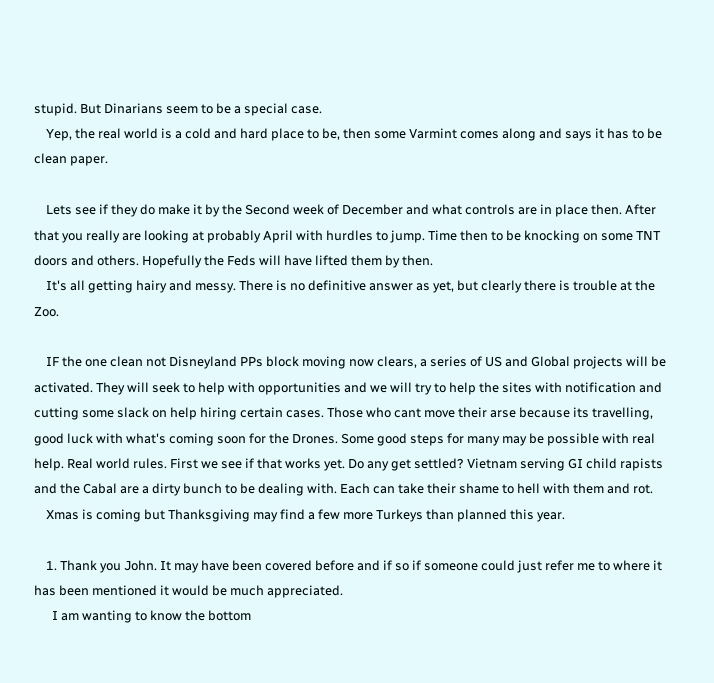stupid. But Dinarians seem to be a special case.
    Yep, the real world is a cold and hard place to be, then some Varmint comes along and says it has to be clean paper.

    Lets see if they do make it by the Second week of December and what controls are in place then. After that you really are looking at probably April with hurdles to jump. Time then to be knocking on some TNT doors and others. Hopefully the Feds will have lifted them by then.
    It's all getting hairy and messy. There is no definitive answer as yet, but clearly there is trouble at the Zoo.

    IF the one clean not Disneyland PPs block moving now clears, a series of US and Global projects will be activated. They will seek to help with opportunities and we will try to help the sites with notification and cutting some slack on help hiring certain cases. Those who cant move their arse because its travelling, good luck with what's coming soon for the Drones. Some good steps for many may be possible with real help. Real world rules. First we see if that works yet. Do any get settled? Vietnam serving GI child rapists and the Cabal are a dirty bunch to be dealing with. Each can take their shame to hell with them and rot.
    Xmas is coming but Thanksgiving may find a few more Turkeys than planned this year.

    1. Thank you John. It may have been covered before and if so if someone could just refer me to where it has been mentioned it would be much appreciated.
      I am wanting to know the bottom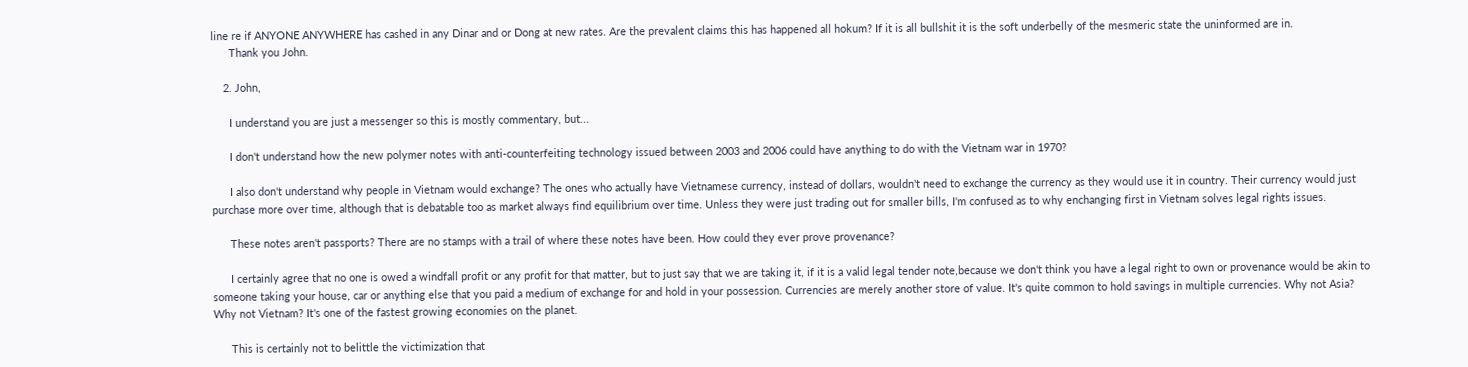line re if ANYONE ANYWHERE has cashed in any Dinar and or Dong at new rates. Are the prevalent claims this has happened all hokum? If it is all bullshit it is the soft underbelly of the mesmeric state the uninformed are in.
      Thank you John.

    2. John,

      I understand you are just a messenger so this is mostly commentary, but...

      I don't understand how the new polymer notes with anti-counterfeiting technology issued between 2003 and 2006 could have anything to do with the Vietnam war in 1970?

      I also don't understand why people in Vietnam would exchange? The ones who actually have Vietnamese currency, instead of dollars, wouldn't need to exchange the currency as they would use it in country. Their currency would just purchase more over time, although that is debatable too as market always find equilibrium over time. Unless they were just trading out for smaller bills, I'm confused as to why enchanging first in Vietnam solves legal rights issues.

      These notes aren't passports? There are no stamps with a trail of where these notes have been. How could they ever prove provenance?

      I certainly agree that no one is owed a windfall profit or any profit for that matter, but to just say that we are taking it, if it is a valid legal tender note,because we don't think you have a legal right to own or provenance would be akin to someone taking your house, car or anything else that you paid a medium of exchange for and hold in your possession. Currencies are merely another store of value. It's quite common to hold savings in multiple currencies. Why not Asia? Why not Vietnam? It's one of the fastest growing economies on the planet.

      This is certainly not to belittle the victimization that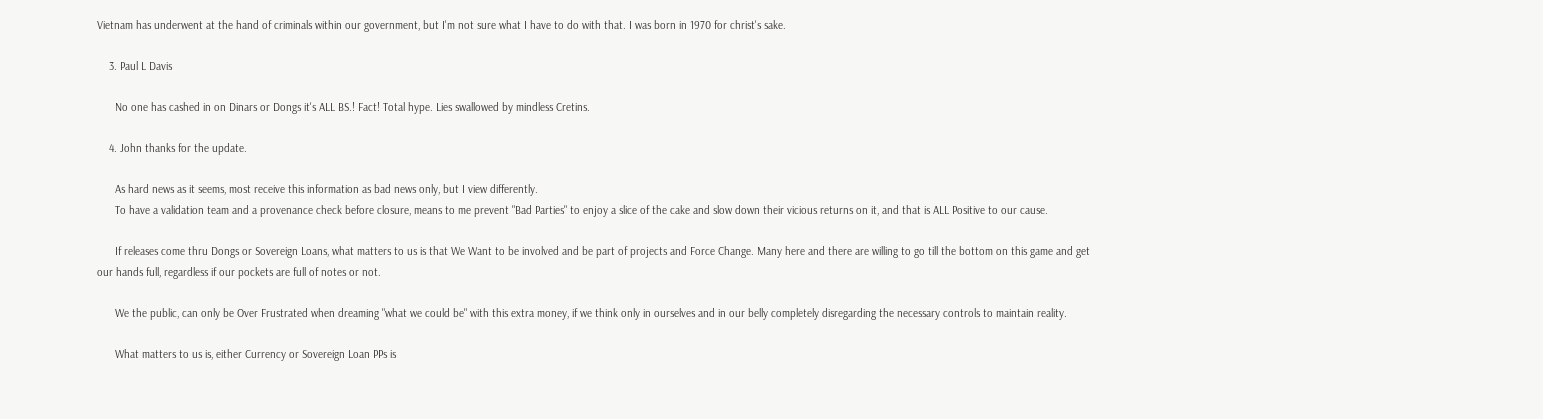Vietnam has underwent at the hand of criminals within our government, but I'm not sure what I have to do with that. I was born in 1970 for christ's sake.

    3. Paul L Davis

      No one has cashed in on Dinars or Dongs it's ALL BS.! Fact! Total hype. Lies swallowed by mindless Cretins.

    4. John thanks for the update.

      As hard news as it seems, most receive this information as bad news only, but I view differently.
      To have a validation team and a provenance check before closure, means to me prevent "Bad Parties" to enjoy a slice of the cake and slow down their vicious returns on it, and that is ALL Positive to our cause.

      If releases come thru Dongs or Sovereign Loans, what matters to us is that We Want to be involved and be part of projects and Force Change. Many here and there are willing to go till the bottom on this game and get our hands full, regardless if our pockets are full of notes or not.

      We the public, can only be Over Frustrated when dreaming "what we could be" with this extra money, if we think only in ourselves and in our belly completely disregarding the necessary controls to maintain reality.

      What matters to us is, either Currency or Sovereign Loan PPs is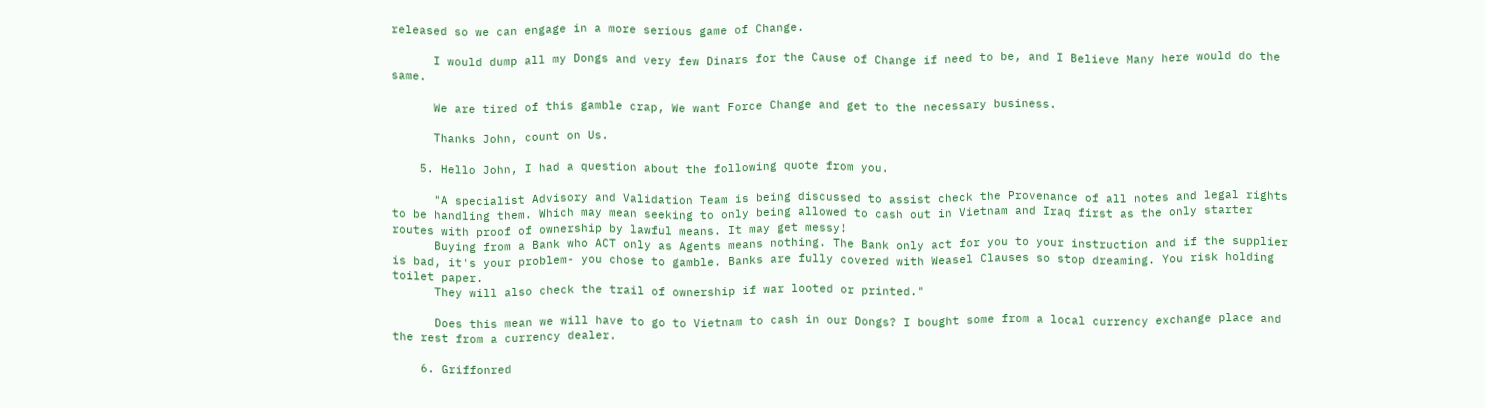released so we can engage in a more serious game of Change.

      I would dump all my Dongs and very few Dinars for the Cause of Change if need to be, and I Believe Many here would do the same.

      We are tired of this gamble crap, We want Force Change and get to the necessary business.

      Thanks John, count on Us.

    5. Hello John, I had a question about the following quote from you.

      "A specialist Advisory and Validation Team is being discussed to assist check the Provenance of all notes and legal rights to be handling them. Which may mean seeking to only being allowed to cash out in Vietnam and Iraq first as the only starter routes with proof of ownership by lawful means. It may get messy!
      Buying from a Bank who ACT only as Agents means nothing. The Bank only act for you to your instruction and if the supplier is bad, it's your problem- you chose to gamble. Banks are fully covered with Weasel Clauses so stop dreaming. You risk holding toilet paper.
      They will also check the trail of ownership if war looted or printed."

      Does this mean we will have to go to Vietnam to cash in our Dongs? I bought some from a local currency exchange place and the rest from a currency dealer.

    6. Griffonred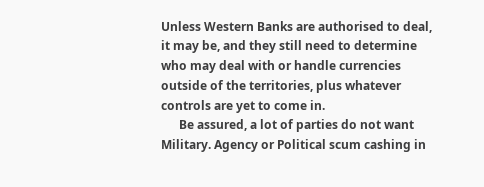Unless Western Banks are authorised to deal, it may be, and they still need to determine who may deal with or handle currencies outside of the territories, plus whatever controls are yet to come in.
      Be assured, a lot of parties do not want Military. Agency or Political scum cashing in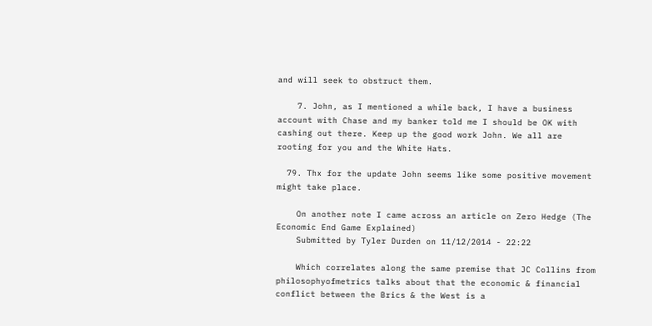and will seek to obstruct them.

    7. John, as I mentioned a while back, I have a business account with Chase and my banker told me I should be OK with cashing out there. Keep up the good work John. We all are rooting for you and the White Hats.

  79. Thx for the update John seems like some positive movement might take place.

    On another note I came across an article on Zero Hedge (The Economic End Game Explained)
    Submitted by Tyler Durden on 11/12/2014 - 22:22

    Which correlates along the same premise that JC Collins from philosophyofmetrics talks about that the economic & financial conflict between the Brics & the West is a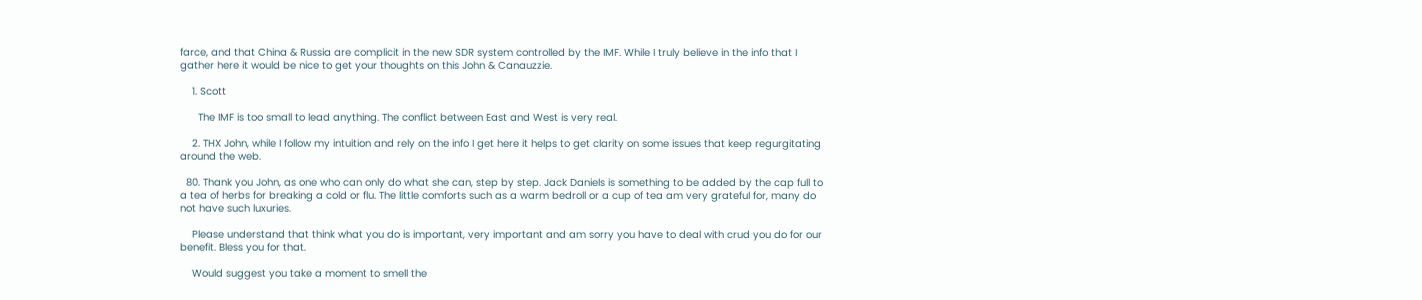farce, and that China & Russia are complicit in the new SDR system controlled by the IMF. While I truly believe in the info that I gather here it would be nice to get your thoughts on this John & Canauzzie.

    1. Scott

      The IMF is too small to lead anything. The conflict between East and West is very real.

    2. THX John, while I follow my intuition and rely on the info I get here it helps to get clarity on some issues that keep regurgitating around the web.

  80. Thank you John, as one who can only do what she can, step by step. Jack Daniels is something to be added by the cap full to a tea of herbs for breaking a cold or flu. The little comforts such as a warm bedroll or a cup of tea am very grateful for, many do not have such luxuries.

    Please understand that think what you do is important, very important and am sorry you have to deal with crud you do for our benefit. Bless you for that.

    Would suggest you take a moment to smell the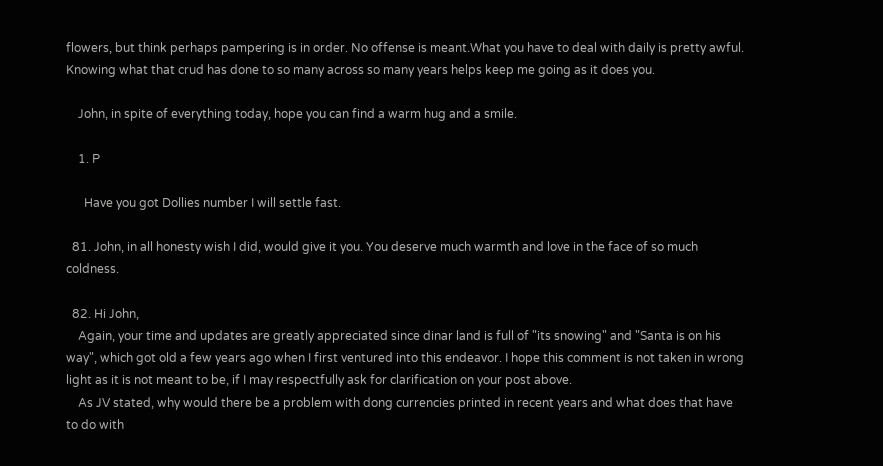flowers, but think perhaps pampering is in order. No offense is meant.What you have to deal with daily is pretty awful. Knowing what that crud has done to so many across so many years helps keep me going as it does you.

    John, in spite of everything today, hope you can find a warm hug and a smile.

    1. P

      Have you got Dollies number I will settle fast.

  81. John, in all honesty wish I did, would give it you. You deserve much warmth and love in the face of so much coldness.

  82. Hi John,
    Again, your time and updates are greatly appreciated since dinar land is full of "its snowing" and "Santa is on his way", which got old a few years ago when I first ventured into this endeavor. I hope this comment is not taken in wrong light as it is not meant to be, if I may respectfully ask for clarification on your post above.
    As JV stated, why would there be a problem with dong currencies printed in recent years and what does that have to do with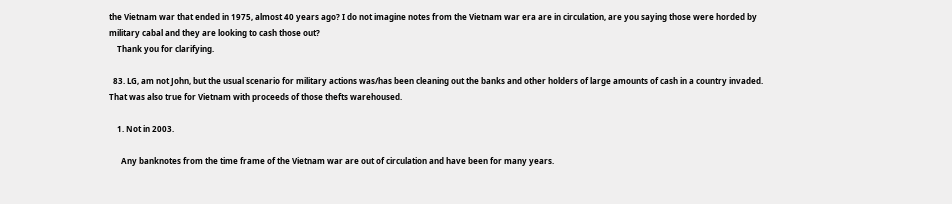the Vietnam war that ended in 1975, almost 40 years ago? I do not imagine notes from the Vietnam war era are in circulation, are you saying those were horded by military cabal and they are looking to cash those out?
    Thank you for clarifying.

  83. LG, am not John, but the usual scenario for military actions was/has been cleaning out the banks and other holders of large amounts of cash in a country invaded. That was also true for Vietnam with proceeds of those thefts warehoused.

    1. Not in 2003.

      Any banknotes from the time frame of the Vietnam war are out of circulation and have been for many years.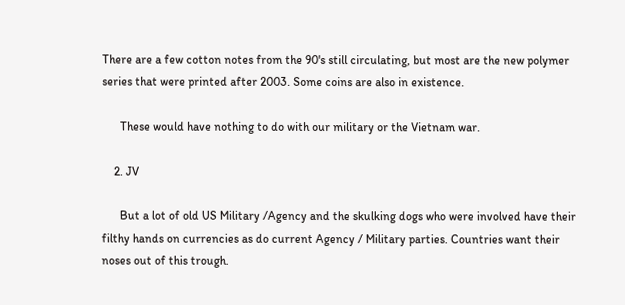There are a few cotton notes from the 90's still circulating, but most are the new polymer series that were printed after 2003. Some coins are also in existence.

      These would have nothing to do with our military or the Vietnam war.

    2. JV

      But a lot of old US Military /Agency and the skulking dogs who were involved have their filthy hands on currencies as do current Agency / Military parties. Countries want their noses out of this trough.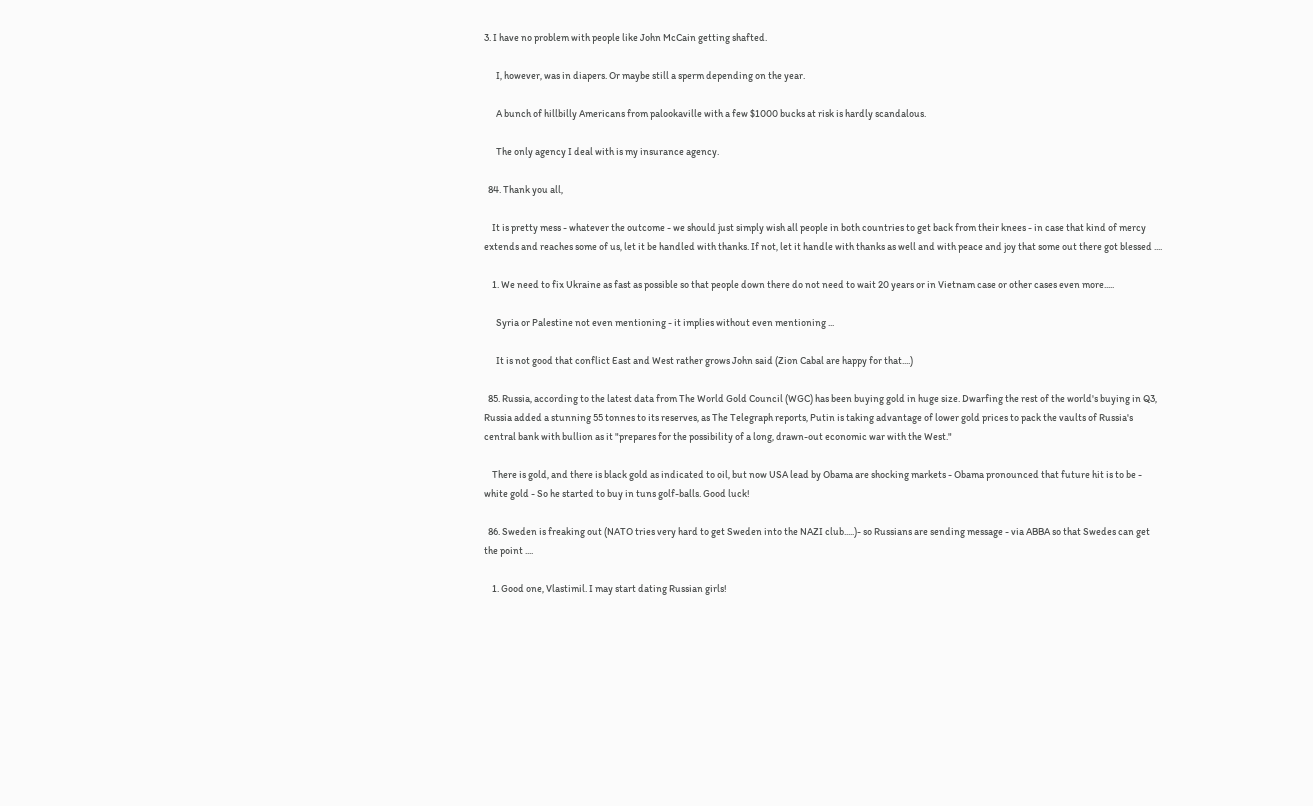3. I have no problem with people like John McCain getting shafted.

      I, however, was in diapers. Or maybe still a sperm depending on the year.

      A bunch of hillbilly Americans from palookaville with a few $1000 bucks at risk is hardly scandalous.

      The only agency I deal with is my insurance agency.

  84. Thank you all,

    It is pretty mess - whatever the outcome - we should just simply wish all people in both countries to get back from their knees - in case that kind of mercy extends and reaches some of us, let it be handled with thanks. If not, let it handle with thanks as well and with peace and joy that some out there got blessed ....

    1. We need to fix Ukraine as fast as possible so that people down there do not need to wait 20 years or in Vietnam case or other cases even more.....

      Syria or Palestine not even mentioning - it implies without even mentioning ...

      It is not good that conflict East and West rather grows John said (Zion Cabal are happy for that....)

  85. Russia, according to the latest data from The World Gold Council (WGC) has been buying gold in huge size. Dwarfing the rest of the world's buying in Q3, Russia added a stunning 55 tonnes to its reserves, as The Telegraph reports, Putin is taking advantage of lower gold prices to pack the vaults of Russia's central bank with bullion as it "prepares for the possibility of a long, drawn-out economic war with the West."

    There is gold, and there is black gold as indicated to oil, but now USA lead by Obama are shocking markets - Obama pronounced that future hit is to be - white gold - So he started to buy in tuns golf-balls. Good luck!

  86. Sweden is freaking out (NATO tries very hard to get Sweden into the NAZI club.....)- so Russians are sending message - via ABBA so that Swedes can get the point ....

    1. Good one, Vlastimil. I may start dating Russian girls!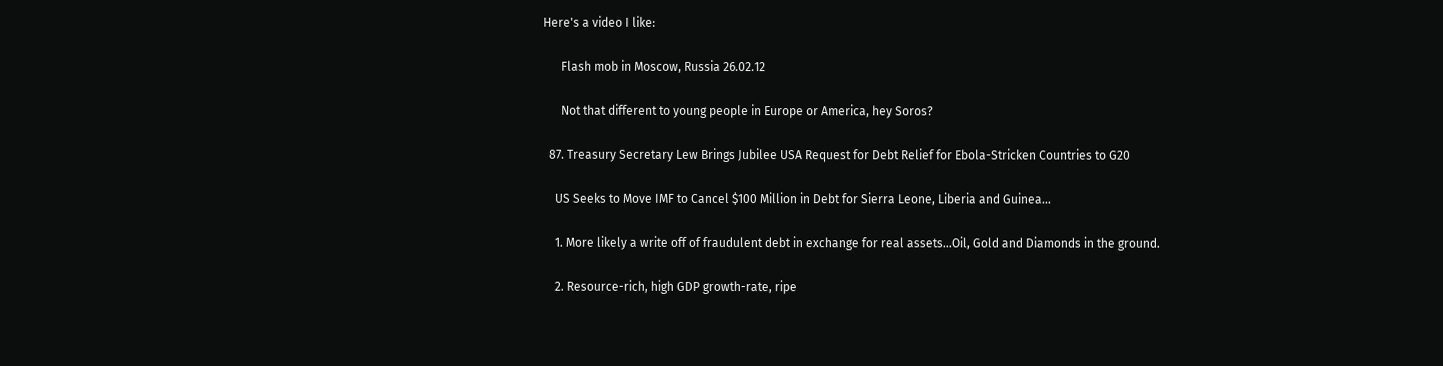Here's a video I like:

      Flash mob in Moscow, Russia 26.02.12

      Not that different to young people in Europe or America, hey Soros?

  87. Treasury Secretary Lew Brings Jubilee USA Request for Debt Relief for Ebola-Stricken Countries to G20

    US Seeks to Move IMF to Cancel $100 Million in Debt for Sierra Leone, Liberia and Guinea...

    1. More likely a write off of fraudulent debt in exchange for real assets...Oil, Gold and Diamonds in the ground.

    2. Resource-rich, high GDP growth-rate, ripe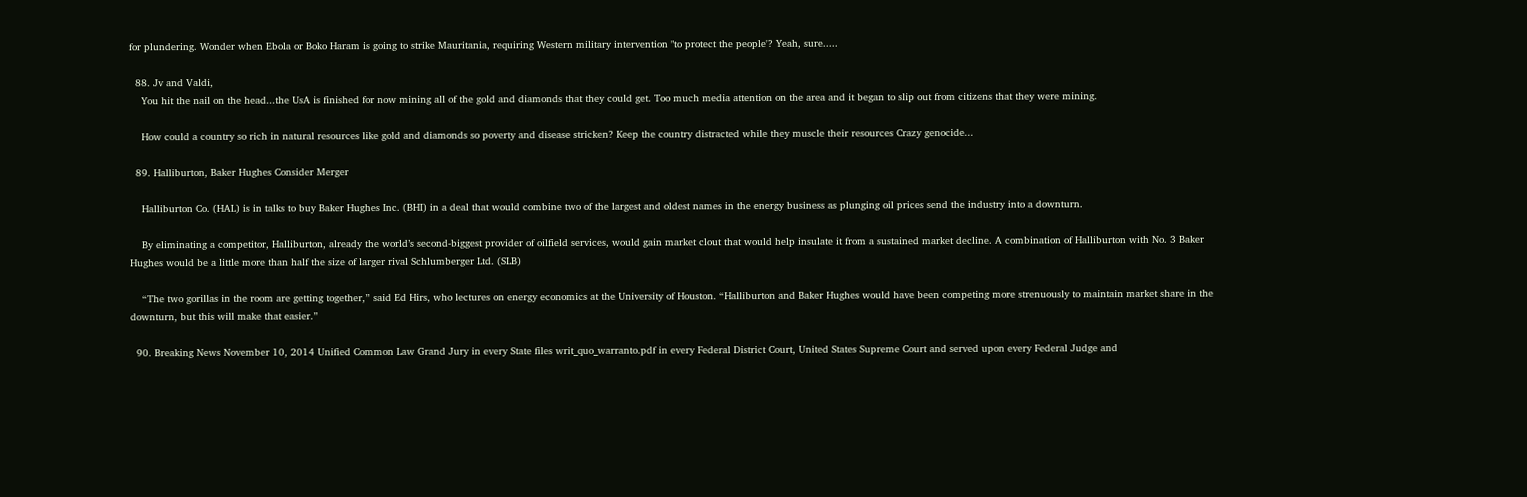for plundering. Wonder when Ebola or Boko Haram is going to strike Mauritania, requiring Western military intervention "to protect the people'? Yeah, sure.....

  88. Jv and Valdi,
    You hit the nail on the head...the UsA is finished for now mining all of the gold and diamonds that they could get. Too much media attention on the area and it began to slip out from citizens that they were mining.

    How could a country so rich in natural resources like gold and diamonds so poverty and disease stricken? Keep the country distracted while they muscle their resources Crazy genocide...

  89. Halliburton, Baker Hughes Consider Merger

    Halliburton Co. (HAL) is in talks to buy Baker Hughes Inc. (BHI) in a deal that would combine two of the largest and oldest names in the energy business as plunging oil prices send the industry into a downturn.

    By eliminating a competitor, Halliburton, already the world’s second-biggest provider of oilfield services, would gain market clout that would help insulate it from a sustained market decline. A combination of Halliburton with No. 3 Baker Hughes would be a little more than half the size of larger rival Schlumberger Ltd. (SLB)

    “The two gorillas in the room are getting together,” said Ed Hirs, who lectures on energy economics at the University of Houston. “Halliburton and Baker Hughes would have been competing more strenuously to maintain market share in the downturn, but this will make that easier.”

  90. Breaking News November 10, 2014 Unified Common Law Grand Jury in every State files writ_quo_warranto.pdf in every Federal District Court, United States Supreme Court and served upon every Federal Judge and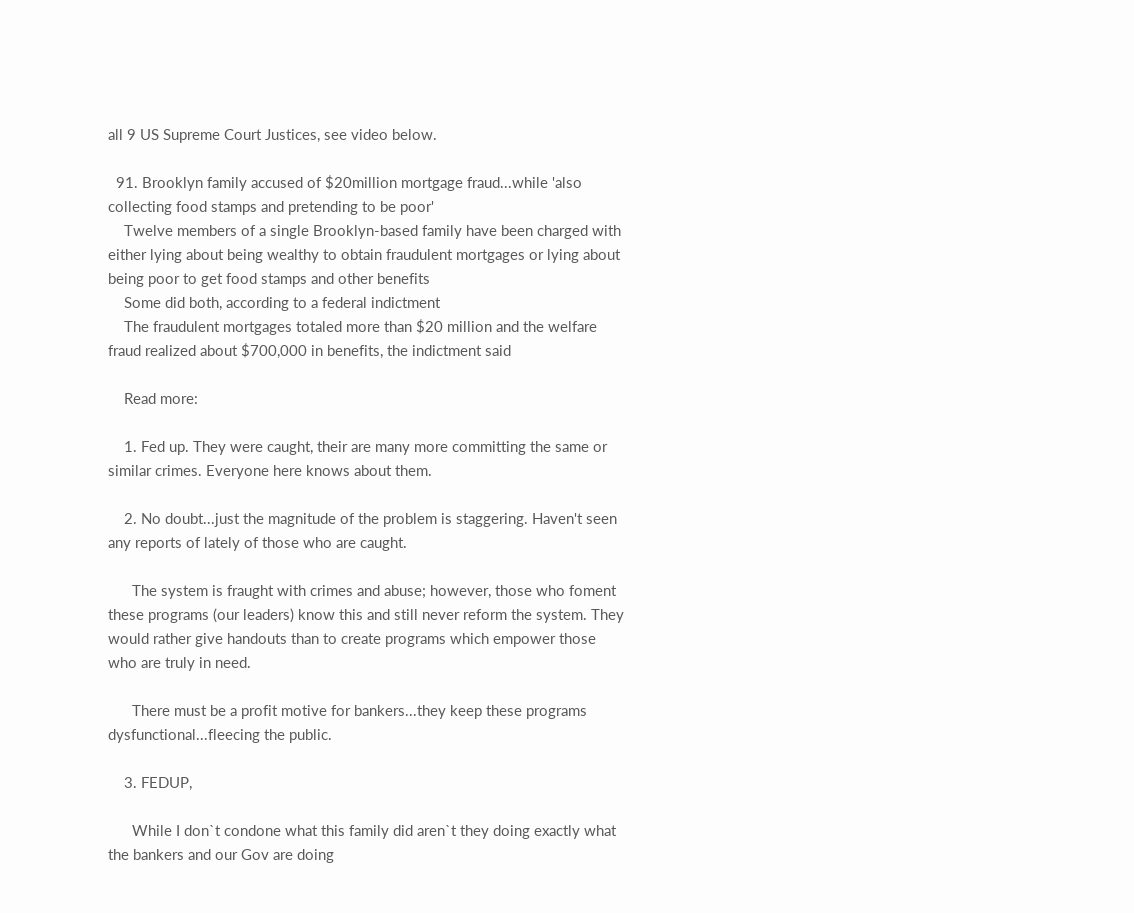all 9 US Supreme Court Justices, see video below.

  91. Brooklyn family accused of $20million mortgage fraud...while 'also collecting food stamps and pretending to be poor'
    Twelve members of a single Brooklyn-based family have been charged with either lying about being wealthy to obtain fraudulent mortgages or lying about being poor to get food stamps and other benefits
    Some did both, according to a federal indictment
    The fraudulent mortgages totaled more than $20 million and the welfare fraud realized about $700,000 in benefits, the indictment said

    Read more:

    1. Fed up. They were caught, their are many more committing the same or similar crimes. Everyone here knows about them.

    2. No doubt...just the magnitude of the problem is staggering. Haven't seen any reports of lately of those who are caught.

      The system is fraught with crimes and abuse; however, those who foment these programs (our leaders) know this and still never reform the system. They would rather give handouts than to create programs which empower those who are truly in need.

      There must be a profit motive for bankers...they keep these programs dysfunctional...fleecing the public.

    3. FEDUP,

      While I don`t condone what this family did aren`t they doing exactly what the bankers and our Gov are doing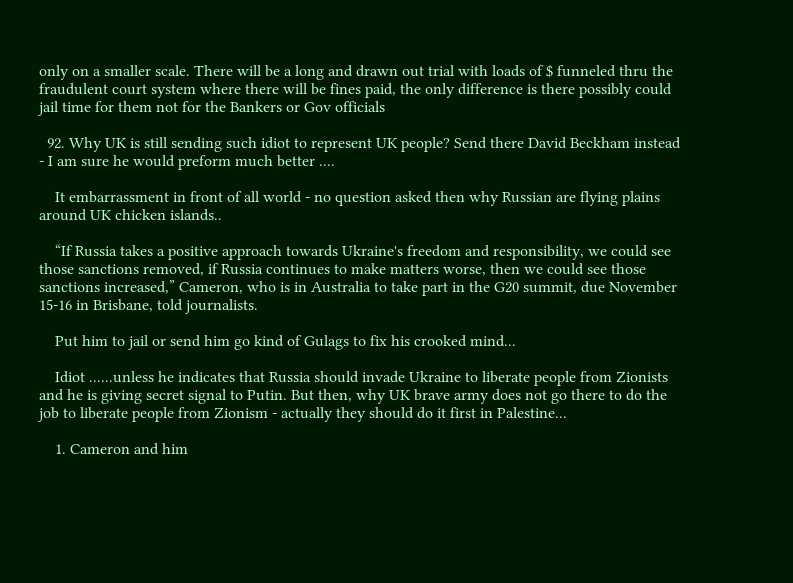only on a smaller scale. There will be a long and drawn out trial with loads of $ funneled thru the fraudulent court system where there will be fines paid, the only difference is there possibly could jail time for them not for the Bankers or Gov officials

  92. Why UK is still sending such idiot to represent UK people? Send there David Beckham instead - I am sure he would preform much better ....

    It embarrassment in front of all world - no question asked then why Russian are flying plains around UK chicken islands..

    “If Russia takes a positive approach towards Ukraine's freedom and responsibility, we could see those sanctions removed, if Russia continues to make matters worse, then we could see those sanctions increased,” Cameron, who is in Australia to take part in the G20 summit, due November 15-16 in Brisbane, told journalists.

    Put him to jail or send him go kind of Gulags to fix his crooked mind...

    Idiot ......unless he indicates that Russia should invade Ukraine to liberate people from Zionists and he is giving secret signal to Putin. But then, why UK brave army does not go there to do the job to liberate people from Zionism - actually they should do it first in Palestine...

    1. Cameron and him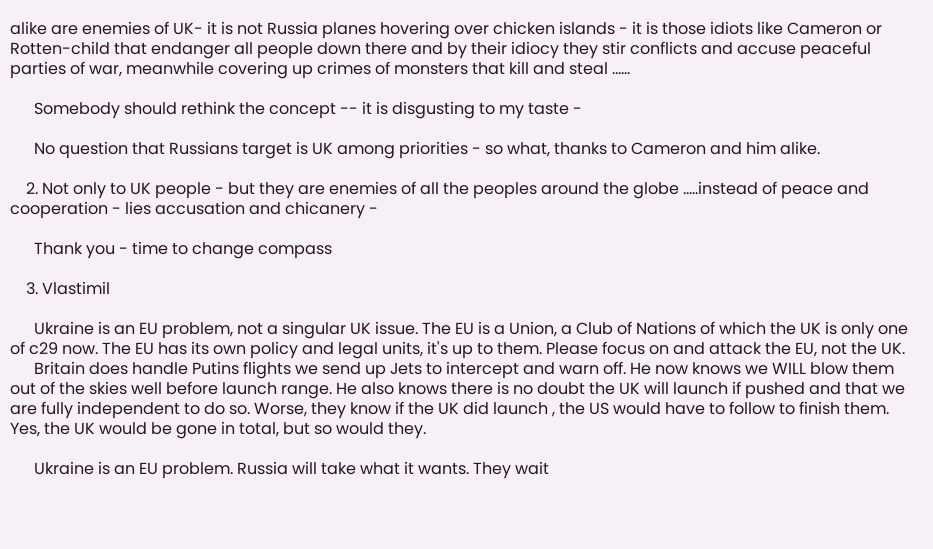alike are enemies of UK- it is not Russia planes hovering over chicken islands - it is those idiots like Cameron or Rotten-child that endanger all people down there and by their idiocy they stir conflicts and accuse peaceful parties of war, meanwhile covering up crimes of monsters that kill and steal ......

      Somebody should rethink the concept -- it is disgusting to my taste -

      No question that Russians target is UK among priorities - so what, thanks to Cameron and him alike.

    2. Not only to UK people - but they are enemies of all the peoples around the globe .....instead of peace and cooperation - lies accusation and chicanery -

      Thank you - time to change compass

    3. Vlastimil

      Ukraine is an EU problem, not a singular UK issue. The EU is a Union, a Club of Nations of which the UK is only one of c29 now. The EU has its own policy and legal units, it's up to them. Please focus on and attack the EU, not the UK.
      Britain does handle Putins flights we send up Jets to intercept and warn off. He now knows we WILL blow them out of the skies well before launch range. He also knows there is no doubt the UK will launch if pushed and that we are fully independent to do so. Worse, they know if the UK did launch , the US would have to follow to finish them. Yes, the UK would be gone in total, but so would they.

      Ukraine is an EU problem. Russia will take what it wants. They wait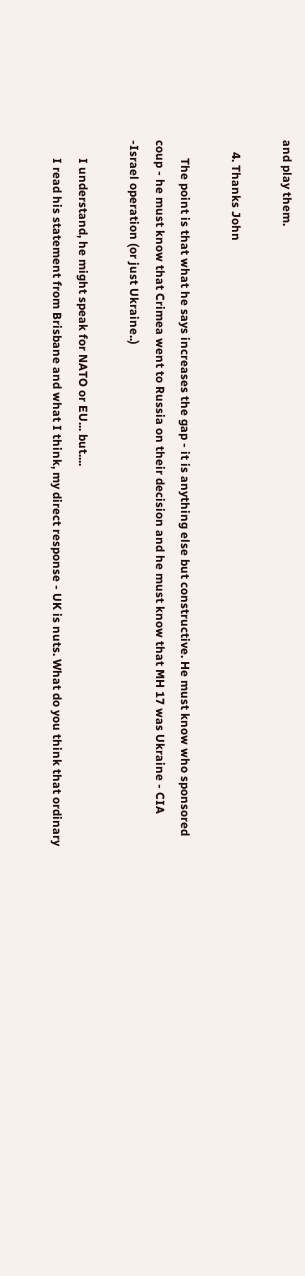and play them.

    4. Thanks John

      The point is that what he says increases the gap - it is anything else but constructive. He must know who sponsored coup - he must know that Crimea went to Russia on their decision and he must know that MH 17 was Ukraine - CIA -Israel operation (or just Ukraine..)

      I understand, he might speak for NATO or EU... but....
      I read his statement from Brisbane and what I think, my direct response - UK is nuts. What do you think that ordinary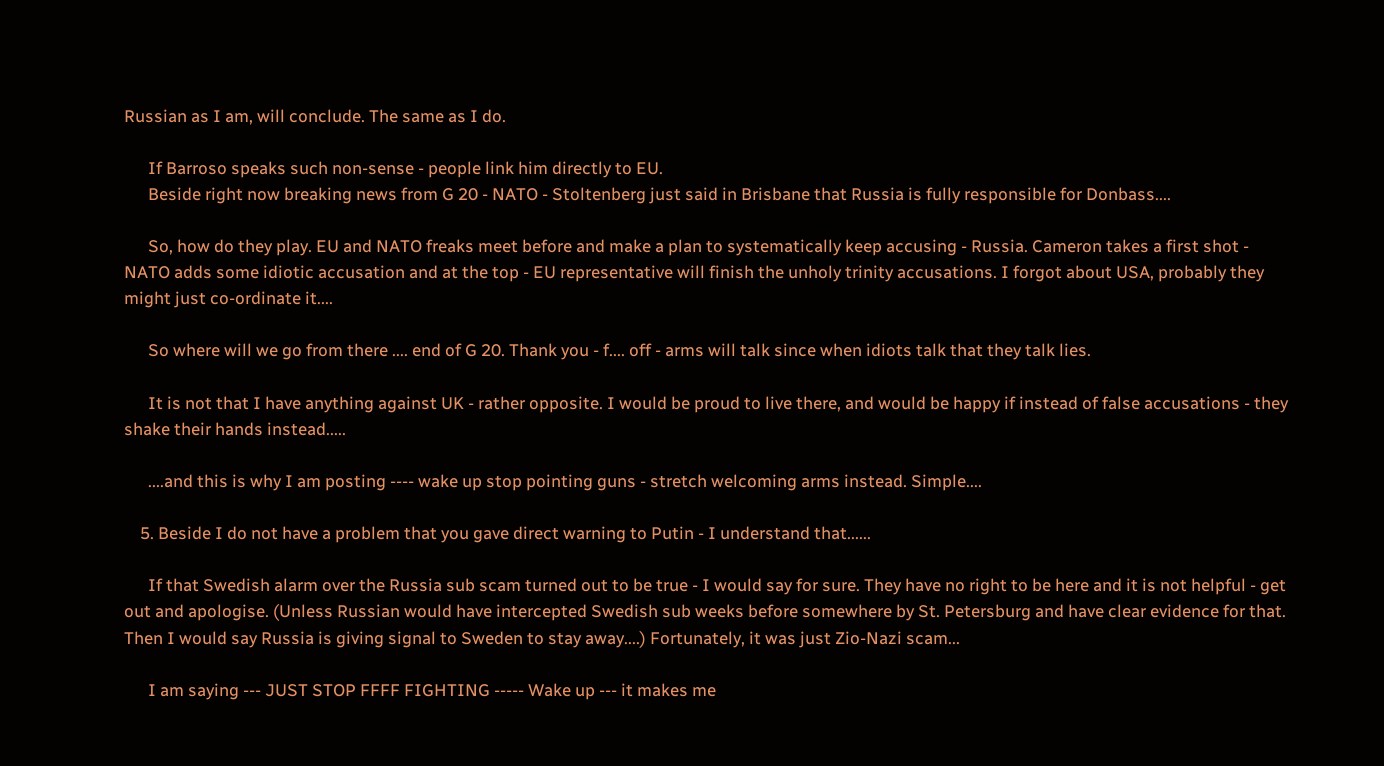Russian as I am, will conclude. The same as I do.

      If Barroso speaks such non-sense - people link him directly to EU.
      Beside right now breaking news from G 20 - NATO - Stoltenberg just said in Brisbane that Russia is fully responsible for Donbass....

      So, how do they play. EU and NATO freaks meet before and make a plan to systematically keep accusing - Russia. Cameron takes a first shot - NATO adds some idiotic accusation and at the top - EU representative will finish the unholy trinity accusations. I forgot about USA, probably they might just co-ordinate it....

      So where will we go from there .... end of G 20. Thank you - f.... off - arms will talk since when idiots talk that they talk lies.

      It is not that I have anything against UK - rather opposite. I would be proud to live there, and would be happy if instead of false accusations - they shake their hands instead.....

      ....and this is why I am posting ---- wake up stop pointing guns - stretch welcoming arms instead. Simple....

    5. Beside I do not have a problem that you gave direct warning to Putin - I understand that......

      If that Swedish alarm over the Russia sub scam turned out to be true - I would say for sure. They have no right to be here and it is not helpful - get out and apologise. (Unless Russian would have intercepted Swedish sub weeks before somewhere by St. Petersburg and have clear evidence for that. Then I would say Russia is giving signal to Sweden to stay away....) Fortunately, it was just Zio-Nazi scam...

      I am saying --- JUST STOP FFFF FIGHTING ----- Wake up --- it makes me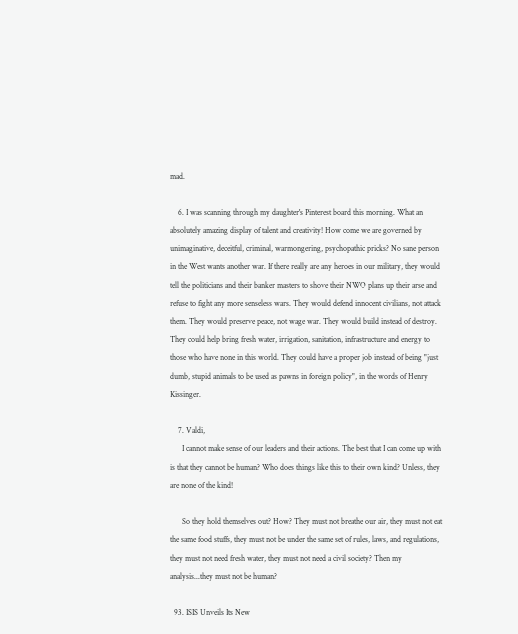mad.

    6. I was scanning through my daughter's Pinterest board this morning. What an absolutely amazing display of talent and creativity! How come we are governed by unimaginative, deceitful, criminal, warmongering, psychopathic pricks? No sane person in the West wants another war. If there really are any heroes in our military, they would tell the politicians and their banker masters to shove their NWO plans up their arse and refuse to fight any more senseless wars. They would defend innocent civilians, not attack them. They would preserve peace, not wage war. They would build instead of destroy. They could help bring fresh water, irrigation, sanitation, infrastructure and energy to those who have none in this world. They could have a proper job instead of being "just dumb, stupid animals to be used as pawns in foreign policy", in the words of Henry Kissinger.

    7. Valdi,
      I cannot make sense of our leaders and their actions. The best that I can come up with is that they cannot be human? Who does things like this to their own kind? Unless, they are none of the kind!

      So they hold themselves out? How? They must not breathe our air, they must not eat the same food stuffs, they must not be under the same set of rules, laws, and regulations, they must not need fresh water, they must not need a civil society? Then my analysis...they must not be human?

  93. ISIS Unveils Its New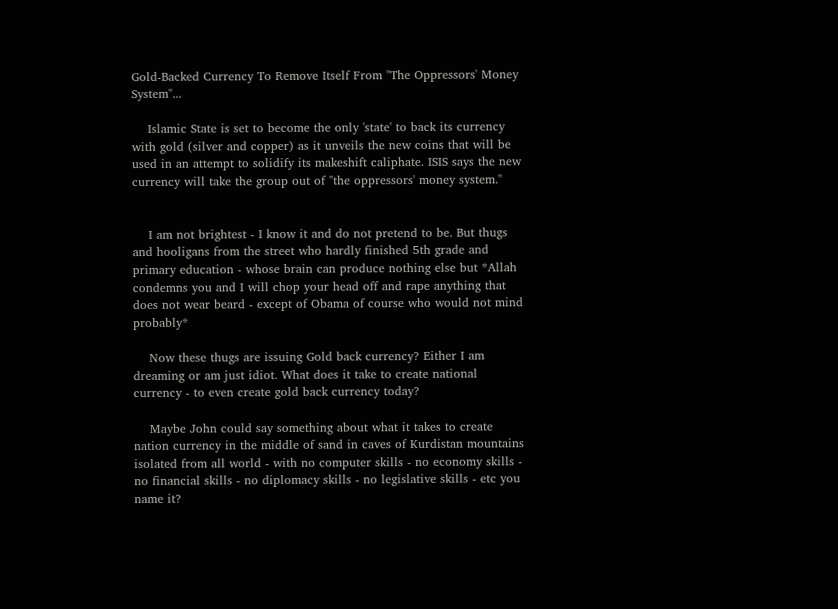Gold-Backed Currency To Remove Itself From "The Oppressors' Money System"...

    Islamic State is set to become the only 'state' to back its currency with gold (silver and copper) as it unveils the new coins that will be used in an attempt to solidify its makeshift caliphate. ISIS says the new currency will take the group out of "the oppressors' money system."


    I am not brightest - I know it and do not pretend to be. But thugs and hooligans from the street who hardly finished 5th grade and primary education - whose brain can produce nothing else but *Allah condemns you and I will chop your head off and rape anything that does not wear beard - except of Obama of course who would not mind probably*

    Now these thugs are issuing Gold back currency? Either I am dreaming or am just idiot. What does it take to create national currency - to even create gold back currency today?

    Maybe John could say something about what it takes to create nation currency in the middle of sand in caves of Kurdistan mountains isolated from all world - with no computer skills - no economy skills - no financial skills - no diplomacy skills - no legislative skills - etc you name it?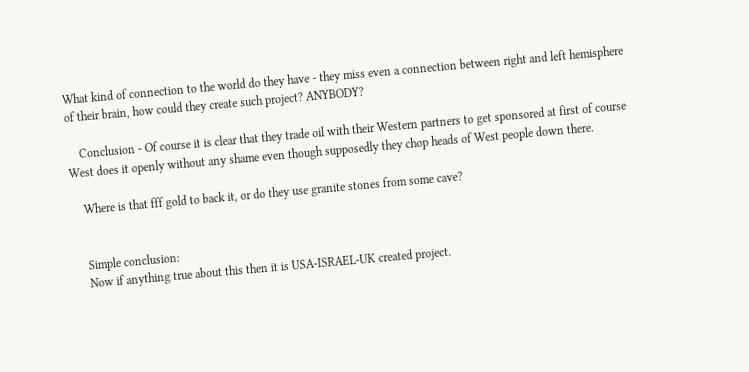What kind of connection to the world do they have - they miss even a connection between right and left hemisphere of their brain, how could they create such project? ANYBODY?

    Conclusion - Of course it is clear that they trade oil with their Western partners to get sponsored at first of course West does it openly without any shame even though supposedly they chop heads of West people down there.

    Where is that fff gold to back it, or do they use granite stones from some cave?


    Simple conclusion:
    Now if anything true about this then it is USA-ISRAEL-UK created project.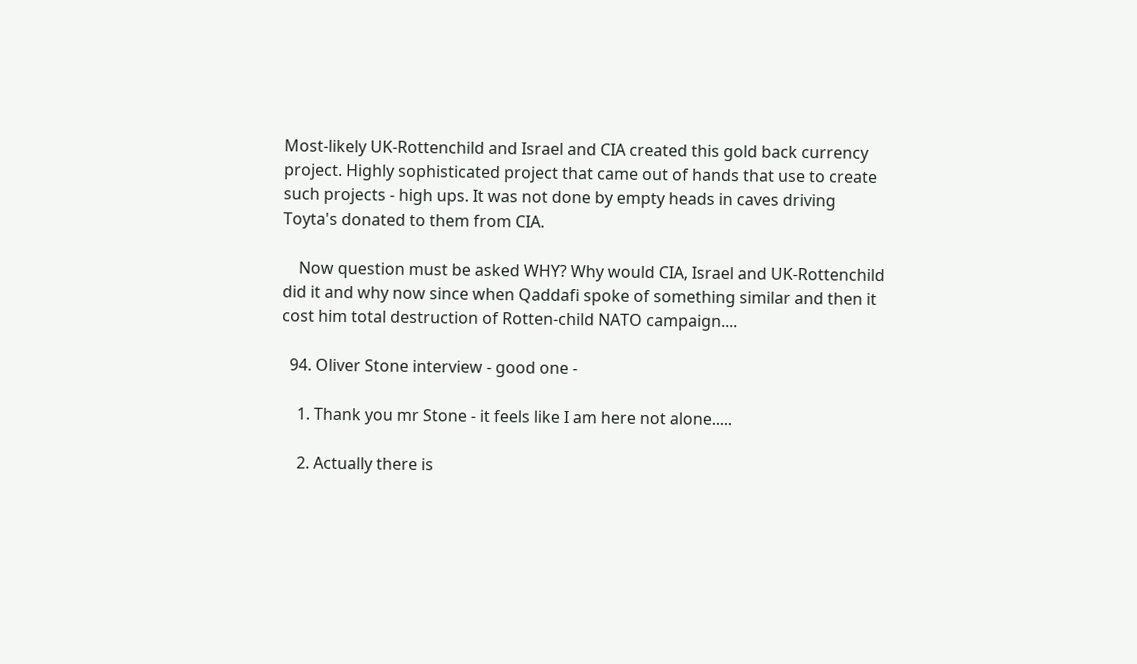Most-likely UK-Rottenchild and Israel and CIA created this gold back currency project. Highly sophisticated project that came out of hands that use to create such projects - high ups. It was not done by empty heads in caves driving Toyta's donated to them from CIA.

    Now question must be asked WHY? Why would CIA, Israel and UK-Rottenchild did it and why now since when Qaddafi spoke of something similar and then it cost him total destruction of Rotten-child NATO campaign....

  94. Oliver Stone interview - good one -

    1. Thank you mr Stone - it feels like I am here not alone.....

    2. Actually there is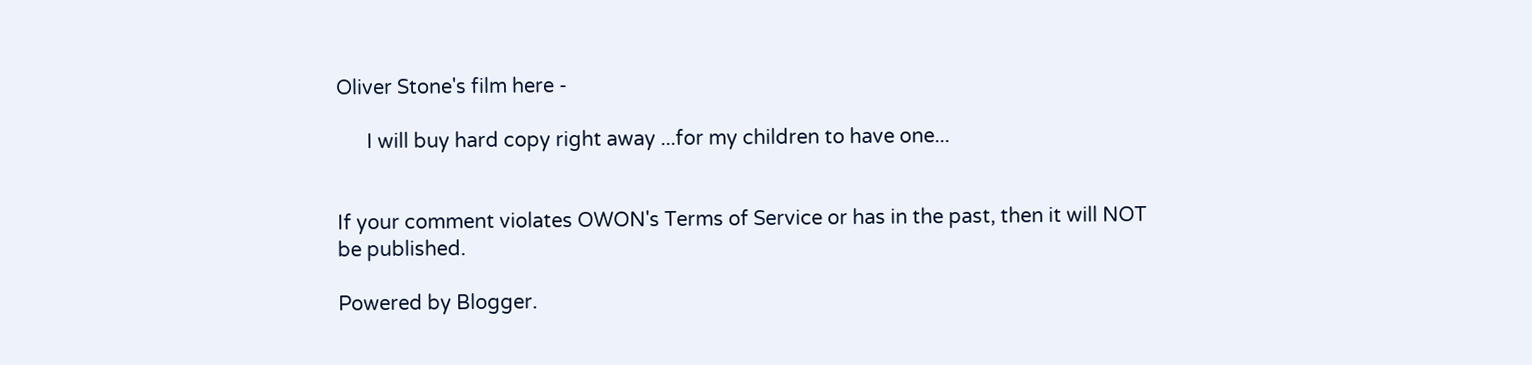Oliver Stone's film here -

      I will buy hard copy right away ...for my children to have one...


If your comment violates OWON's Terms of Service or has in the past, then it will NOT be published.

Powered by Blogger.